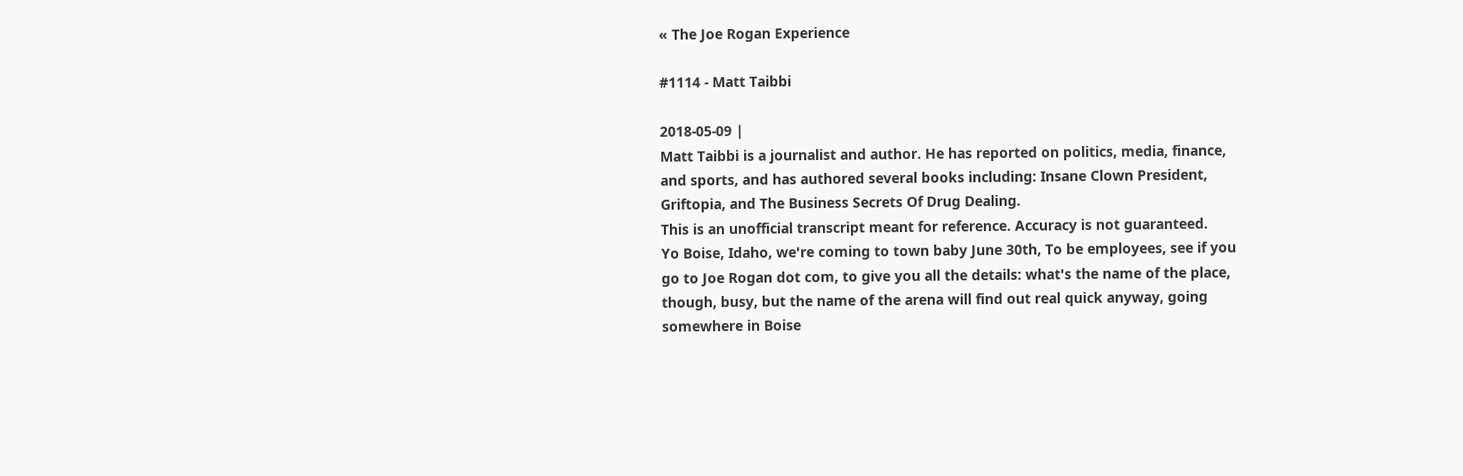« The Joe Rogan Experience

#1114 - Matt Taibbi

2018-05-09 |
Matt Taibbi is a journalist and author. He has reported on politics, media, finance, and sports, and has authored several books including: Insane Clown President, Griftopia, and The Business Secrets Of Drug Dealing.
This is an unofficial transcript meant for reference. Accuracy is not guaranteed.
Yo Boise, Idaho, we're coming to town baby June 30th, To be employees, see if you go to Joe Rogan dot com, to give you all the details: what's the name of the place, though, busy, but the name of the arena will find out real quick anyway, going somewhere in Boise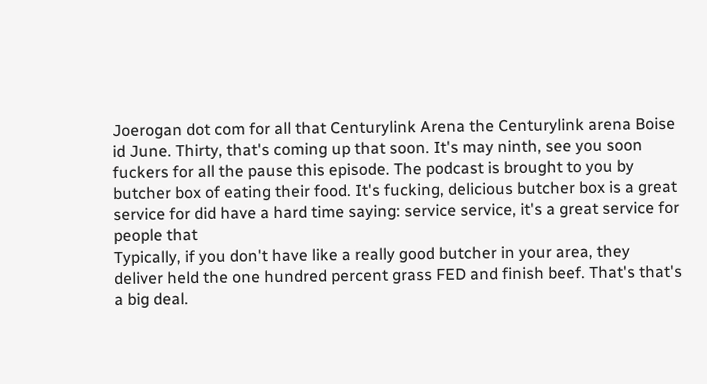Joerogan dot com for all that Centurylink Arena the Centurylink arena Boise id June. Thirty, that's coming up that soon. It's may ninth, see you soon fuckers for all the pause this episode. The podcast is brought to you by butcher box of eating their food. It's fucking, delicious butcher box is a great service for did have a hard time saying: service service, it's a great service for people that
Typically, if you don't have like a really good butcher in your area, they deliver held the one hundred percent grass FED and finish beef. That's that's a big deal.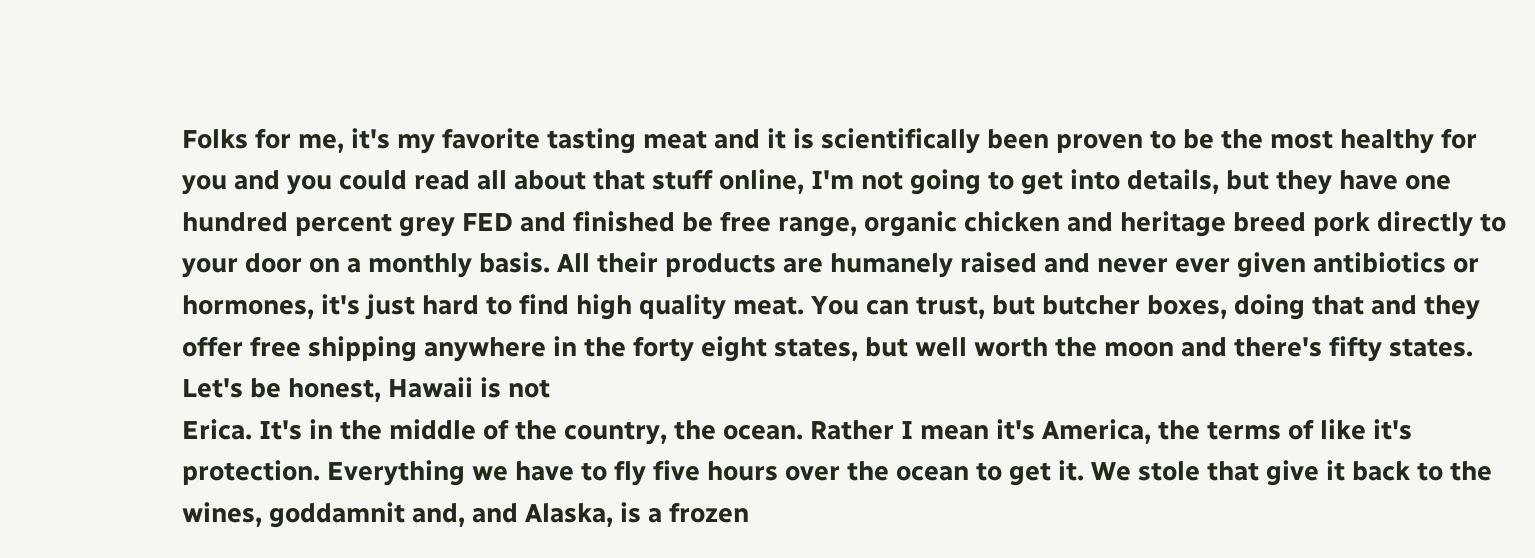Folks for me, it's my favorite tasting meat and it is scientifically been proven to be the most healthy for you and you could read all about that stuff online, I'm not going to get into details, but they have one hundred percent grey FED and finished be free range, organic chicken and heritage breed pork directly to your door on a monthly basis. All their products are humanely raised and never ever given antibiotics or hormones, it's just hard to find high quality meat. You can trust, but butcher boxes, doing that and they offer free shipping anywhere in the forty eight states, but well worth the moon and there's fifty states. Let's be honest, Hawaii is not
Erica. It's in the middle of the country, the ocean. Rather I mean it's America, the terms of like it's protection. Everything we have to fly five hours over the ocean to get it. We stole that give it back to the wines, goddamnit and, and Alaska, is a frozen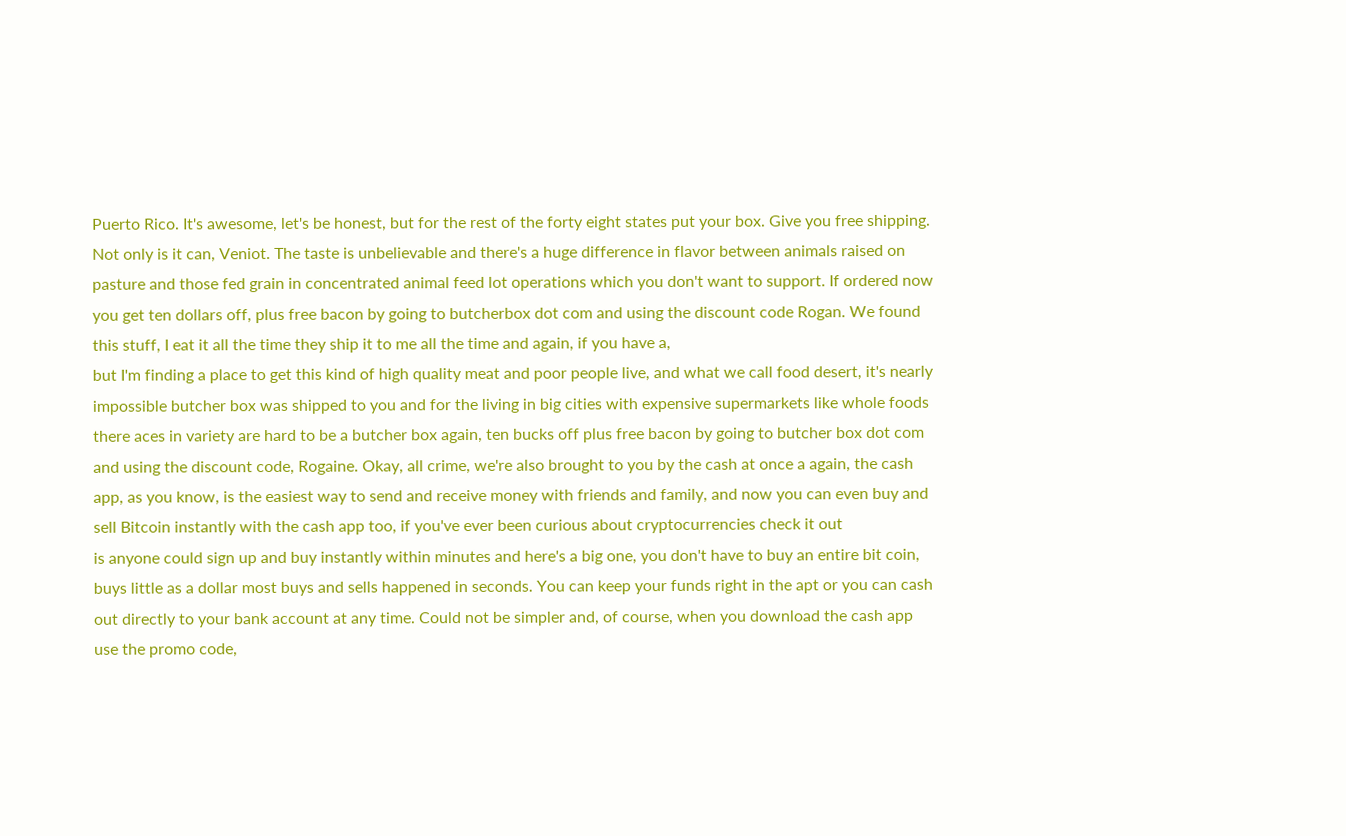Puerto Rico. It's awesome, let's be honest, but for the rest of the forty eight states put your box. Give you free shipping. Not only is it can, Veniot. The taste is unbelievable and there's a huge difference in flavor between animals raised on pasture and those fed grain in concentrated animal feed lot operations which you don't want to support. If ordered now you get ten dollars off, plus free bacon by going to butcherbox dot com and using the discount code Rogan. We found this stuff, I eat it all the time they ship it to me all the time and again, if you have a,
but I'm finding a place to get this kind of high quality meat and poor people live, and what we call food desert, it's nearly impossible butcher box was shipped to you and for the living in big cities with expensive supermarkets like whole foods there aces in variety are hard to be a butcher box again, ten bucks off plus free bacon by going to butcher box dot com and using the discount code, Rogaine. Okay, all crime, we're also brought to you by the cash at once a again, the cash app, as you know, is the easiest way to send and receive money with friends and family, and now you can even buy and sell Bitcoin instantly with the cash app too, if you've ever been curious about cryptocurrencies check it out
is anyone could sign up and buy instantly within minutes and here's a big one, you don't have to buy an entire bit coin, buys little as a dollar most buys and sells happened in seconds. You can keep your funds right in the apt or you can cash out directly to your bank account at any time. Could not be simpler and, of course, when you download the cash app use the promo code,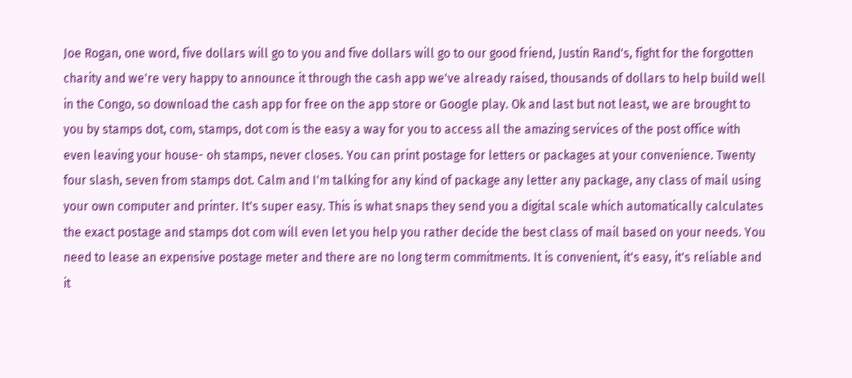Joe Rogan, one word, five dollars will go to you and five dollars will go to our good friend, Justin Rand's, fight for the forgotten charity and we're very happy to announce it through the cash app we've already raised, thousands of dollars to help build well in the Congo, so download the cash app for free on the app store or Google play. Ok and last but not least, we are brought to you by stamps dot, com, stamps, dot com is the easy a way for you to access all the amazing services of the post office with
even leaving your house- oh stamps, never closes. You can print postage for letters or packages at your convenience. Twenty four slash, seven from stamps dot. Calm and I'm talking for any kind of package any letter any package, any class of mail using your own computer and printer. It's super easy. This is what snaps they send you a digital scale which automatically calculates the exact postage and stamps dot com will even let you help you rather decide the best class of mail based on your needs. You need to lease an expensive postage meter and there are no long term commitments. It is convenient, it's easy, it's reliable and it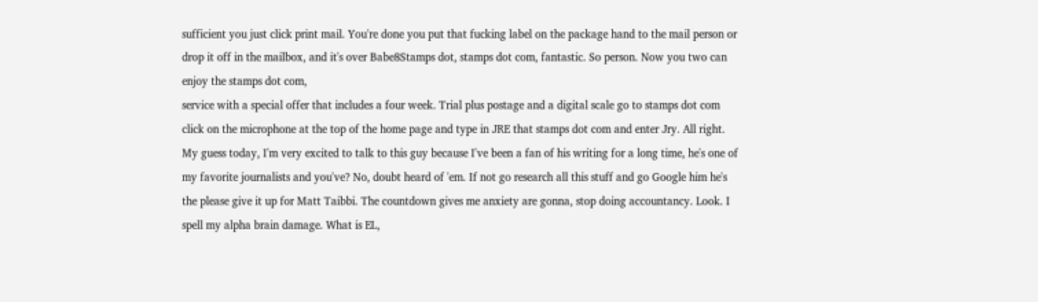sufficient you just click print mail. You're done you put that fucking label on the package hand to the mail person or drop it off in the mailbox, and it's over Babe8Stamps dot, stamps dot com, fantastic. So person. Now you two can enjoy the stamps dot com,
service with a special offer that includes a four week. Trial plus postage and a digital scale go to stamps dot com click on the microphone at the top of the home page and type in JRE that stamps dot com and enter Jry. All right. My guess today, I'm very excited to talk to this guy because I've been a fan of his writing for a long time, he's one of my favorite journalists and you've? No, doubt heard of 'em. If not go research all this stuff and go Google him he's the please give it up for Matt Taibbi. The countdown gives me anxiety are gonna, stop doing accountancy. Look. I spell my alpha brain damage. What is EL,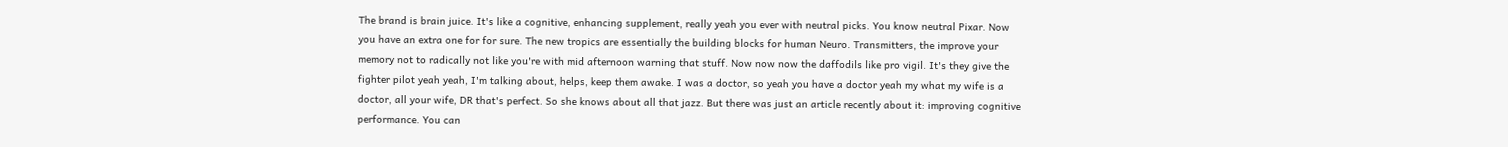The brand is brain juice. It's like a cognitive, enhancing supplement, really yeah you ever with neutral picks. You know neutral Pixar. Now you have an extra one for for sure. The new tropics are essentially the building blocks for human Neuro. Transmitters, the improve your memory not to radically not like you're with mid afternoon warning that stuff. Now now now the daffodils like pro vigil. It's they give the fighter pilot yeah yeah, I'm talking about, helps, keep them awake. I was a doctor, so yeah you have a doctor yeah my what my wife is a doctor, all your wife, DR that's perfect. So she knows about all that jazz. But there was just an article recently about it: improving cognitive performance. You can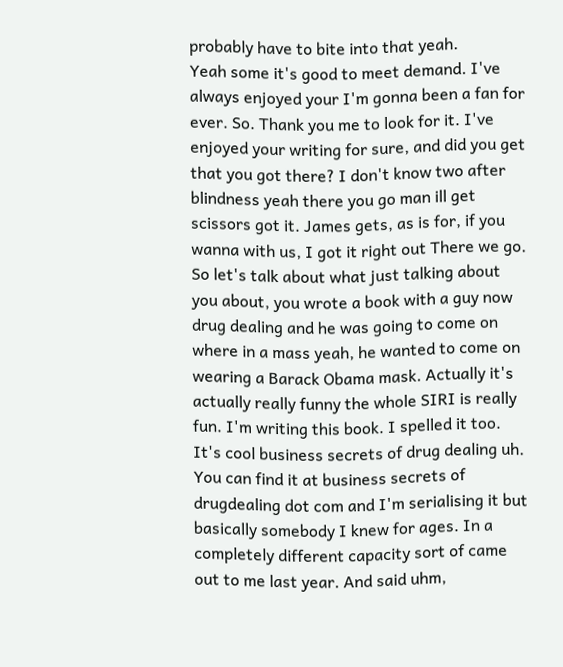probably have to bite into that yeah.
Yeah some it's good to meet demand. I've always enjoyed your I'm gonna been a fan for ever. So. Thank you me to look for it. I've enjoyed your writing for sure, and did you get that you got there? I don't know two after blindness yeah there you go man ill get scissors got it. James gets, as is for, if you wanna with us, I got it right out There we go. So let's talk about what just talking about you about, you wrote a book with a guy now drug dealing and he was going to come on where in a mass yeah, he wanted to come on wearing a Barack Obama mask. Actually it's actually really funny the whole SIRI is really fun. I'm writing this book. I spelled it too. It's cool business secrets of drug dealing uh. You can find it at business secrets of drugdealing dot com and I'm serialising it but
basically somebody I knew for ages. In a completely different capacity sort of came out to me last year. And said uhm,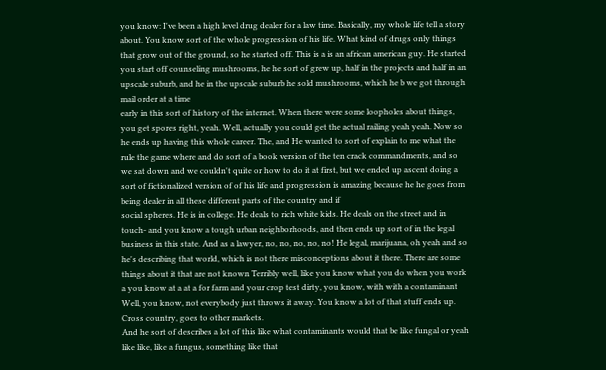you know: I've been a high level drug dealer for a law time. Basically, my whole life tell a story about. You know sort of the whole progression of his life. What kind of drugs only things that grow out of the ground, so he started off. This is a is an african american guy. He started you start off counseling mushrooms, he he sort of grew up, half in the projects and half in an upscale suburb, and he in the upscale suburb he sold mushrooms, which he b we got through mail order at a time
early in this sort of history of the internet. When there were some loopholes about things, you get spores right, yeah. Well, actually you could get the actual railing yeah yeah. Now so he ends up having this whole career. The, and He wanted to sort of explain to me what the rule the game where and do sort of a book version of the ten crack commandments, and so we sat down and we couldn't quite or how to do it at first, but we ended up ascent doing a sort of fictionalized version of of his life and progression is amazing because he he goes from being dealer in all these different parts of the country and if
social spheres. He is in college. He deals to rich white kids. He deals on the street and in touch- and you know a tough urban neighborhoods, and then ends up sort of in the legal business in this state. And as a lawyer, no, no, no, no, no! He legal, marijuana, oh yeah and so he's describing that world, which is not there misconceptions about it there. There are some things about it that are not known Terribly well, like you know what you do when you work a you know at a at a for farm and your crop test dirty, you know, with with a contaminant Well, you know, not everybody just throws it away. You know a lot of that stuff ends up. Cross country, goes to other markets.
And he sort of describes a lot of this like what contaminants would that be like fungal or yeah like like, like a fungus, something like that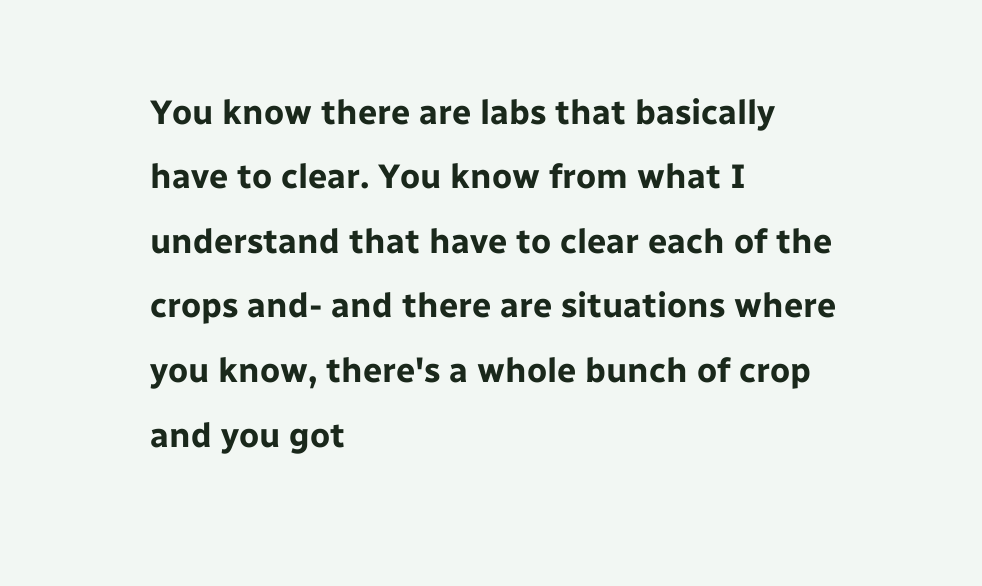You know there are labs that basically have to clear. You know from what I understand that have to clear each of the crops and- and there are situations where you know, there's a whole bunch of crop and you got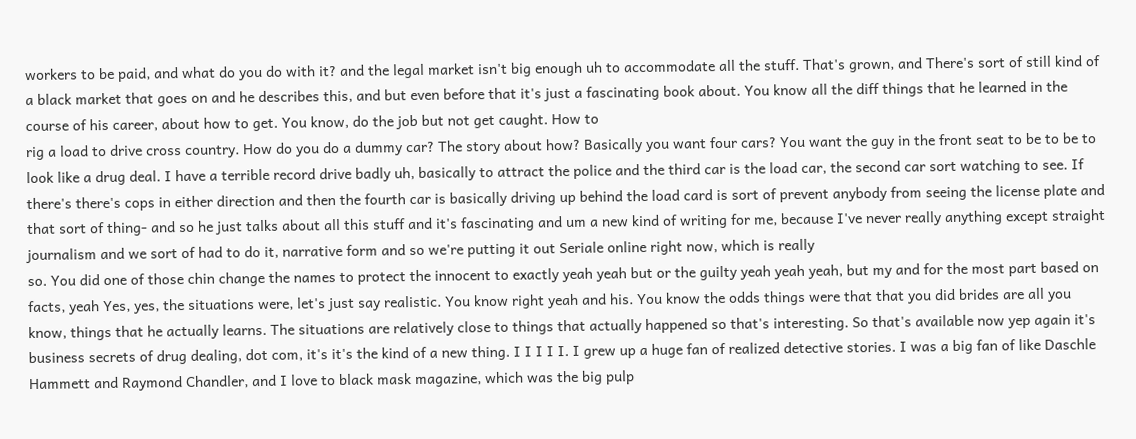workers to be paid, and what do you do with it? and the legal market isn't big enough uh to accommodate all the stuff. That's grown, and There's sort of still kind of a black market that goes on and he describes this, and but even before that it's just a fascinating book about. You know all the diff things that he learned in the course of his career, about how to get. You know, do the job but not get caught. How to
rig a load to drive cross country. How do you do a dummy car? The story about how? Basically you want four cars? You want the guy in the front seat to be to be to look like a drug deal. I have a terrible record drive badly uh, basically to attract the police and the third car is the load car, the second car sort watching to see. If there's there's cops in either direction and then the fourth car is basically driving up behind the load card is sort of prevent anybody from seeing the license plate and that sort of thing- and so he just talks about all this stuff and it's fascinating and um a new kind of writing for me, because I've never really anything except straight journalism and we sort of had to do it, narrative form and so we're putting it out Seriale online right now, which is really
so. You did one of those chin change the names to protect the innocent to exactly yeah yeah but or the guilty yeah yeah yeah, but my and for the most part based on facts, yeah Yes, yes, the situations were, let's just say realistic. You know right yeah and his. You know the odds things were that that you did brides are all you know, things that he actually learns. The situations are relatively close to things that actually happened so that's interesting. So that's available now yep again it's business secrets of drug dealing, dot com, it's it's the kind of a new thing. I I I I I. I grew up a huge fan of realized detective stories. I was a big fan of like Daschle Hammett and Raymond Chandler, and I love to black mask magazine, which was the big pulp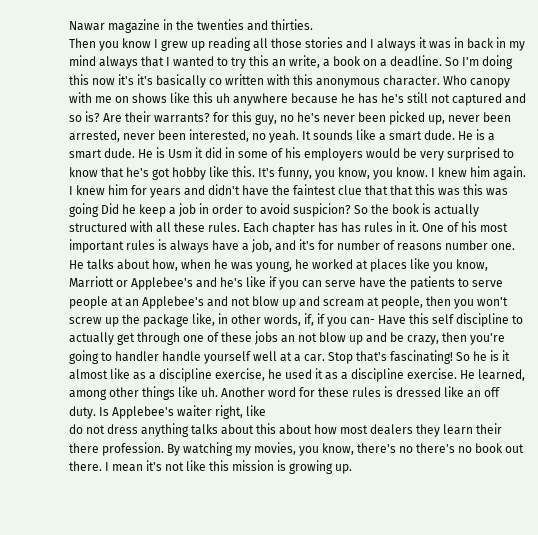Nawar magazine in the twenties and thirties.
Then you know I grew up reading all those stories and I always it was in back in my mind always that I wanted to try this an write, a book on a deadline. So I'm doing this now it's it's basically co written with this anonymous character. Who canopy with me on shows like this uh anywhere because he has he's still not captured and so is? Are their warrants? for this guy, no he's never been picked up, never been arrested, never been interested, no yeah. It sounds like a smart dude. He is a smart dude. He is Usm it did in some of his employers would be very surprised to know that he's got hobby like this. It's funny, you know, you know. I knew him again. I knew him for years and didn't have the faintest clue that that this was this was going Did he keep a job in order to avoid suspicion? So the book is actually
structured with all these rules. Each chapter has has rules in it. One of his most important rules is always have a job, and it's for number of reasons number one. He talks about how, when he was young, he worked at places like you know, Marriott or Applebee's and he's like if you can serve have the patients to serve people at an Applebee's and not blow up and scream at people, then you won't screw up the package like, in other words, if, if you can- Have this self discipline to actually get through one of these jobs an not blow up and be crazy, then you're going to handler handle yourself well at a car. Stop that's fascinating! So he is it almost like as a discipline exercise, he used it as a discipline exercise. He learned, among other things like uh. Another word for these rules is dressed like an off duty. Is Applebee's waiter right, like
do not dress anything talks about this about how most dealers they learn their there profession. By watching my movies, you know, there's no there's no book out there. I mean it's not like this mission is growing up.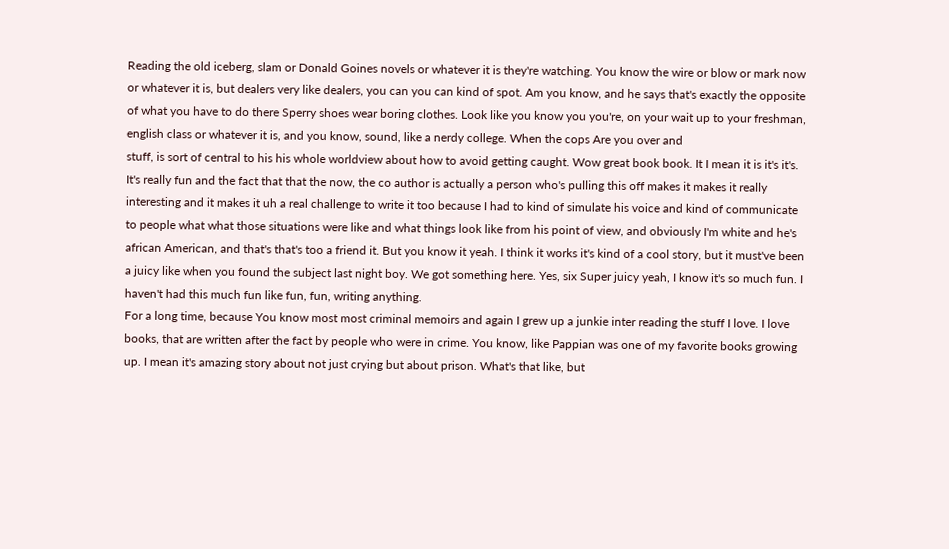Reading the old iceberg, slam or Donald Goines novels or whatever it is they're watching. You know the wire or blow or mark now or whatever it is, but dealers very like dealers, you can you can kind of spot. Am you know, and he says that's exactly the opposite of what you have to do there Sperry shoes wear boring clothes. Look like you know you you're, on your wait up to your freshman, english class or whatever it is, and you know, sound, like a nerdy college. When the cops Are you over and
stuff, is sort of central to his his whole worldview about how to avoid getting caught. Wow great book book. It I mean it is it's it's. It's really fun and the fact that that the now, the co author is actually a person who's pulling this off makes it makes it really interesting and it makes it uh a real challenge to write it too because I had to kind of simulate his voice and kind of communicate to people what what those situations were like and what things look like from his point of view, and obviously I'm white and he's african American, and that's that's too a friend it. But you know it yeah. I think it works it's kind of a cool story, but it must've been a juicy like when you found the subject last night boy. We got something here. Yes, six Super juicy yeah, I know it's so much fun. I haven't had this much fun like fun, fun, writing anything.
For a long time, because You know most most criminal memoirs and again I grew up a junkie inter reading the stuff I love. I love books, that are written after the fact by people who were in crime. You know, like Pappian was one of my favorite books growing up. I mean it's amazing story about not just crying but about prison. What's that like, but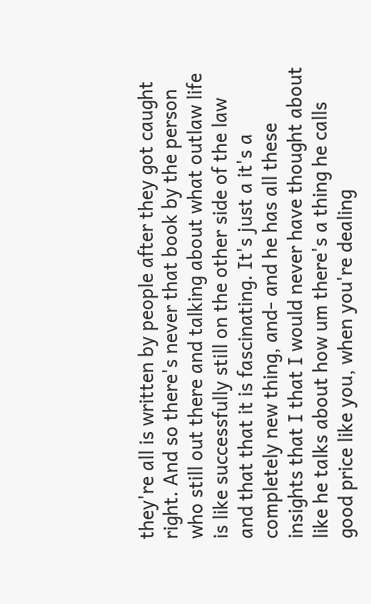they're all is written by people after they got caught right. And so there's never that book by the person who still out there and talking about what outlaw life is like successfully still on the other side of the law and that that it is fascinating. It's just a it's a completely new thing, and- and he has all these insights that I that I would never have thought about like he talks about how um there's a thing he calls
good price like you, when you're dealing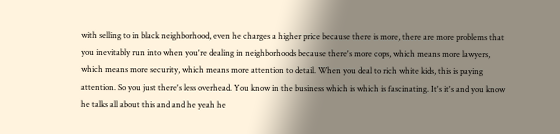with selling to in black neighborhood, even he charges a higher price because there is more, there are more problems that you inevitably run into when you're dealing in neighborhoods because there's more cops, which means more lawyers, which means more security, which means more attention to detail. When you deal to rich white kids, this is paying attention. So you just there's less overhead. You know in the business which is which is fascinating. It's it's and you know he talks all about this and and he yeah he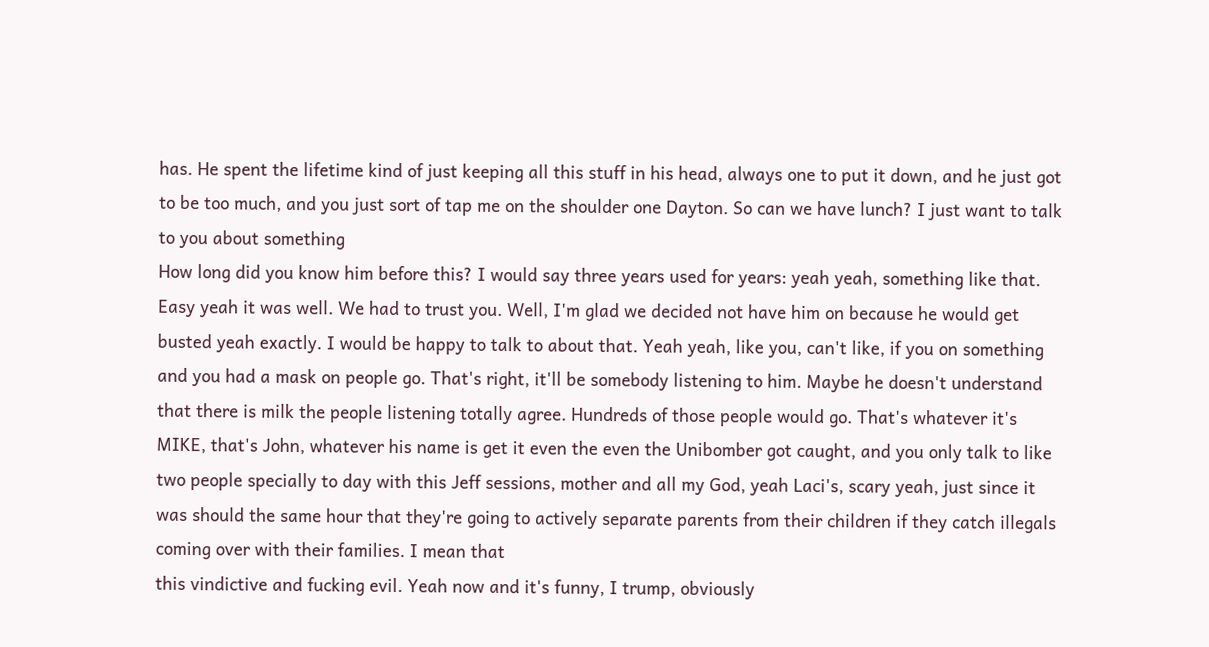has. He spent the lifetime kind of just keeping all this stuff in his head, always one to put it down, and he just got to be too much, and you just sort of tap me on the shoulder one Dayton. So can we have lunch? I just want to talk to you about something
How long did you know him before this? I would say three years used for years: yeah yeah, something like that. Easy yeah it was well. We had to trust you. Well, I'm glad we decided not have him on because he would get busted yeah exactly. I would be happy to talk to about that. Yeah yeah, like you, can't like, if you on something and you had a mask on people go. That's right, it'll be somebody listening to him. Maybe he doesn't understand that there is milk the people listening totally agree. Hundreds of those people would go. That's whatever it's MIKE, that's John, whatever his name is get it even the even the Unibomber got caught, and you only talk to like two people specially to day with this Jeff sessions, mother and all my God, yeah Laci's, scary yeah, just since it was should the same hour that they're going to actively separate parents from their children if they catch illegals coming over with their families. I mean that
this vindictive and fucking evil. Yeah now and it's funny, I trump, obviously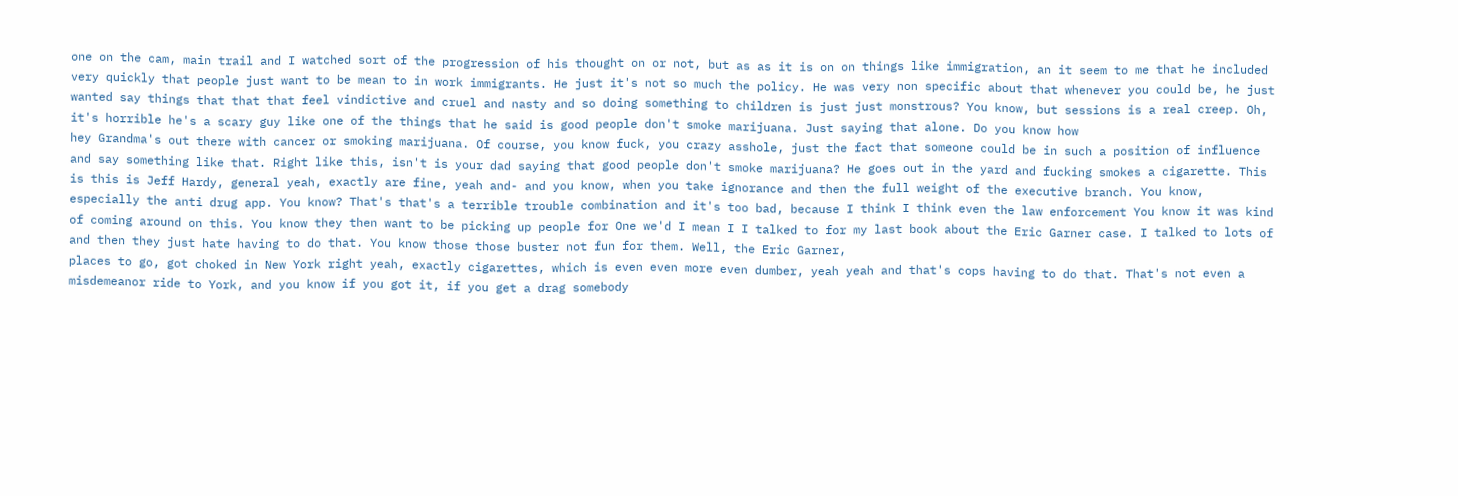one on the cam, main trail and I watched sort of the progression of his thought on or not, but as as it is on on things like immigration, an it seem to me that he included very quickly that people just want to be mean to in work immigrants. He just it's not so much the policy. He was very non specific about that whenever you could be, he just wanted say things that that that feel vindictive and cruel and nasty and so doing something to children is just just monstrous? You know, but sessions is a real creep. Oh, it's horrible he's a scary guy like one of the things that he said is good people don't smoke marijuana. Just saying that alone. Do you know how
hey Grandma's out there with cancer or smoking marijuana. Of course, you know fuck, you crazy asshole, just the fact that someone could be in such a position of influence and say something like that. Right like this, isn't is your dad saying that good people don't smoke marijuana? He goes out in the yard and fucking smokes a cigarette. This is this is Jeff Hardy, general yeah, exactly are fine, yeah and- and you know, when you take ignorance and then the full weight of the executive branch. You know, especially the anti drug app. You know? That's that's a terrible trouble combination and it's too bad, because I think I think even the law enforcement You know it was kind of coming around on this. You know they then want to be picking up people for One we'd I mean I I talked to for my last book about the Eric Garner case. I talked to lots of and then they just hate having to do that. You know those those buster not fun for them. Well, the Eric Garner,
places to go, got choked in New York right yeah, exactly cigarettes, which is even even more even dumber, yeah yeah and that's cops having to do that. That's not even a misdemeanor ride to York, and you know if you got it, if you get a drag somebody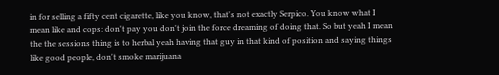in for selling a fifty cent cigarette, like you know, that's not exactly Serpico. You know what I mean like and cops: don't pay you don't join the force dreaming of doing that. So but yeah I mean the the sessions thing is to herbal yeah having that guy in that kind of position and saying things like good people, don't smoke marijuana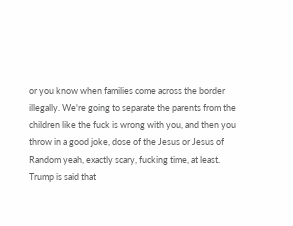or you know when families come across the border illegally. We're going to separate the parents from the children like the fuck is wrong with you, and then you throw in a good joke, dose of the Jesus or Jesus of Random yeah, exactly scary, fucking time, at least. Trump is said that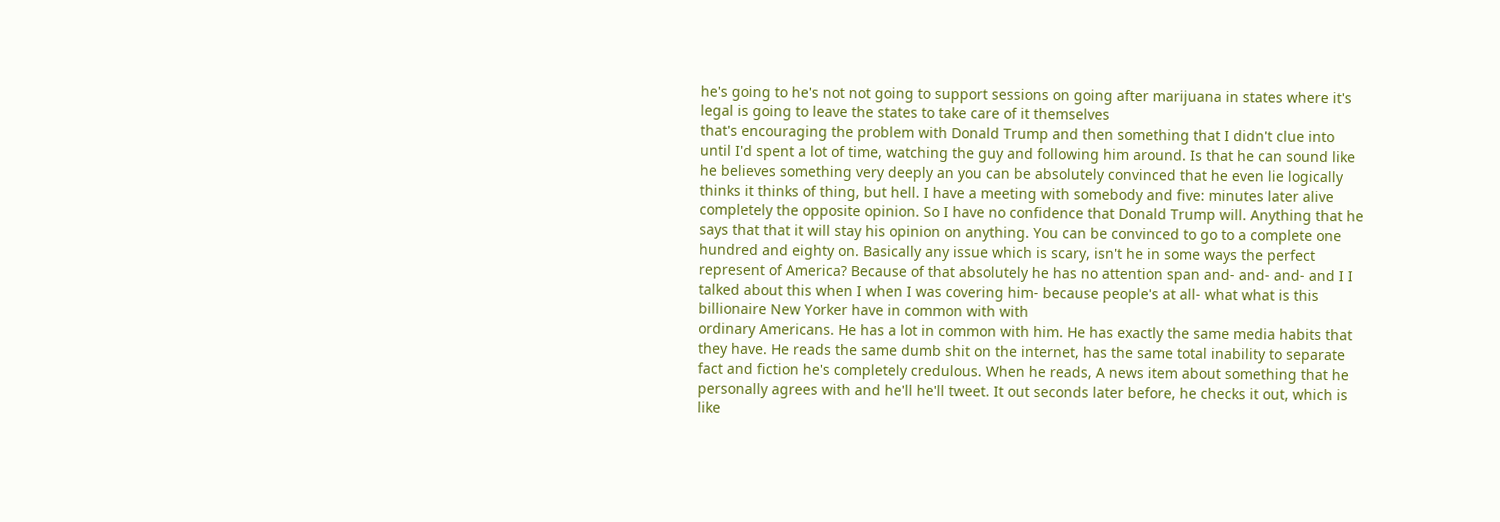he's going to he's not not going to support sessions on going after marijuana in states where it's legal is going to leave the states to take care of it themselves
that's encouraging the problem with Donald Trump and then something that I didn't clue into until I'd spent a lot of time, watching the guy and following him around. Is that he can sound like he believes something very deeply an you can be absolutely convinced that he even lie logically thinks it thinks of thing, but hell. I have a meeting with somebody and five: minutes later alive completely the opposite opinion. So I have no confidence that Donald Trump will. Anything that he says that that it will stay his opinion on anything. You can be convinced to go to a complete one hundred and eighty on. Basically any issue which is scary, isn't he in some ways the perfect represent of America? Because of that absolutely he has no attention span and- and- and- and I I talked about this when I when I was covering him- because people's at all- what what is this billionaire New Yorker have in common with with
ordinary Americans. He has a lot in common with him. He has exactly the same media habits that they have. He reads the same dumb shit on the internet, has the same total inability to separate fact and fiction he's completely credulous. When he reads, A news item about something that he personally agrees with and he'll he'll tweet. It out seconds later before, he checks it out, which is like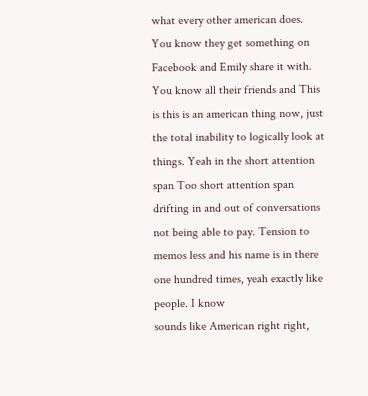what every other american does. You know they get something on Facebook and Emily share it with. You know all their friends and This is this is an american thing now, just the total inability to logically look at things. Yeah in the short attention span Too short attention span drifting in and out of conversations not being able to pay. Tension to memos less and his name is in there one hundred times, yeah exactly like people. I know
sounds like American right right,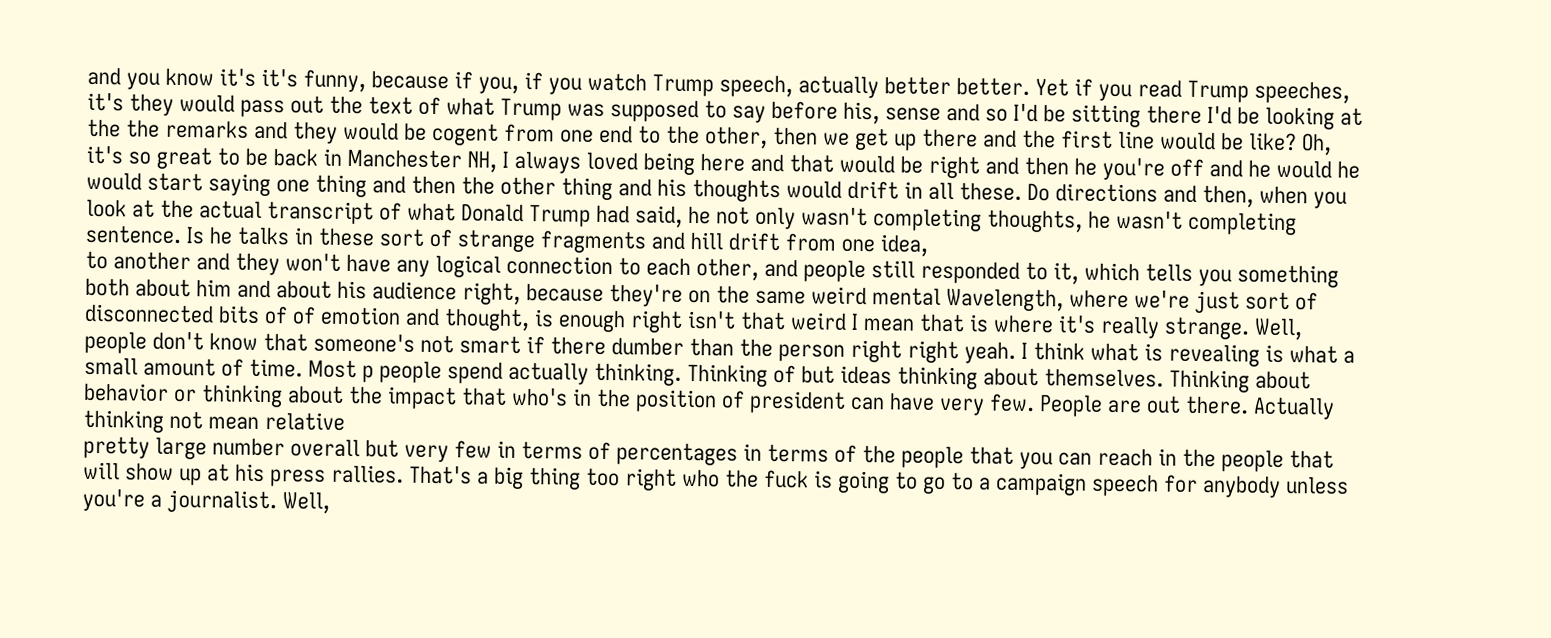and you know it's it's funny, because if you, if you watch Trump speech, actually better better. Yet if you read Trump speeches, it's they would pass out the text of what Trump was supposed to say before his, sense and so I'd be sitting there I'd be looking at the the remarks and they would be cogent from one end to the other, then we get up there and the first line would be like? Oh, it's so great to be back in Manchester NH, I always loved being here and that would be right and then he you're off and he would he would start saying one thing and then the other thing and his thoughts would drift in all these. Do directions and then, when you look at the actual transcript of what Donald Trump had said, he not only wasn't completing thoughts, he wasn't completing sentence. Is he talks in these sort of strange fragments and hill drift from one idea,
to another and they won't have any logical connection to each other, and people still responded to it, which tells you something both about him and about his audience right, because they're on the same weird mental Wavelength, where we're just sort of disconnected bits of of emotion and thought, is enough right isn't that weird I mean that is where it's really strange. Well, people don't know that someone's not smart if there dumber than the person right right yeah. I think what is revealing is what a small amount of time. Most p people spend actually thinking. Thinking of but ideas thinking about themselves. Thinking about behavior or thinking about the impact that who's in the position of president can have very few. People are out there. Actually thinking not mean relative
pretty large number overall but very few in terms of percentages in terms of the people that you can reach in the people that will show up at his press rallies. That's a big thing too right who the fuck is going to go to a campaign speech for anybody unless you're a journalist. Well,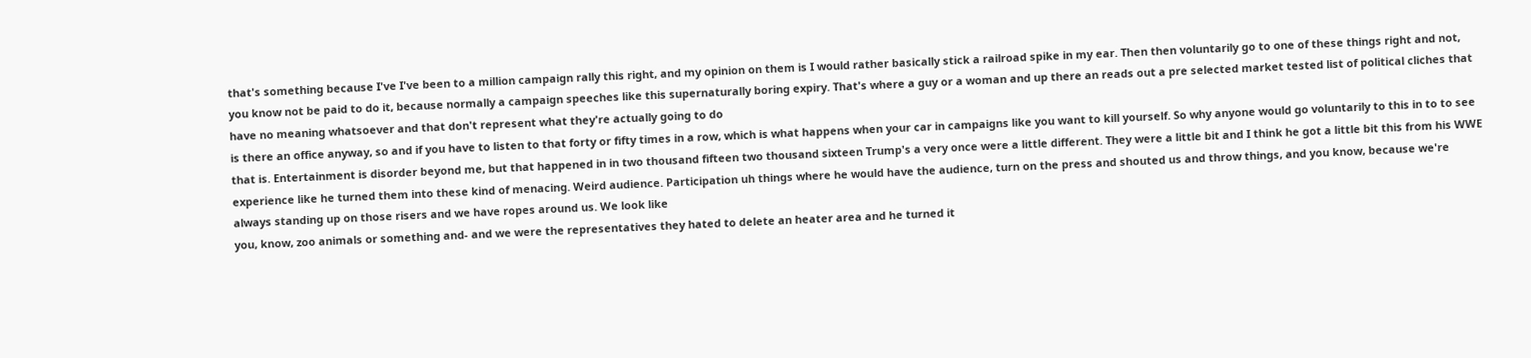that's something because I've I've been to a million campaign rally this right, and my opinion on them is I would rather basically stick a railroad spike in my ear. Then then voluntarily go to one of these things right and not, you know not be paid to do it, because normally a campaign speeches like this supernaturally boring expiry. That's where a guy or a woman and up there an reads out a pre selected market tested list of political cliches that have no meaning whatsoever and that don't represent what they're actually going to do
is there an office anyway, so and if you have to listen to that forty or fifty times in a row, which is what happens when your car in campaigns like you want to kill yourself. So why anyone would go voluntarily to this in to to see that is. Entertainment is disorder beyond me, but that happened in in two thousand fifteen two thousand sixteen Trump's a very once were a little different. They were a little bit and I think he got a little bit this from his WWE experience like he turned them into these kind of menacing. Weird audience. Participation uh things where he would have the audience, turn on the press and shouted us and throw things, and you know, because we're always standing up on those risers and we have ropes around us. We look like
you, know, zoo animals or something and- and we were the representatives they hated to delete an heater area and he turned it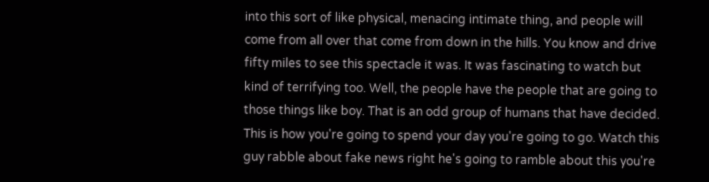into this sort of like physical, menacing intimate thing, and people will come from all over that come from down in the hills. You know and drive fifty miles to see this spectacle it was. It was fascinating to watch but kind of terrifying too. Well, the people have the people that are going to those things like boy. That is an odd group of humans that have decided. This is how you're going to spend your day you're going to go. Watch this guy rabble about fake news right he's going to ramble about this you're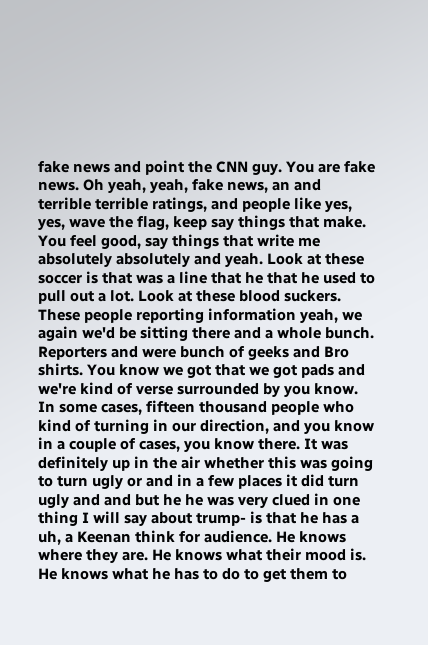fake news and point the CNN guy. You are fake news. Oh yeah, yeah, fake news, an and terrible terrible ratings, and people like yes, yes, wave the flag, keep say things that make. You feel good, say things that write me absolutely absolutely and yeah. Look at these
soccer is that was a line that he that he used to pull out a lot. Look at these blood suckers. These people reporting information yeah, we again we'd be sitting there and a whole bunch. Reporters and were bunch of geeks and Bro shirts. You know we got that we got pads and we're kind of verse surrounded by you know. In some cases, fifteen thousand people who kind of turning in our direction, and you know in a couple of cases, you know there. It was definitely up in the air whether this was going to turn ugly or and in a few places it did turn ugly and and but he he was very clued in one thing I will say about trump- is that he has a uh, a Keenan think for audience. He knows where they are. He knows what their mood is. He knows what he has to do to get them to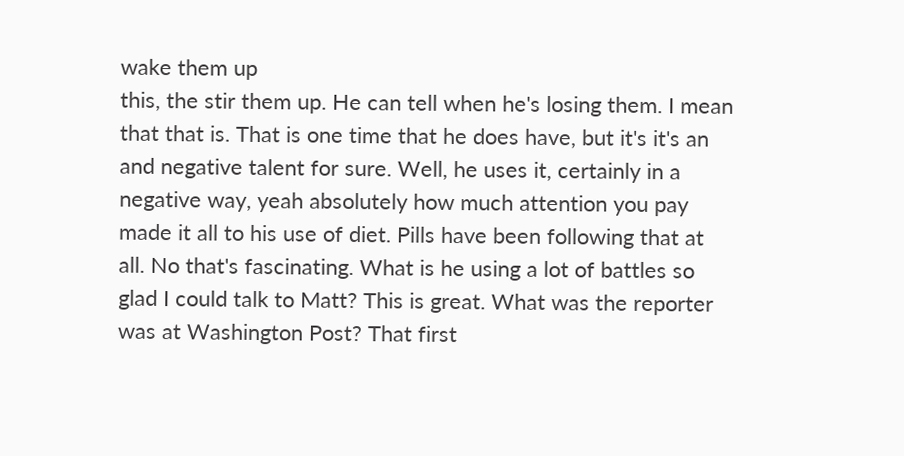wake them up
this, the stir them up. He can tell when he's losing them. I mean that that is. That is one time that he does have, but it's it's an and negative talent for sure. Well, he uses it, certainly in a negative way, yeah absolutely how much attention you pay made it all to his use of diet. Pills have been following that at all. No that's fascinating. What is he using a lot of battles so glad I could talk to Matt? This is great. What was the reporter was at Washington Post? That first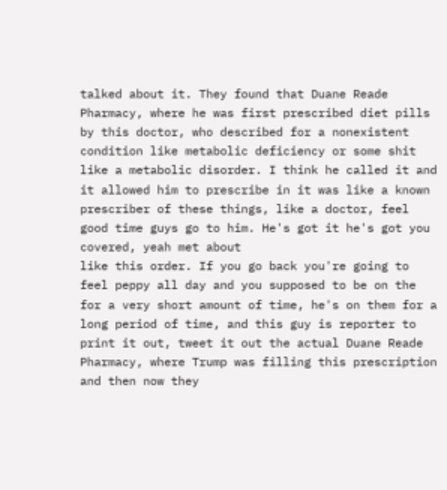talked about it. They found that Duane Reade Pharmacy, where he was first prescribed diet pills by this doctor, who described for a nonexistent condition like metabolic deficiency or some shit like a metabolic disorder. I think he called it and it allowed him to prescribe in it was like a known prescriber of these things, like a doctor, feel good time guys go to him. He's got it he's got you covered, yeah met about
like this order. If you go back you're going to feel peppy all day and you supposed to be on the for a very short amount of time, he's on them for a long period of time, and this guy is reporter to print it out, tweet it out the actual Duane Reade Pharmacy, where Trump was filling this prescription and then now they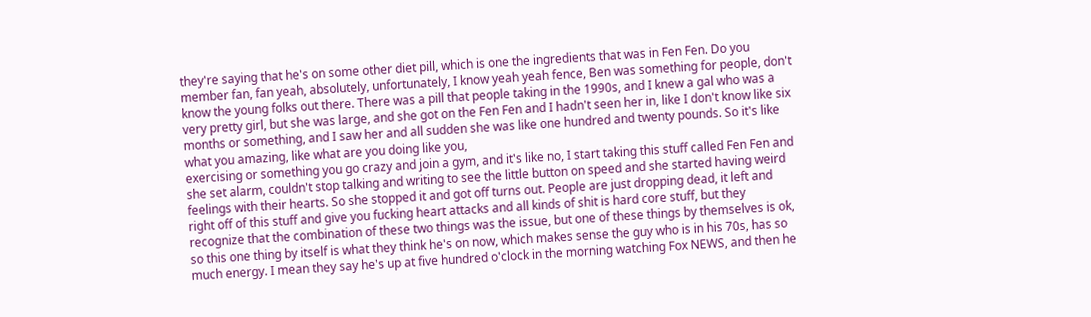they're saying that he's on some other diet pill, which is one the ingredients that was in Fen Fen. Do you member fan, fan yeah, absolutely, unfortunately, I know yeah yeah fence, Ben was something for people, don't know the young folks out there. There was a pill that people taking in the 1990s, and I knew a gal who was a very pretty girl, but she was large, and she got on the Fen Fen and I hadn't seen her in, like I don't know like six months or something, and I saw her and all sudden she was like one hundred and twenty pounds. So it's like what you amazing, like what are you doing like you,
exercising or something you go crazy and join a gym, and it's like no, I start taking this stuff called Fen Fen and she set alarm, couldn't stop talking and writing to see the little button on speed and she started having weird feelings with their hearts. So she stopped it and got off turns out. People are just dropping dead, it left and right off of this stuff and give you fucking heart attacks and all kinds of shit is hard core stuff, but they recognize that the combination of these two things was the issue, but one of these things by themselves is ok, so this one thing by itself is what they think he's on now, which makes sense the guy who is in his 70s, has so much energy. I mean they say he's up at five hundred o'clock in the morning watching Fox NEWS, and then he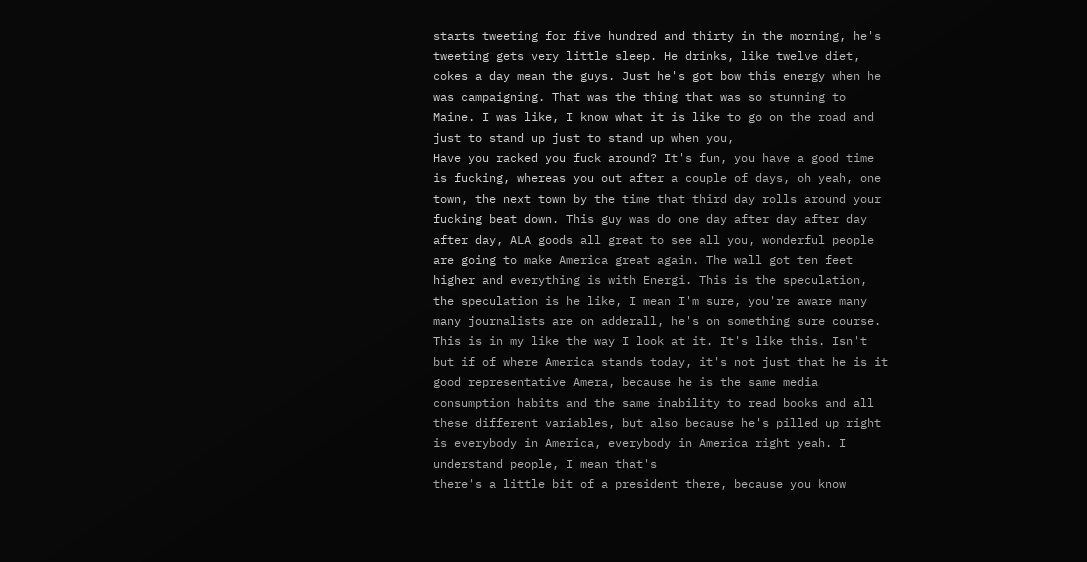starts tweeting for five hundred and thirty in the morning, he's tweeting gets very little sleep. He drinks, like twelve diet, cokes a day mean the guys. Just he's got bow this energy when he was campaigning. That was the thing that was so stunning to Maine. I was like, I know what it is like to go on the road and just to stand up just to stand up when you,
Have you racked you fuck around? It's fun, you have a good time is fucking, whereas you out after a couple of days, oh yeah, one town, the next town by the time that third day rolls around your fucking beat down. This guy was do one day after day after day after day, ALA goods all great to see all you, wonderful people are going to make America great again. The wall got ten feet higher and everything is with Energi. This is the speculation, the speculation is he like, I mean I'm sure, you're aware many many journalists are on adderall, he's on something sure course. This is in my like the way I look at it. It's like this. Isn't but if of where America stands today, it's not just that he is it good representative Amera, because he is the same media consumption habits and the same inability to read books and all these different variables, but also because he's pilled up right is everybody in America, everybody in America right yeah. I understand people, I mean that's
there's a little bit of a president there, because you know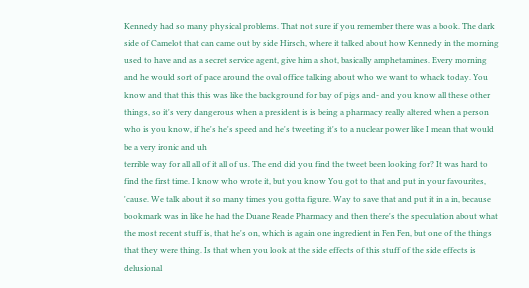Kennedy had so many physical problems. That not sure if you remember there was a book. The dark side of Camelot that can came out by side Hirsch, where it talked about how Kennedy in the morning used to have and as a secret service agent, give him a shot, basically amphetamines. Every morning and he would sort of pace around the oval office talking about who we want to whack today. You know and that this this was like the background for bay of pigs and- and you know all these other things, so it's very dangerous when a president is is being a pharmacy really altered when a person who is you know, if he's he's speed and he's tweeting it's to a nuclear power like I mean that would be a very ironic and uh
terrible way for all all of it all of us. The end did you find the tweet been looking for? It was hard to find the first time. I know who wrote it, but you know You got to that and put in your favourites, 'cause. We talk about it so many times you gotta figure. Way to save that and put it in a in, because bookmark was in like he had the Duane Reade Pharmacy and then there's the speculation about what the most recent stuff is, that he's on, which is again one ingredient in Fen Fen, but one of the things that they were thing. Is that when you look at the side effects of this stuff of the side effects is delusional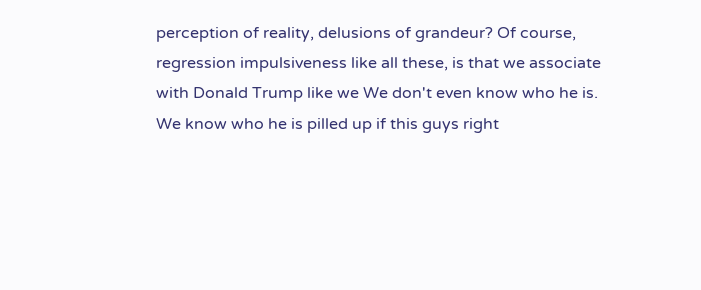perception of reality, delusions of grandeur? Of course, regression impulsiveness like all these, is that we associate with Donald Trump like we We don't even know who he is. We know who he is pilled up if this guys right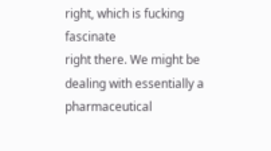right, which is fucking fascinate
right there. We might be dealing with essentially a pharmaceutical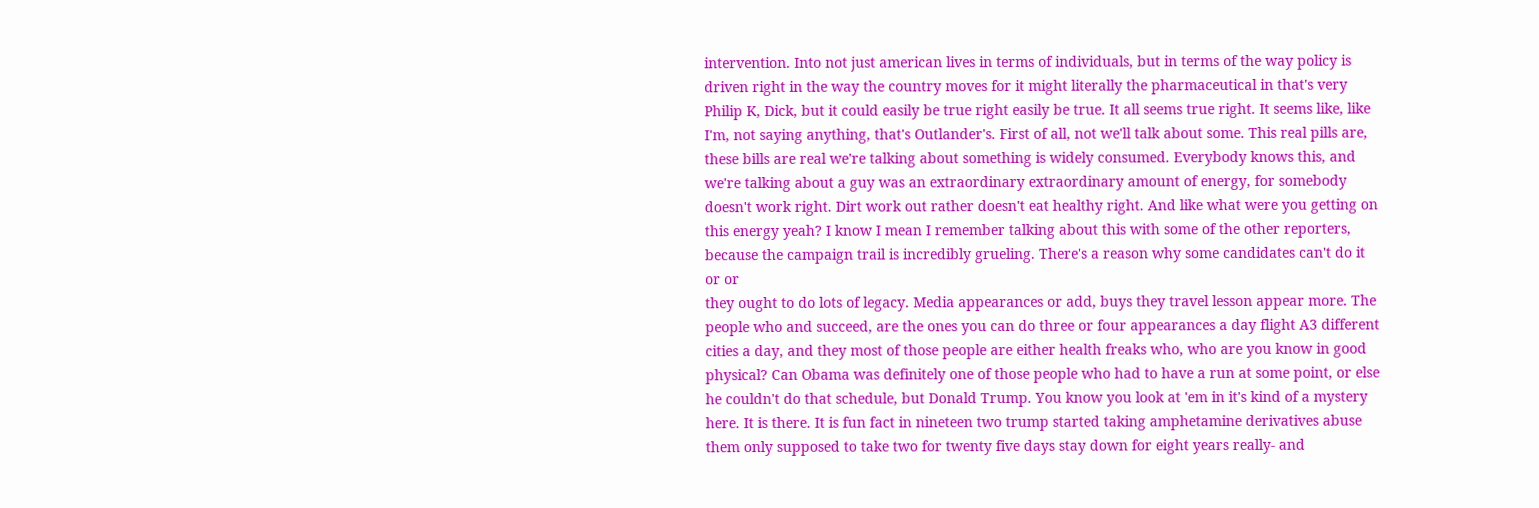intervention. Into not just american lives in terms of individuals, but in terms of the way policy is driven right in the way the country moves for it might literally the pharmaceutical in that's very Philip K, Dick, but it could easily be true right easily be true. It all seems true right. It seems like, like I'm, not saying anything, that's Outlander's. First of all, not we'll talk about some. This real pills are, these bills are real we're talking about something is widely consumed. Everybody knows this, and we're talking about a guy was an extraordinary extraordinary amount of energy, for somebody doesn't work right. Dirt work out rather doesn't eat healthy right. And like what were you getting on this energy yeah? I know I mean I remember talking about this with some of the other reporters, because the campaign trail is incredibly grueling. There's a reason why some candidates can't do it or or
they ought to do lots of legacy. Media appearances or add, buys they travel lesson appear more. The people who and succeed, are the ones you can do three or four appearances a day flight A3 different cities a day, and they most of those people are either health freaks who, who are you know in good physical? Can Obama was definitely one of those people who had to have a run at some point, or else he couldn't do that schedule, but Donald Trump. You know you look at 'em in it's kind of a mystery here. It is there. It is fun fact in nineteen two trump started taking amphetamine derivatives abuse them only supposed to take two for twenty five days stay down for eight years really- and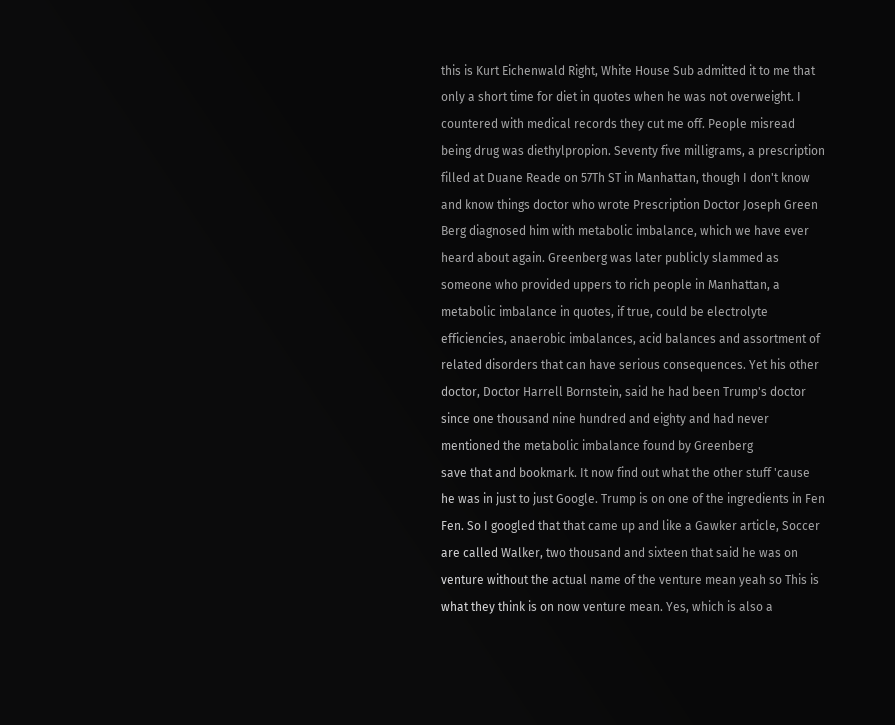this is Kurt Eichenwald Right, White House Sub admitted it to me that only a short time for diet in quotes when he was not overweight. I countered with medical records they cut me off. People misread
being drug was diethylpropion. Seventy five milligrams, a prescription filled at Duane Reade on 57Th ST in Manhattan, though I don't know and know things doctor who wrote Prescription Doctor Joseph Green Berg diagnosed him with metabolic imbalance, which we have ever heard about again. Greenberg was later publicly slammed as someone who provided uppers to rich people in Manhattan, a metabolic imbalance in quotes, if true, could be electrolyte efficiencies, anaerobic imbalances, acid balances and assortment of related disorders that can have serious consequences. Yet his other doctor, Doctor Harrell Bornstein, said he had been Trump's doctor since one thousand nine hundred and eighty and had never mentioned the metabolic imbalance found by Greenberg
save that and bookmark. It now find out what the other stuff 'cause he was in just to just Google. Trump is on one of the ingredients in Fen Fen. So I googled that that came up and like a Gawker article, Soccer are called Walker, two thousand and sixteen that said he was on venture without the actual name of the venture mean yeah so This is what they think is on now venture mean. Yes, which is also a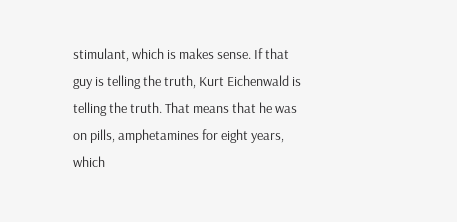stimulant, which is makes sense. If that guy is telling the truth, Kurt Eichenwald is telling the truth. That means that he was on pills, amphetamines for eight years, which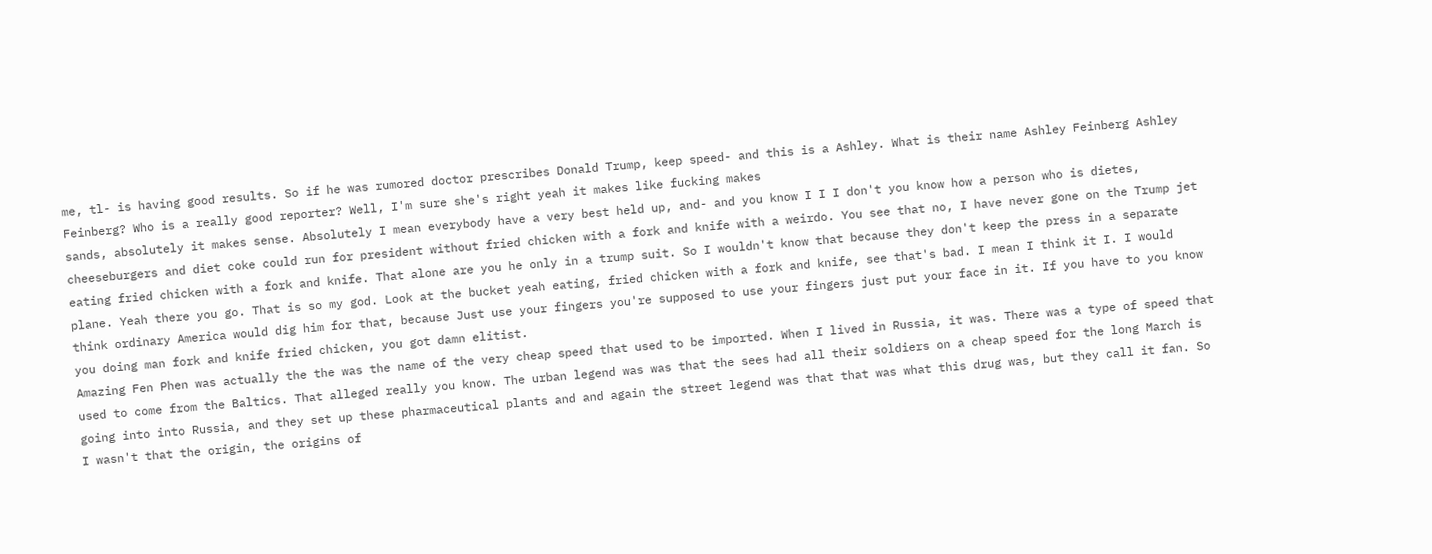me, tl- is having good results. So if he was rumored doctor prescribes Donald Trump, keep speed- and this is a Ashley. What is their name Ashley Feinberg Ashley Feinberg? Who is a really good reporter? Well, I'm sure she's right yeah it makes like fucking makes
sands, absolutely it makes sense. Absolutely I mean everybody have a very best held up, and- and you know I I I don't you know how a person who is dietes, cheeseburgers and diet coke could run for president without fried chicken with a fork and knife with a weirdo. You see that no, I have never gone on the Trump jet eating fried chicken with a fork and knife. That alone are you he only in a trump suit. So I wouldn't know that because they don't keep the press in a separate plane. Yeah there you go. That is so my god. Look at the bucket yeah eating, fried chicken with a fork and knife, see that's bad. I mean I think it I. I would think ordinary America would dig him for that, because Just use your fingers you're supposed to use your fingers just put your face in it. If you have to you know you doing man fork and knife fried chicken, you got damn elitist.
Amazing Fen Phen was actually the the was the name of the very cheap speed that used to be imported. When I lived in Russia, it was. There was a type of speed that used to come from the Baltics. That alleged really you know. The urban legend was was that the sees had all their soldiers on a cheap speed for the long March is going into into Russia, and they set up these pharmaceutical plants and and again the street legend was that that was what this drug was, but they call it fan. So I wasn't that the origin, the origins of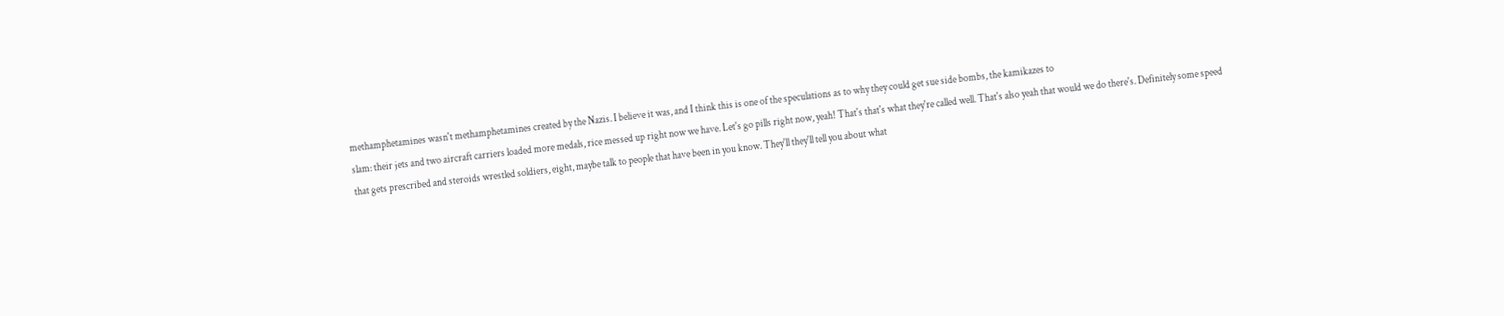methamphetamines wasn't methamphetamines created by the Nazis. I believe it was, and I think this is one of the speculations as to why they could get sue side bombs, the kamikazes to
slam: their jets and two aircraft carriers loaded more medals, rice messed up right now we have. Let's go pills right now, yeah! That's that's what they're called well. That's also yeah that would we do there's. Definitely some speed that gets prescribed and steroids wrestled soldiers, eight, maybe talk to people that have been in you know. They'll they'll tell you about what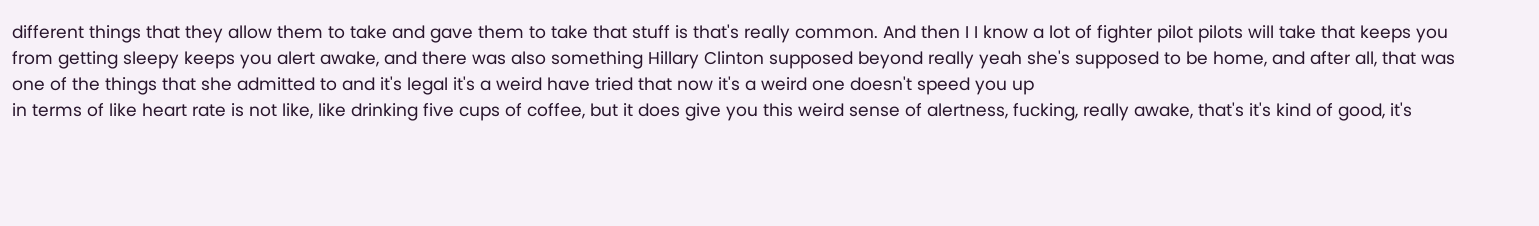different things that they allow them to take and gave them to take that stuff is that's really common. And then I I know a lot of fighter pilot pilots will take that keeps you from getting sleepy keeps you alert awake, and there was also something Hillary Clinton supposed beyond really yeah she's supposed to be home, and after all, that was one of the things that she admitted to and it's legal it's a weird have tried that now it's a weird one doesn't speed you up
in terms of like heart rate is not like, like drinking five cups of coffee, but it does give you this weird sense of alertness, fucking, really awake, that's it's kind of good, it's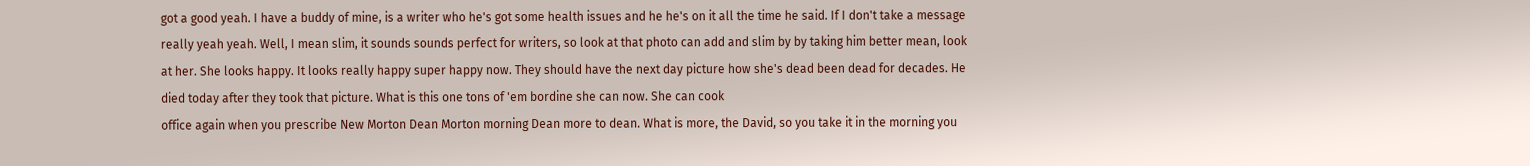got a good yeah. I have a buddy of mine, is a writer who he's got some health issues and he he's on it all the time he said. If I don't take a message really yeah yeah. Well, I mean slim, it sounds sounds perfect for writers, so look at that photo can add and slim by by taking him better mean, look at her. She looks happy. It looks really happy super happy now. They should have the next day picture how she's dead been dead for decades. He died today after they took that picture. What is this one tons of 'em bordine she can now. She can cook
office again when you prescribe New Morton Dean Morton morning Dean more to dean. What is more, the David, so you take it in the morning you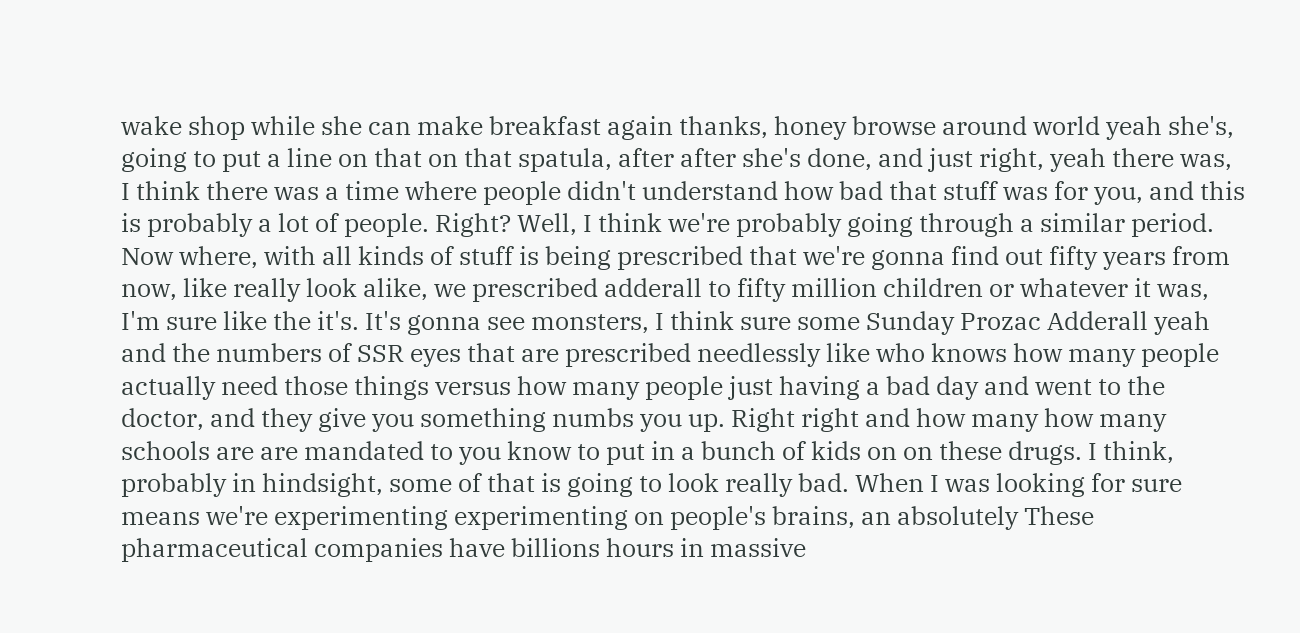wake shop while she can make breakfast again thanks, honey browse around world yeah she's, going to put a line on that on that spatula, after after she's done, and just right, yeah there was, I think there was a time where people didn't understand how bad that stuff was for you, and this is probably a lot of people. Right? Well, I think we're probably going through a similar period. Now where, with all kinds of stuff is being prescribed that we're gonna find out fifty years from now, like really look alike, we prescribed adderall to fifty million children or whatever it was, I'm sure like the it's. It's gonna see monsters, I think sure some Sunday Prozac Adderall yeah
and the numbers of SSR eyes that are prescribed needlessly like who knows how many people actually need those things versus how many people just having a bad day and went to the doctor, and they give you something numbs you up. Right right and how many how many schools are are mandated to you know to put in a bunch of kids on on these drugs. I think, probably in hindsight, some of that is going to look really bad. When I was looking for sure means we're experimenting experimenting on people's brains, an absolutely These pharmaceutical companies have billions hours in massive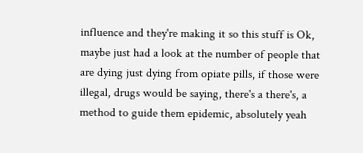influence and they're making it so this stuff is Ok, maybe just had a look at the number of people that are dying just dying from opiate pills, if those were illegal, drugs would be saying, there's a there's, a method to guide them epidemic, absolutely yeah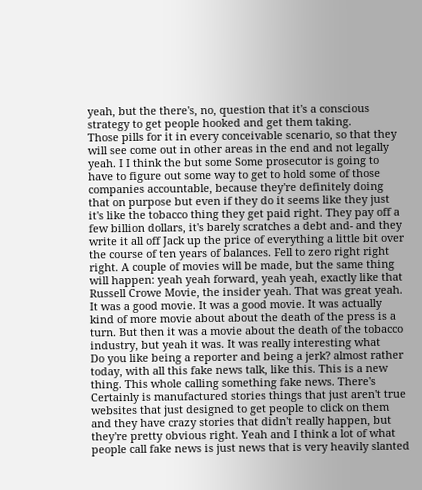yeah, but the there's, no, question that it's a conscious strategy to get people hooked and get them taking.
Those pills for it in every conceivable scenario, so that they will see come out in other areas in the end and not legally yeah. I I think the but some Some prosecutor is going to have to figure out some way to get to hold some of those companies accountable, because they're definitely doing that on purpose but even if they do it seems like they just it's like the tobacco thing they get paid right. They pay off a few billion dollars, it's barely scratches a debt and- and they write it all off Jack up the price of everything a little bit over the course of ten years of balances. Fell to zero right right right. A couple of movies will be made, but the same thing will happen: yeah yeah forward, yeah yeah, exactly like that Russell Crowe Movie, the insider yeah. That was great yeah. It was a good movie. It was a good movie. It was actually kind of more movie about about the death of the press is a turn. But then it was a movie about the death of the tobacco industry, but yeah it was. It was really interesting what
Do you like being a reporter and being a jerk? almost rather today, with all this fake news talk, like this. This is a new thing. This whole calling something fake news. There's Certainly is manufactured stories things that just aren't true websites that just designed to get people to click on them and they have crazy stories that didn't really happen, but they're pretty obvious right. Yeah and I think a lot of what people call fake news is just news that is very heavily slanted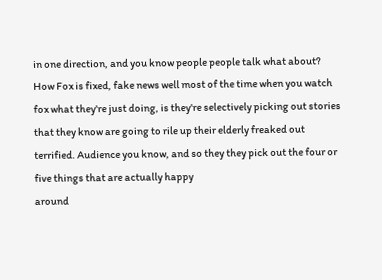in one direction, and you know people people talk what about? How Fox is fixed, fake news well most of the time when you watch fox what they're just doing, is they're selectively picking out stories that they know are going to rile up their elderly freaked out terrified. Audience you know, and so they they pick out the four or five things that are actually happy
around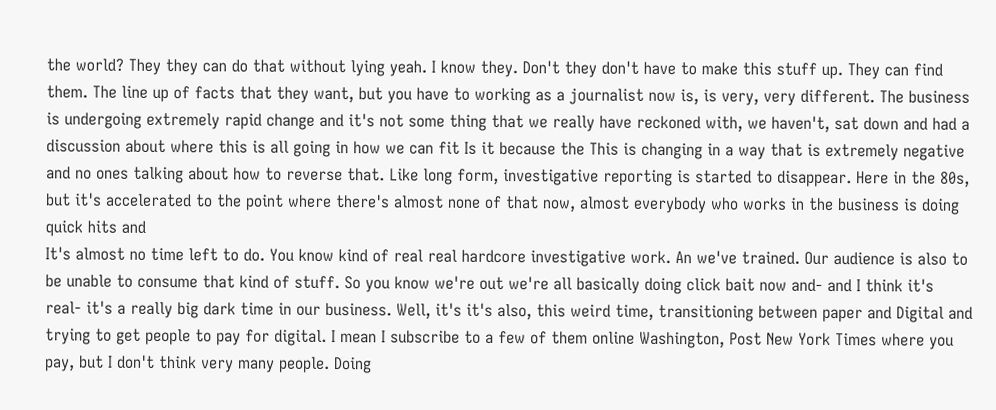the world? They they can do that without lying yeah. I know they. Don't they don't have to make this stuff up. They can find them. The line up of facts that they want, but you have to working as a journalist now is, is very, very different. The business is undergoing extremely rapid change and it's not some thing that we really have reckoned with, we haven't, sat down and had a discussion about where this is all going in how we can fit Is it because the This is changing in a way that is extremely negative and no ones talking about how to reverse that. Like long form, investigative reporting is started to disappear. Here in the 80s, but it's accelerated to the point where there's almost none of that now, almost everybody who works in the business is doing quick hits and
It's almost no time left to do. You know kind of real real hardcore investigative work. An we've trained. Our audience is also to be unable to consume that kind of stuff. So you know we're out we're all basically doing click bait now and- and I think it's real- it's a really big dark time in our business. Well, it's it's also, this weird time, transitioning between paper and Digital and trying to get people to pay for digital. I mean I subscribe to a few of them online Washington, Post New York Times where you pay, but I don't think very many people. Doing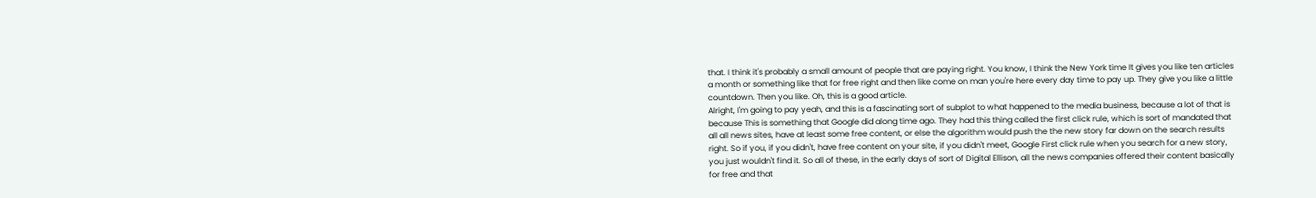that. I think it's probably a small amount of people that are paying right. You know, I think the New York time It gives you like ten articles a month or something like that for free right and then like come on man you're here every day time to pay up. They give you like a little countdown. Then you like. Oh, this is a good article.
Alright, I'm going to pay yeah, and this is a fascinating sort of subplot to what happened to the media business, because a lot of that is because This is something that Google did along time ago. They had this thing called the first click rule, which is sort of mandated that all all news sites, have at least some free content, or else the algorithm would push the the new story far down on the search results right. So if you, if you didn't, have free content on your site, if you didn't meet, Google First click rule when you search for a new story, you just wouldn't find it. So all of these, in the early days of sort of Digital Ellison, all the news companies offered their content basically for free and that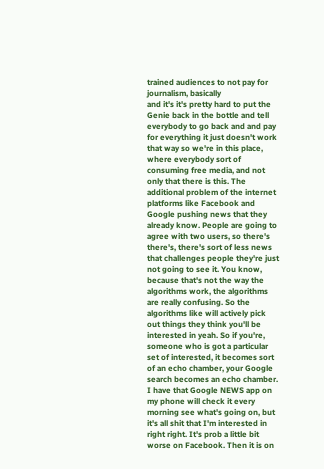trained audiences to not pay for journalism, basically
and it's it's pretty hard to put the Genie back in the bottle and tell everybody to go back and and pay for everything it just doesn't work that way so we're in this place, where everybody sort of consuming free media, and not only that there is this. The additional problem of the internet platforms like Facebook and Google pushing news that they already know. People are going to agree with two users, so there's there's, there's sort of less news that challenges people they're just not going to see it. You know, because that's not the way the algorithms work, the algorithms are really confusing. So the algorithms like will actively pick out things they think you'll be interested in yeah. So if you're, someone who is got a particular set of interested, it becomes sort of an echo chamber, your Google search becomes an echo chamber.
I have that Google NEWS app on my phone will check it every morning see what's going on, but it's all shit that I'm interested in right right. It's prob a little bit worse on Facebook. Then it is on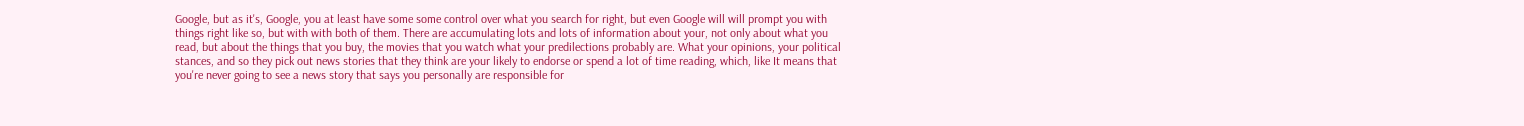Google, but as it's, Google, you at least have some some control over what you search for right, but even Google will will prompt you with things right like so, but with with both of them. There are accumulating lots and lots of information about your, not only about what you read, but about the things that you buy, the movies that you watch what your predilections probably are. What your opinions, your political stances, and so they pick out news stories that they think are your likely to endorse or spend a lot of time reading, which, like It means that you're never going to see a news story that says you personally are responsible for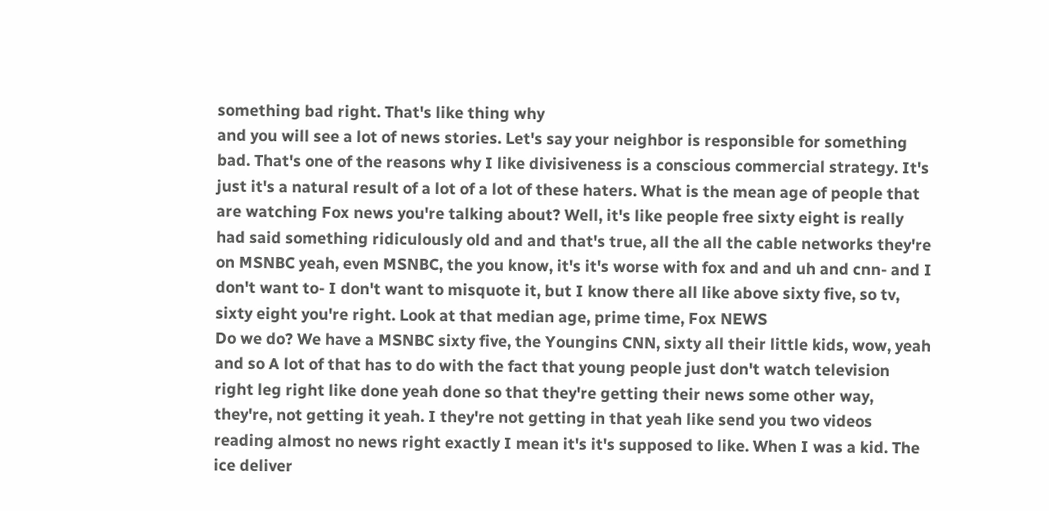something bad right. That's like thing why
and you will see a lot of news stories. Let's say your neighbor is responsible for something bad. That's one of the reasons why I like divisiveness is a conscious commercial strategy. It's just it's a natural result of a lot of a lot of these haters. What is the mean age of people that are watching Fox news you're talking about? Well, it's like people free sixty eight is really had said something ridiculously old and and that's true, all the all the cable networks they're on MSNBC yeah, even MSNBC, the you know, it's it's worse with fox and and uh and cnn- and I don't want to- I don't want to misquote it, but I know there all like above sixty five, so tv, sixty eight you're right. Look at that median age, prime time, Fox NEWS
Do we do? We have a MSNBC sixty five, the Youngins CNN, sixty all their little kids, wow, yeah and so A lot of that has to do with the fact that young people just don't watch television right leg right like done yeah done so that they're getting their news some other way, they're, not getting it yeah. I they're not getting in that yeah like send you two videos reading almost no news right exactly I mean it's it's supposed to like. When I was a kid. The ice deliver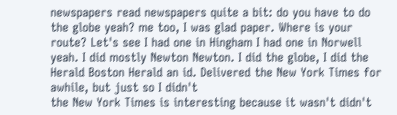newspapers read newspapers quite a bit: do you have to do the globe yeah? me too, I was glad paper. Where is your route? Let's see I had one in Hingham I had one in Norwell yeah. I did mostly Newton Newton. I did the globe, I did the Herald Boston Herald an id. Delivered the New York Times for awhile, but just so I didn't
the New York Times is interesting because it wasn't didn't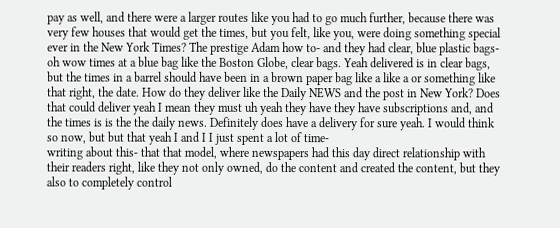pay as well, and there were a larger routes like you had to go much further, because there was very few houses that would get the times, but you felt, like you, were doing something special ever in the New York Times? The prestige Adam how to- and they had clear, blue plastic bags- oh wow times at a blue bag like the Boston Globe, clear bags. Yeah delivered is in clear bags, but the times in a barrel should have been in a brown paper bag like a like a or something like that right, the date. How do they deliver like the Daily NEWS and the post in New York? Does that could deliver yeah I mean they must uh yeah they have they have subscriptions and, and the times is is the the daily news. Definitely does have a delivery for sure yeah. I would think so now, but but that yeah I and I I just spent a lot of time-
writing about this- that that model, where newspapers had this day direct relationship with their readers right, like they not only owned, do the content and created the content, but they also to completely control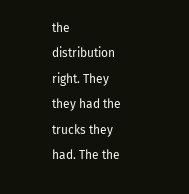the distribution right. They they had the trucks they had. The the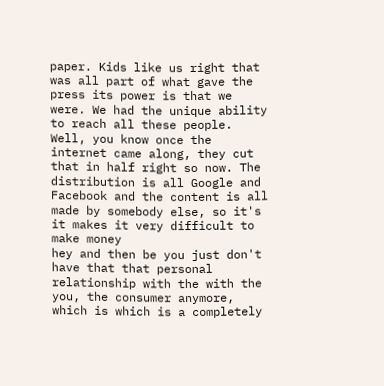paper. Kids like us right that was all part of what gave the press its power is that we were. We had the unique ability to reach all these people. Well, you know once the internet came along, they cut that in half right so now. The distribution is all Google and Facebook and the content is all made by somebody else, so it's it makes it very difficult to make money
hey and then be you just don't have that that personal relationship with the with the you, the consumer anymore, which is which is a completely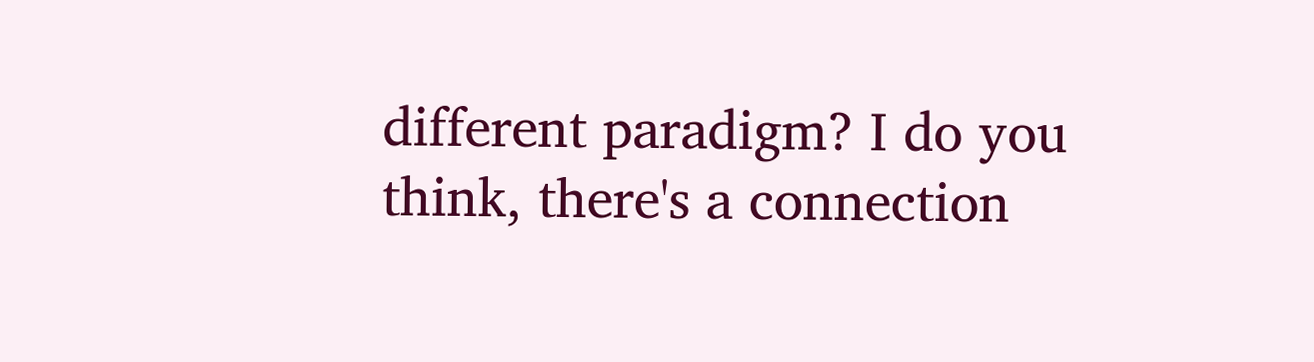different paradigm? I do you think, there's a connection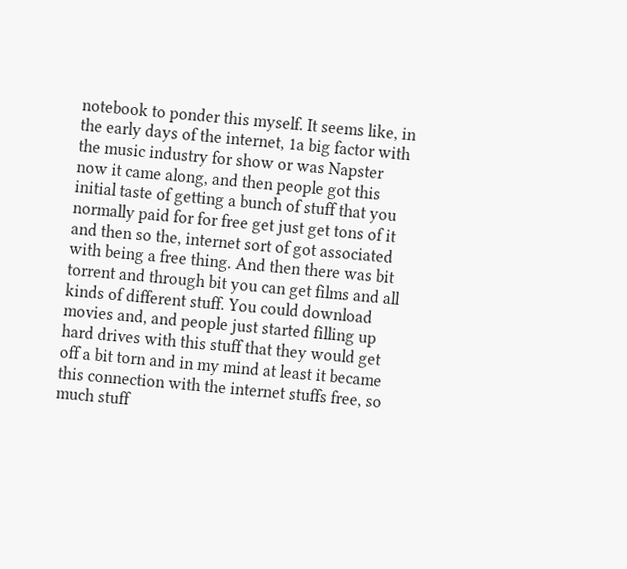notebook to ponder this myself. It seems like, in the early days of the internet, 1a big factor with the music industry for show or was Napster now it came along, and then people got this initial taste of getting a bunch of stuff that you normally paid for for free get just get tons of it and then so the, internet sort of got associated with being a free thing. And then there was bit torrent and through bit you can get films and all kinds of different stuff. You could download movies and, and people just started filling up hard drives with this stuff that they would get off a bit torn and in my mind at least it became this connection with the internet stuffs free, so much stuff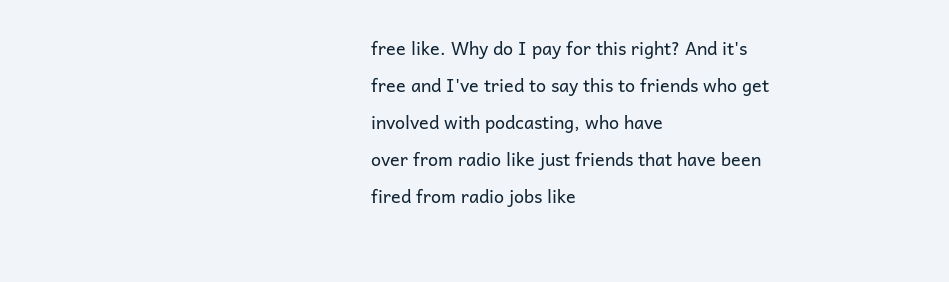free like. Why do I pay for this right? And it's free and I've tried to say this to friends who get involved with podcasting, who have
over from radio like just friends that have been fired from radio jobs like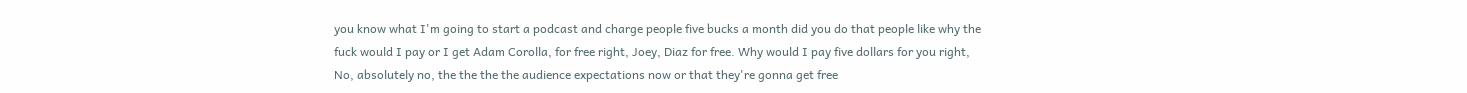you know what I'm going to start a podcast and charge people five bucks a month did you do that people like why the fuck would I pay or I get Adam Corolla, for free right, Joey, Diaz for free. Why would I pay five dollars for you right, No, absolutely no, the the the the audience expectations now or that they're gonna get free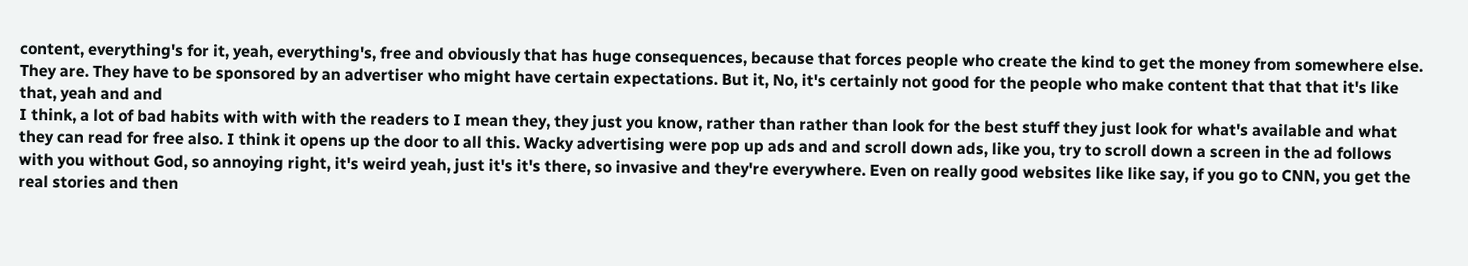content, everything's for it, yeah, everything's, free and obviously that has huge consequences, because that forces people who create the kind to get the money from somewhere else. They are. They have to be sponsored by an advertiser who might have certain expectations. But it, No, it's certainly not good for the people who make content that that that it's like that, yeah and and
I think, a lot of bad habits with with with the readers to I mean they, they just you know, rather than rather than look for the best stuff they just look for what's available and what they can read for free also. I think it opens up the door to all this. Wacky advertising were pop up ads and and scroll down ads, like you, try to scroll down a screen in the ad follows with you without God, so annoying right, it's weird yeah, just it's it's there, so invasive and they're everywhere. Even on really good websites like like say, if you go to CNN, you get the real stories and then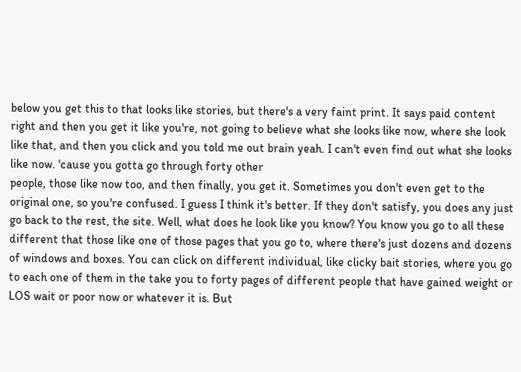below you get this to that looks like stories, but there's a very faint print. It says paid content right and then you get it like you're, not going to believe what she looks like now, where she look like that, and then you click and you told me out brain yeah. I can't even find out what she looks like now. 'cause you gotta go through forty other
people, those like now too, and then finally, you get it. Sometimes you don't even get to the original one, so you're confused. I guess I think it's better. If they don't satisfy, you does any just go back to the rest, the site. Well, what does he look like you know? You know you go to all these different that those like one of those pages that you go to, where there's just dozens and dozens of windows and boxes. You can click on different individual, like clicky bait stories, where you go to each one of them in the take you to forty pages of different people that have gained weight or LOS wait or poor now or whatever it is. But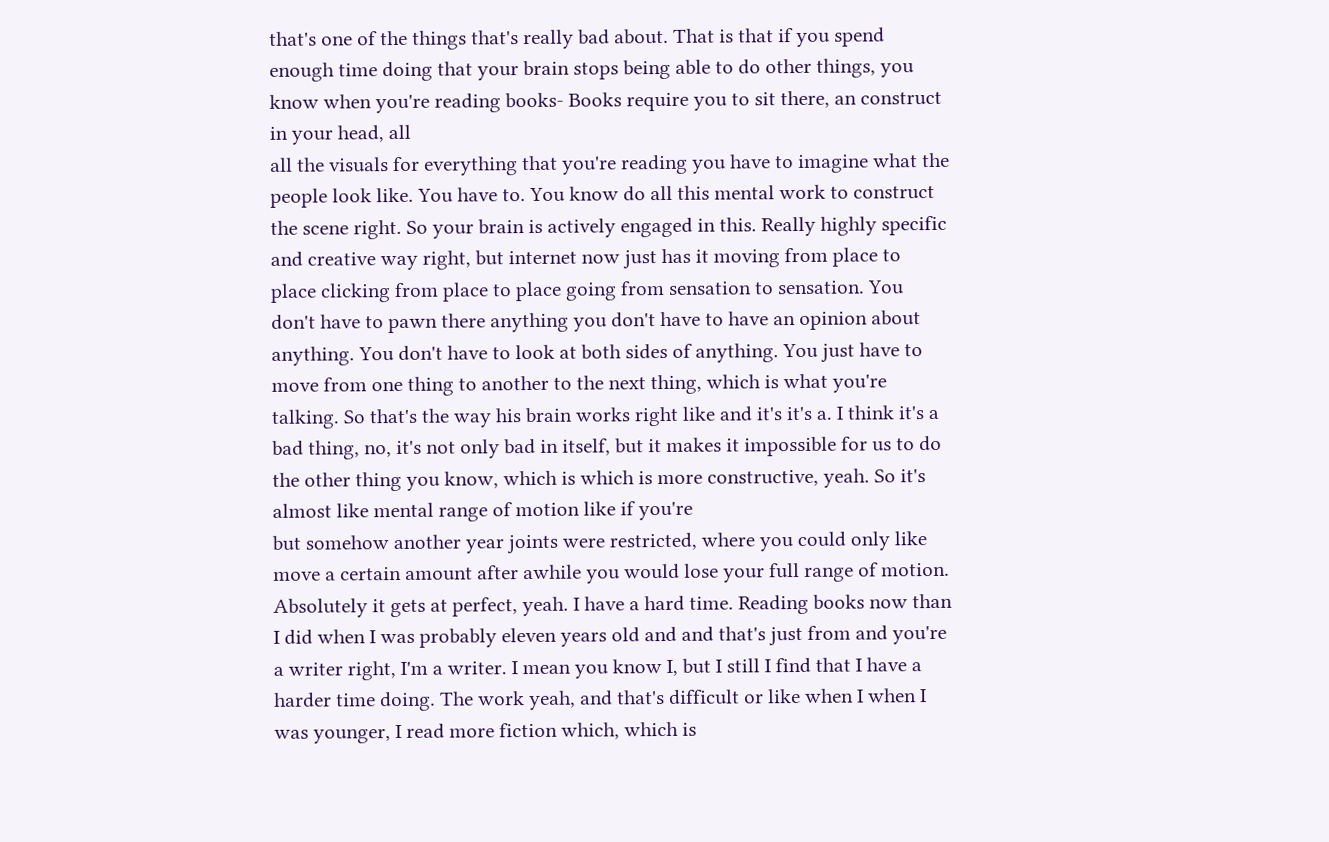that's one of the things that's really bad about. That is that if you spend enough time doing that your brain stops being able to do other things, you know when you're reading books- Books require you to sit there, an construct in your head, all
all the visuals for everything that you're reading you have to imagine what the people look like. You have to. You know do all this mental work to construct the scene right. So your brain is actively engaged in this. Really highly specific and creative way right, but internet now just has it moving from place to place clicking from place to place going from sensation to sensation. You don't have to pawn there anything you don't have to have an opinion about anything. You don't have to look at both sides of anything. You just have to move from one thing to another to the next thing, which is what you're talking. So that's the way his brain works right like and it's it's a. I think it's a bad thing, no, it's not only bad in itself, but it makes it impossible for us to do the other thing you know, which is which is more constructive, yeah. So it's almost like mental range of motion like if you're
but somehow another year joints were restricted, where you could only like move a certain amount after awhile you would lose your full range of motion. Absolutely it gets at perfect, yeah. I have a hard time. Reading books now than I did when I was probably eleven years old and and that's just from and you're a writer right, I'm a writer. I mean you know I, but I still I find that I have a harder time doing. The work yeah, and that's difficult or like when I when I was younger, I read more fiction which, which is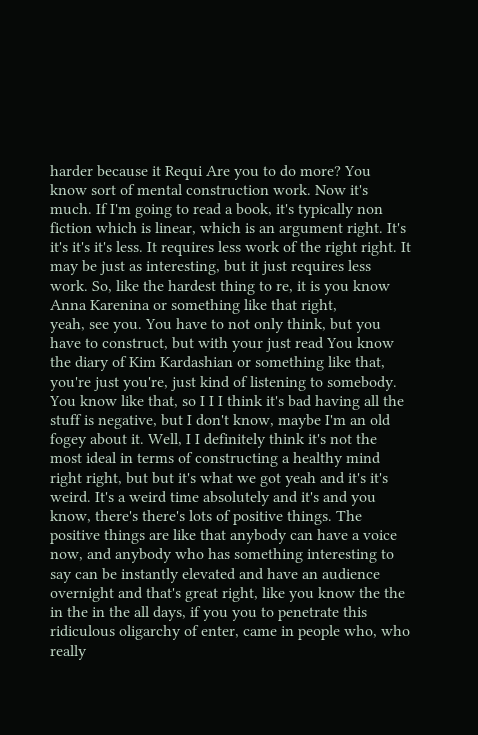harder because it Requi Are you to do more? You know sort of mental construction work. Now it's much. If I'm going to read a book, it's typically non fiction which is linear, which is an argument right. It's it's it's it's less. It requires less work of the right right. It may be just as interesting, but it just requires less work. So, like the hardest thing to re, it is you know Anna Karenina or something like that right,
yeah, see you. You have to not only think, but you have to construct, but with your just read You know the diary of Kim Kardashian or something like that, you're just you're, just kind of listening to somebody. You know like that, so I I I think it's bad having all the stuff is negative, but I don't know, maybe I'm an old fogey about it. Well, I I definitely think it's not the most ideal in terms of constructing a healthy mind right right, but but it's what we got yeah and it's it's weird. It's a weird time absolutely and it's and you know, there's there's lots of positive things. The positive things are like that anybody can have a voice now, and anybody who has something interesting to say can be instantly elevated and have an audience overnight and that's great right, like you know the the in the in the all days, if you you to penetrate this ridiculous oligarchy of enter, came in people who, who really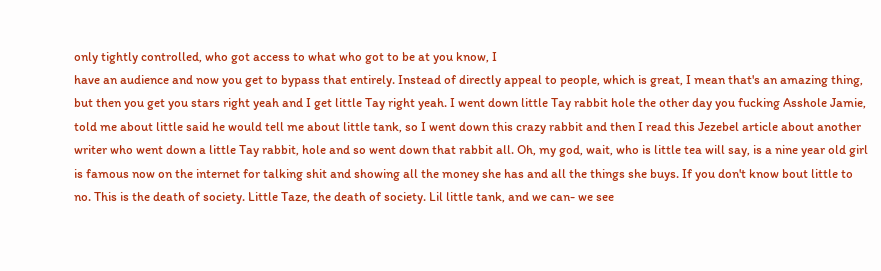only tightly controlled, who got access to what who got to be at you know, I
have an audience and now you get to bypass that entirely. Instead of directly appeal to people, which is great, I mean that's an amazing thing, but then you get you stars right yeah and I get little Tay right yeah. I went down little Tay rabbit hole the other day you fucking Asshole Jamie, told me about little said he would tell me about little tank, so I went down this crazy rabbit and then I read this Jezebel article about another writer who went down a little Tay rabbit, hole and so went down that rabbit all. Oh, my god, wait, who is little tea will say, is a nine year old girl is famous now on the internet for talking shit and showing all the money she has and all the things she buys. If you don't know bout little to no. This is the death of society. Little Taze, the death of society. Lil little tank, and we can- we see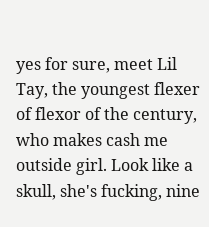yes for sure, meet Lil Tay, the youngest flexer of flexor of the century, who makes cash me
outside girl. Look like a skull, she's fucking, nine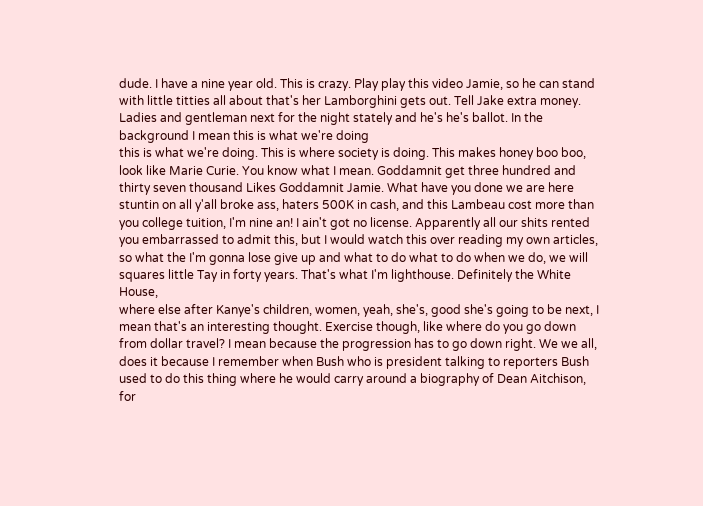dude. I have a nine year old. This is crazy. Play play this video Jamie, so he can stand with little titties all about that's her Lamborghini gets out. Tell Jake extra money. Ladies and gentleman next for the night stately and he's he's ballot. In the background I mean this is what we're doing
this is what we're doing. This is where society is doing. This makes honey boo boo, look like Marie Curie. You know what I mean. Goddamnit get three hundred and thirty seven thousand Likes Goddamnit Jamie. What have you done we are here stuntin on all y'all broke ass, haters 500K in cash, and this Lambeau cost more than you college tuition, I'm nine an! I ain't got no license. Apparently all our shits rented you embarrassed to admit this, but I would watch this over reading my own articles, so what the I'm gonna lose give up and what to do what to do when we do, we will squares little Tay in forty years. That's what I'm lighthouse. Definitely the White House,
where else after Kanye's children, women, yeah, she's, good she's going to be next, I mean that's an interesting thought. Exercise though, like where do you go down from dollar travel? I mean because the progression has to go down right. We we all, does it because I remember when Bush who is president talking to reporters Bush used to do this thing where he would carry around a biography of Dean Aitchison, for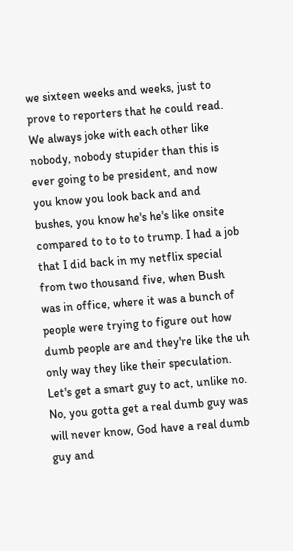we sixteen weeks and weeks, just to prove to reporters that he could read. We always joke with each other like nobody, nobody stupider than this is ever going to be president, and now you know you look back and and bushes, you know he's he's like onsite compared to to to to trump. I had a job that I did back in my netflix special from two thousand five, when Bush was in office, where it was a bunch of people were trying to figure out how dumb people are and they're like the uh
only way they like their speculation. Let's get a smart guy to act, unlike no. No, you gotta get a real dumb guy was will never know, God have a real dumb guy and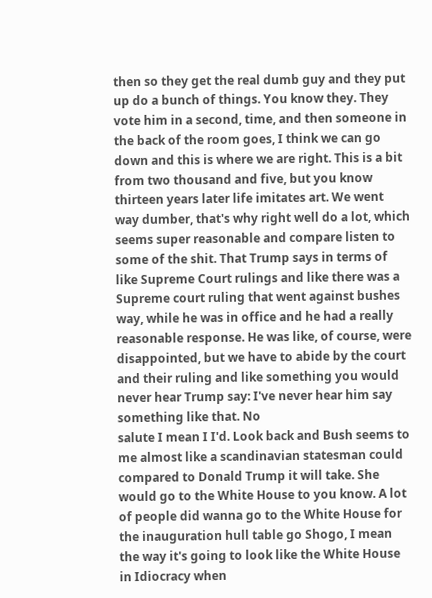then so they get the real dumb guy and they put up do a bunch of things. You know they. They vote him in a second, time, and then someone in the back of the room goes, I think we can go down and this is where we are right. This is a bit from two thousand and five, but you know thirteen years later life imitates art. We went way dumber, that's why right well do a lot, which seems super reasonable and compare listen to some of the shit. That Trump says in terms of like Supreme Court rulings and like there was a Supreme court ruling that went against bushes way, while he was in office and he had a really reasonable response. He was like, of course, were disappointed, but we have to abide by the court and their ruling and like something you would never hear Trump say: I've never hear him say something like that. No
salute I mean I I'd. Look back and Bush seems to me almost like a scandinavian statesman could compared to Donald Trump it will take. She would go to the White House to you know. A lot of people did wanna go to the White House for the inauguration hull table go Shogo, I mean the way it's going to look like the White House in Idiocracy when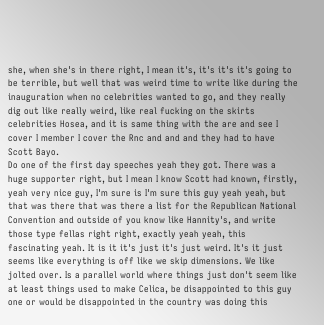she, when she's in there right, I mean it's, it's it's it's going to be terrible, but well that was weird time to write like during the inauguration when no celebrities wanted to go, and they really dig out like really weird, like real fucking on the skirts celebrities Hosea, and it is same thing with the are and see I cover I member I cover the Rnc and and and they had to have Scott Bayo.
Do one of the first day speeches yeah they got. There was a huge supporter right, but I mean I know Scott had known, firstly, yeah very nice guy, I'm sure is I'm sure this guy yeah yeah, but that was there that was there a list for the Republican National Convention and outside of you know like Hannity's, and write those type fellas right right, exactly yeah yeah, this fascinating yeah. It is it it's just it's just weird. It's it just seems like everything is off like we skip dimensions. We like jolted over. Is a parallel world where things just don't seem like at least things used to make Celica, be disappointed to this guy one or would be disappointed in the country was doing this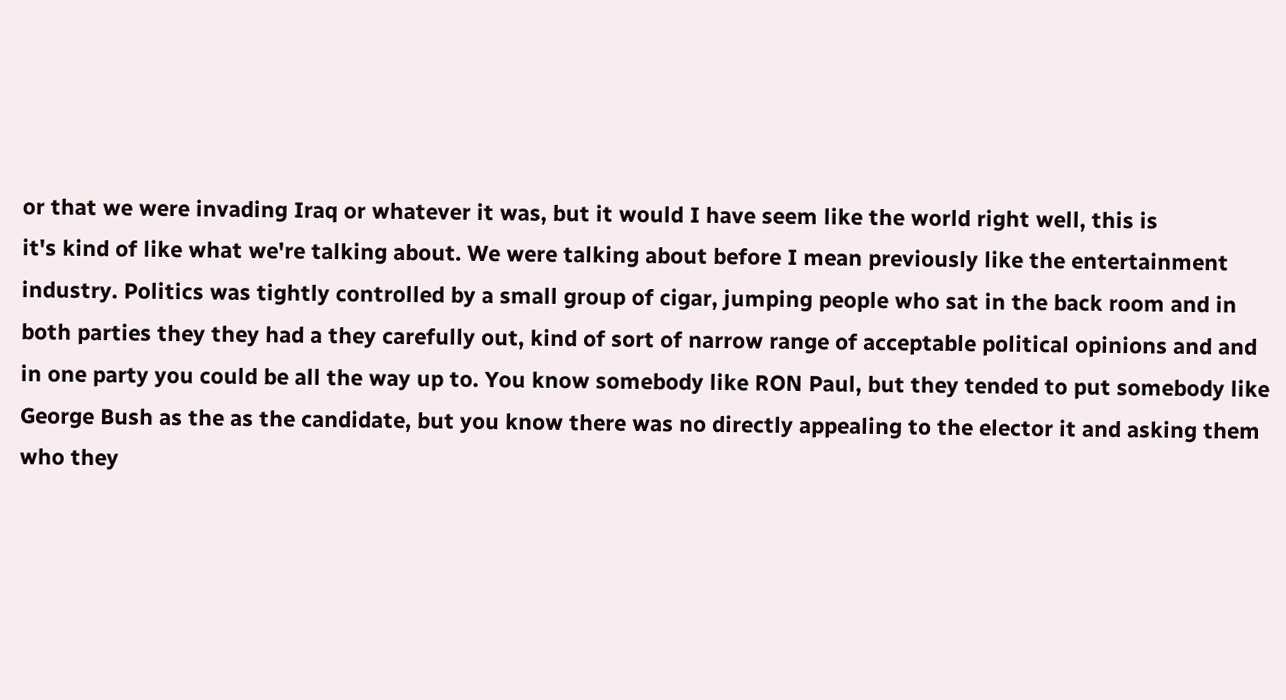or that we were invading Iraq or whatever it was, but it would I have seem like the world right well, this is
it's kind of like what we're talking about. We were talking about before I mean previously like the entertainment industry. Politics was tightly controlled by a small group of cigar, jumping people who sat in the back room and in both parties they they had a they carefully out, kind of sort of narrow range of acceptable political opinions and and in one party you could be all the way up to. You know somebody like RON Paul, but they tended to put somebody like George Bush as the as the candidate, but you know there was no directly appealing to the elector it and asking them who they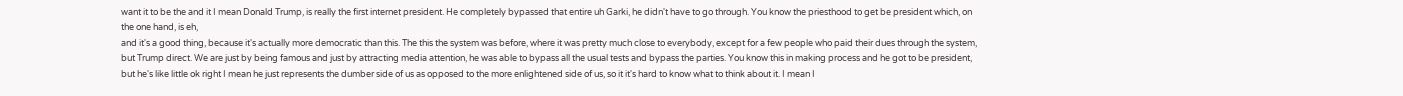want it to be the and it I mean Donald Trump, is really the first internet president. He completely bypassed that entire uh Garki, he didn't have to go through. You know the priesthood to get be president which, on the one hand, is eh,
and it's a good thing, because it's actually more democratic than this. The this the system was before, where it was pretty much close to everybody, except for a few people who paid their dues through the system, but Trump direct. We are just by being famous and just by attracting media attention, he was able to bypass all the usual tests and bypass the parties. You know this in making process and he got to be president, but he's like little ok right I mean he just represents the dumber side of us as opposed to the more enlightened side of us, so it it's hard to know what to think about it. I mean I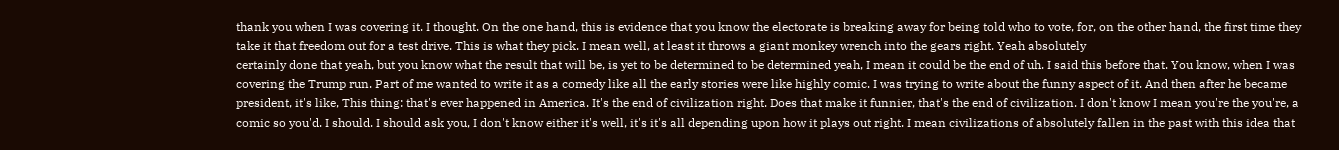thank you when I was covering it. I thought. On the one hand, this is evidence that you know the electorate is breaking away for being told who to vote, for, on the other hand, the first time they take it that freedom out for a test drive. This is what they pick. I mean well, at least it throws a giant monkey wrench into the gears right. Yeah absolutely
certainly done that yeah, but you know what the result that will be, is yet to be determined to be determined yeah, I mean it could be the end of uh. I said this before that. You know, when I was covering the Trump run. Part of me wanted to write it as a comedy like all the early stories were like highly comic. I was trying to write about the funny aspect of it. And then after he became president, it's like, This thing: that's ever happened in America. It's the end of civilization right. Does that make it funnier, that's the end of civilization. I don't know I mean you're the you're, a comic so you'd. I should. I should ask you, I don't know either it's well, it's it's all depending upon how it plays out right. I mean civilizations of absolutely fallen in the past with this idea that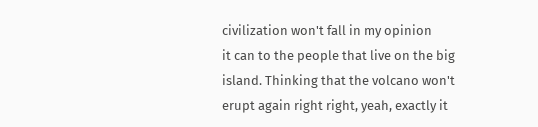civilization won't fall in my opinion
it can to the people that live on the big island. Thinking that the volcano won't erupt again right right, yeah, exactly it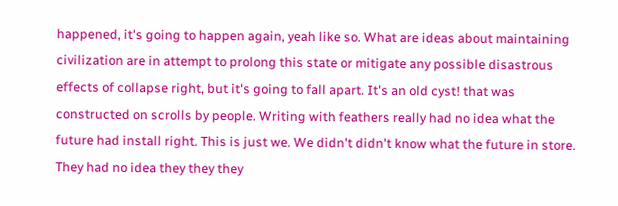happened, it's going to happen again, yeah like so. What are ideas about maintaining civilization are in attempt to prolong this state or mitigate any possible disastrous effects of collapse right, but it's going to fall apart. It's an old cyst! that was constructed on scrolls by people. Writing with feathers really had no idea what the future had install right. This is just we. We didn't didn't know what the future in store. They had no idea they they they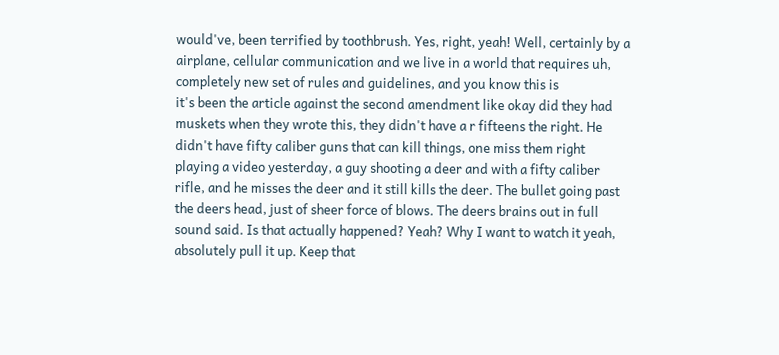would've, been terrified by toothbrush. Yes, right, yeah! Well, certainly by a airplane, cellular communication and we live in a world that requires uh, completely new set of rules and guidelines, and you know this is
it's been the article against the second amendment like okay did they had muskets when they wrote this, they didn't have a r fifteens the right. He didn't have fifty caliber guns that can kill things, one miss them right playing a video yesterday, a guy shooting a deer and with a fifty caliber rifle, and he misses the deer and it still kills the deer. The bullet going past the deers head, just of sheer force of blows. The deers brains out in full sound said. Is that actually happened? Yeah? Why I want to watch it yeah, absolutely pull it up. Keep that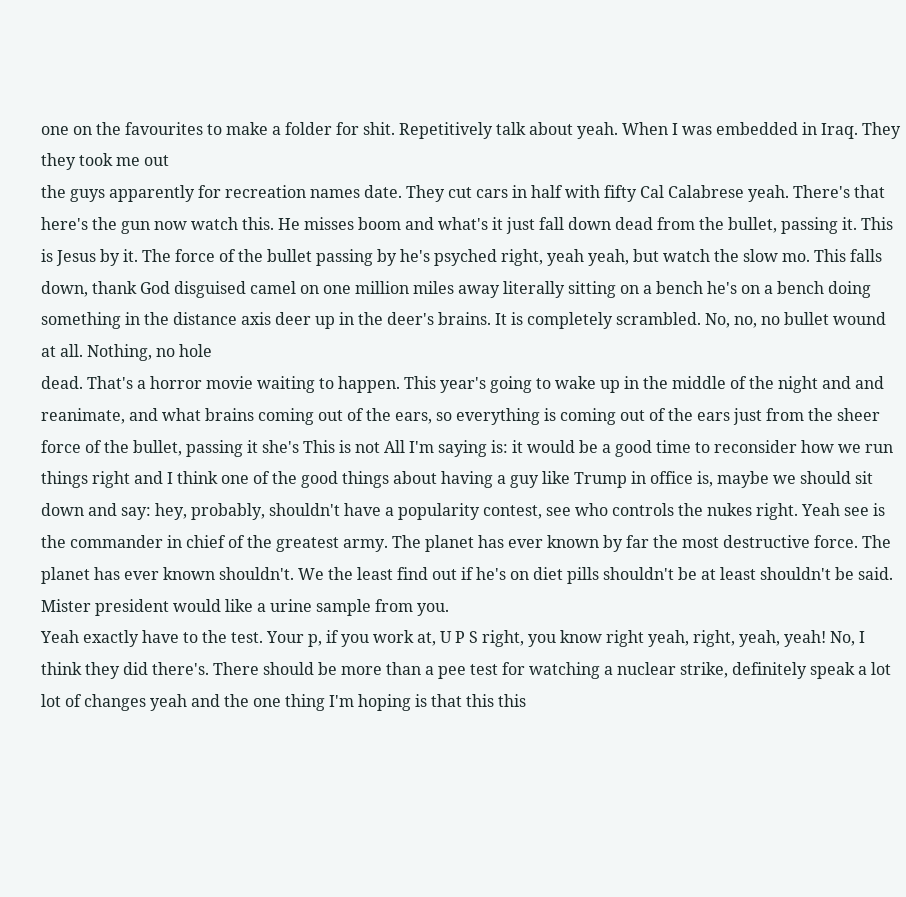one on the favourites to make a folder for shit. Repetitively talk about yeah. When I was embedded in Iraq. They they took me out
the guys apparently for recreation names date. They cut cars in half with fifty Cal Calabrese yeah. There's that here's the gun now watch this. He misses boom and what's it just fall down dead from the bullet, passing it. This is Jesus by it. The force of the bullet passing by he's psyched right, yeah yeah, but watch the slow mo. This falls down, thank God disguised camel on one million miles away literally sitting on a bench he's on a bench doing something in the distance axis deer up in the deer's brains. It is completely scrambled. No, no, no bullet wound at all. Nothing, no hole
dead. That's a horror movie waiting to happen. This year's going to wake up in the middle of the night and and reanimate, and what brains coming out of the ears, so everything is coming out of the ears just from the sheer force of the bullet, passing it she's This is not All I'm saying is: it would be a good time to reconsider how we run things right and I think one of the good things about having a guy like Trump in office is, maybe we should sit down and say: hey, probably, shouldn't have a popularity contest, see who controls the nukes right. Yeah see is the commander in chief of the greatest army. The planet has ever known by far the most destructive force. The planet has ever known shouldn't. We the least find out if he's on diet pills shouldn't be at least shouldn't be said. Mister president would like a urine sample from you.
Yeah exactly have to the test. Your p, if you work at, U P S right, you know right yeah, right, yeah, yeah! No, I think they did there's. There should be more than a pee test for watching a nuclear strike, definitely speak a lot lot of changes yeah and the one thing I'm hoping is that this this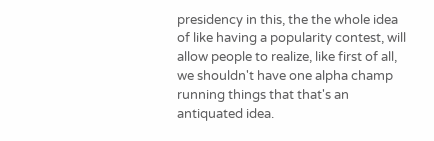presidency in this, the the whole idea of like having a popularity contest, will allow people to realize, like first of all, we shouldn't have one alpha champ running things that that's an antiquated idea.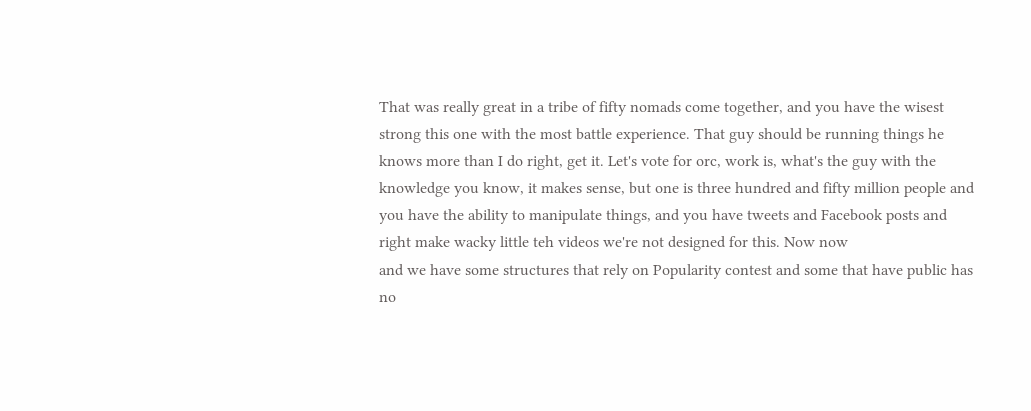That was really great in a tribe of fifty nomads come together, and you have the wisest strong this one with the most battle experience. That guy should be running things he knows more than I do right, get it. Let's vote for orc, work is, what's the guy with the knowledge you know, it makes sense, but one is three hundred and fifty million people and you have the ability to manipulate things, and you have tweets and Facebook posts and right make wacky little teh videos we're not designed for this. Now now
and we have some structures that rely on Popularity contest and some that have public has no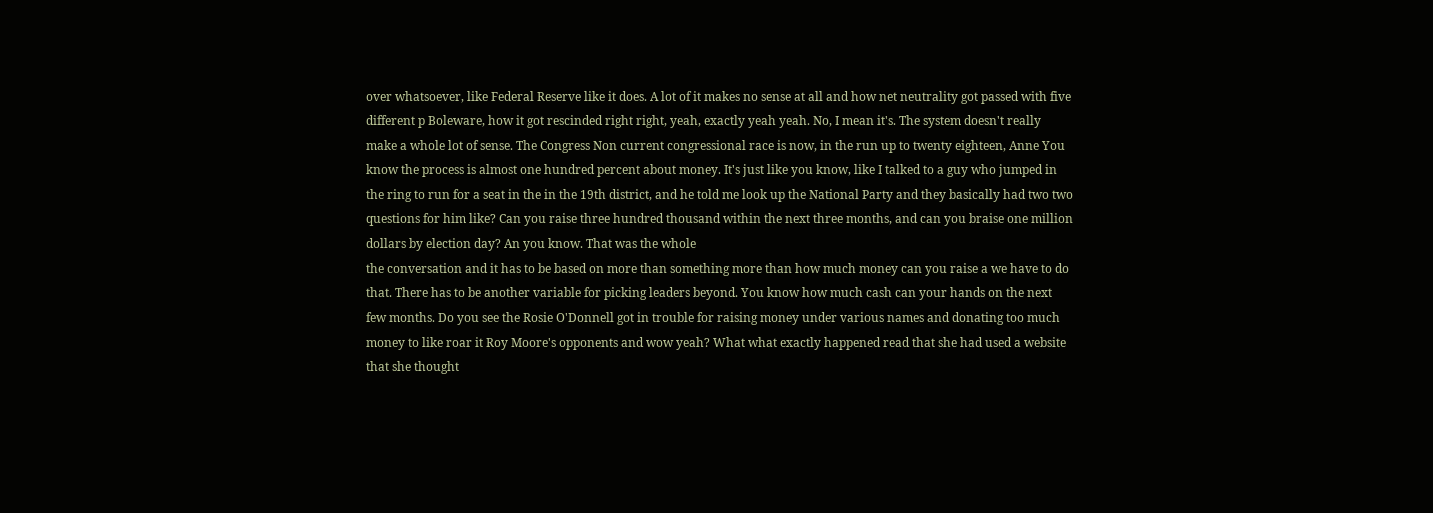over whatsoever, like Federal Reserve like it does. A lot of it makes no sense at all and how net neutrality got passed with five different p Boleware, how it got rescinded right right, yeah, exactly yeah yeah. No, I mean it's. The system doesn't really make a whole lot of sense. The Congress Non current congressional race is now, in the run up to twenty eighteen, Anne You know the process is almost one hundred percent about money. It's just like you know, like I talked to a guy who jumped in the ring to run for a seat in the in the 19th district, and he told me look up the National Party and they basically had two two questions for him like? Can you raise three hundred thousand within the next three months, and can you braise one million dollars by election day? An you know. That was the whole
the conversation and it has to be based on more than something more than how much money can you raise a we have to do that. There has to be another variable for picking leaders beyond. You know how much cash can your hands on the next few months. Do you see the Rosie O'Donnell got in trouble for raising money under various names and donating too much money to like roar it Roy Moore's opponents and wow yeah? What what exactly happened read that she had used a website that she thought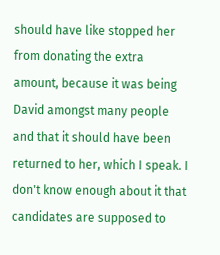should have like stopped her from donating the extra amount, because it was being David amongst many people and that it should have been returned to her, which I speak. I don't know enough about it that candidates are supposed to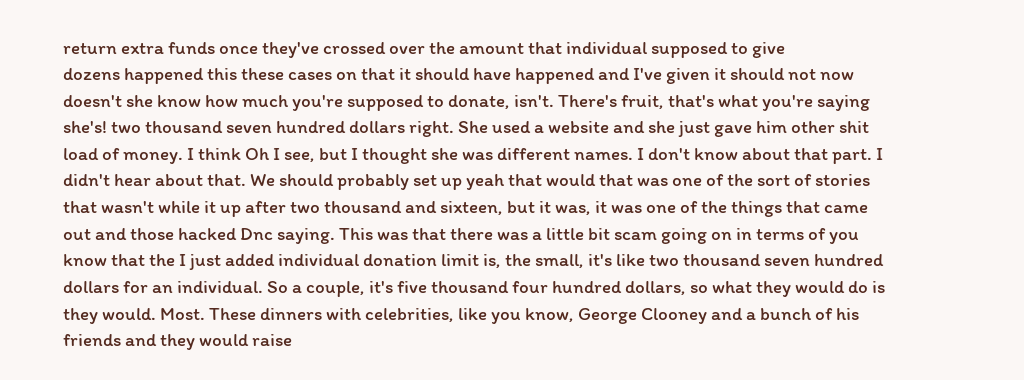return extra funds once they've crossed over the amount that individual supposed to give
dozens happened this these cases on that it should have happened and I've given it should not now doesn't she know how much you're supposed to donate, isn't. There's fruit, that's what you're saying she's! two thousand seven hundred dollars right. She used a website and she just gave him other shit load of money. I think Oh I see, but I thought she was different names. I don't know about that part. I didn't hear about that. We should probably set up yeah that would that was one of the sort of stories that wasn't while it up after two thousand and sixteen, but it was, it was one of the things that came out and those hacked Dnc saying. This was that there was a little bit scam going on in terms of you know that the I just added individual donation limit is, the small, it's like two thousand seven hundred dollars for an individual. So a couple, it's five thousand four hundred dollars, so what they would do is they would. Most. These dinners with celebrities, like you know, George Clooney and a bunch of his friends and they would raise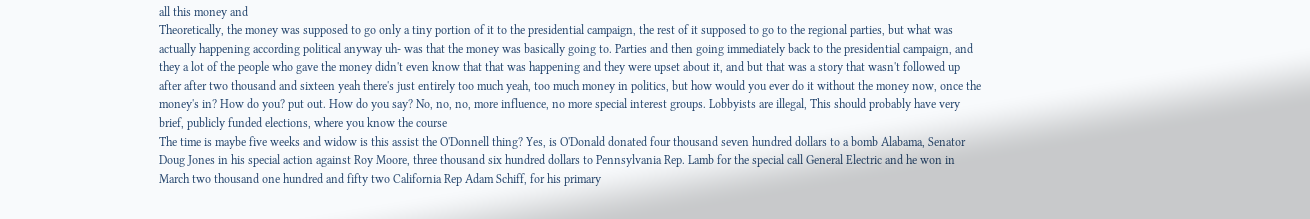all this money and
Theoretically, the money was supposed to go only a tiny portion of it to the presidential campaign, the rest of it supposed to go to the regional parties, but what was actually happening according political anyway uh- was that the money was basically going to. Parties and then going immediately back to the presidential campaign, and they a lot of the people who gave the money didn't even know that that was happening and they were upset about it, and but that was a story that wasn't followed up after after two thousand and sixteen yeah there's just entirely too much yeah, too much money in politics, but how would you ever do it without the money now, once the money's in? How do you? put out. How do you say? No, no, no, more influence, no more special interest groups. Lobbyists are illegal, This should probably have very brief, publicly funded elections, where you know the course
The time is maybe five weeks and widow is this assist the O'Donnell thing? Yes, is O'Donald donated four thousand seven hundred dollars to a bomb Alabama, Senator Doug Jones in his special action against Roy Moore, three thousand six hundred dollars to Pennsylvania Rep. Lamb for the special call General Electric and he won in March two thousand one hundred and fifty two California Rep Adam Schiff, for his primary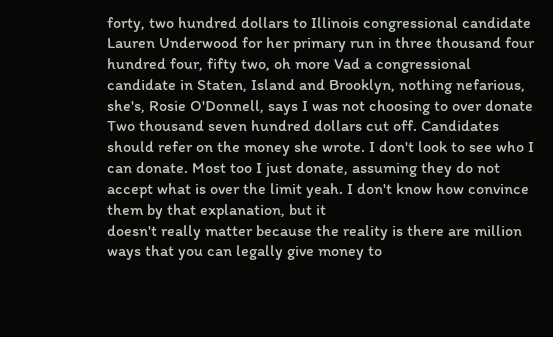forty, two hundred dollars to Illinois congressional candidate Lauren Underwood for her primary run in three thousand four hundred four, fifty two, oh more Vad a congressional candidate in Staten, Island and Brooklyn, nothing nefarious, she's, Rosie O'Donnell, says I was not choosing to over donate Two thousand seven hundred dollars cut off. Candidates should refer on the money she wrote. I don't look to see who I can donate. Most too I just donate, assuming they do not accept what is over the limit yeah. I don't know how convince them by that explanation, but it
doesn't really matter because the reality is there are million ways that you can legally give money to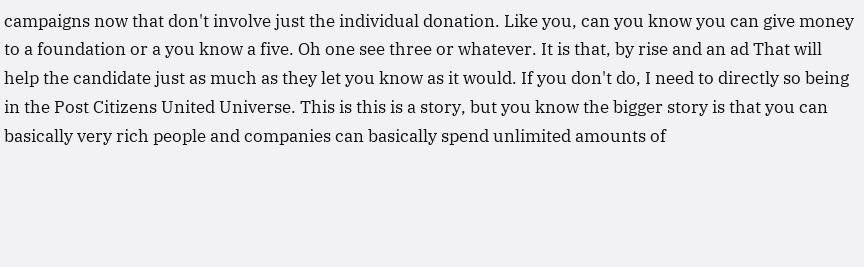campaigns now that don't involve just the individual donation. Like you, can you know you can give money to a foundation or a you know a five. Oh one see three or whatever. It is that, by rise and an ad That will help the candidate just as much as they let you know as it would. If you don't do, I need to directly so being in the Post Citizens United Universe. This is this is a story, but you know the bigger story is that you can basically very rich people and companies can basically spend unlimited amounts of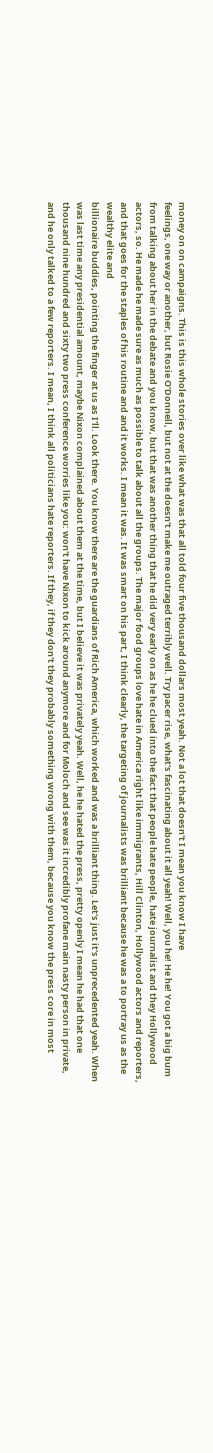money on on campaigns. This is this whole stories over like what was that all told four five thousand dollars most yeah. Not a lot that doesn't I mean you know I have
feelings, one way or another, but Rosie O'Donnell, but not at the doesn't make me outraged terribly well. Try pacer rise, what's fascinating about it all yeah! Well, you he! He he! You got a big bum from talking about her in the debate and you know, but that was another thing that he did very early on as he he clued into the fact that people hate people, hate journalist and they Hollywood actors, so. He made he made sure as much as possible to talk about all the groups. The major food groups love hate in America right like immigrants, Hill Clinton, Hollywood actors and reporters, and that goes for the staples of his routine and and it works. I mean it was. It was smart on his part, I think clearly, the targeting of journalists was brilliant because he was a to portray us as the wealthy elite and
billionaire buddies, pointing the finger at us as I'll. Look there. You know there are the guardians of Rich America, which worked and was a brilliant thing. Let's just it's unprecedented yeah. When was last time any presidential amount, maybe Nixon complained about them at the time, but I believe it was privately yeah. Well, he he hated the press, pretty openly I mean he had that one thousand nine hundred and sixty two press conference worries like you: won't have Nixon to kick around anymore and for Moloch and see was it incredibly profane main nasty person in private, and he only talked to a few reporters. I mean, I think all politicians hate reporters. If they, if they don't they probably something wrong with them, because you know the press core in most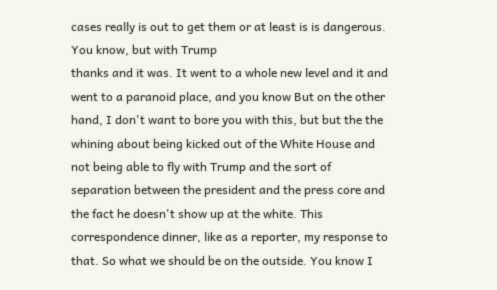cases really is out to get them or at least is is dangerous. You know, but with Trump
thanks and it was. It went to a whole new level and it and went to a paranoid place, and you know But on the other hand, I don't want to bore you with this, but but the the whining about being kicked out of the White House and not being able to fly with Trump and the sort of separation between the president and the press core and the fact he doesn't show up at the white. This correspondence dinner, like as a reporter, my response to that. So what we should be on the outside. You know I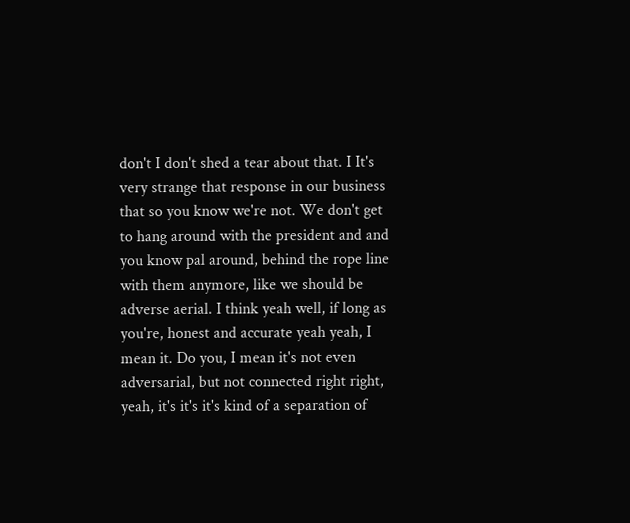don't I don't shed a tear about that. I It's very strange that response in our business that so you know we're not. We don't get to hang around with the president and and you know pal around, behind the rope line with them anymore, like we should be adverse aerial. I think yeah well, if long as you're, honest and accurate yeah yeah, I mean it. Do you, I mean it's not even adversarial, but not connected right right, yeah, it's it's it's kind of a separation of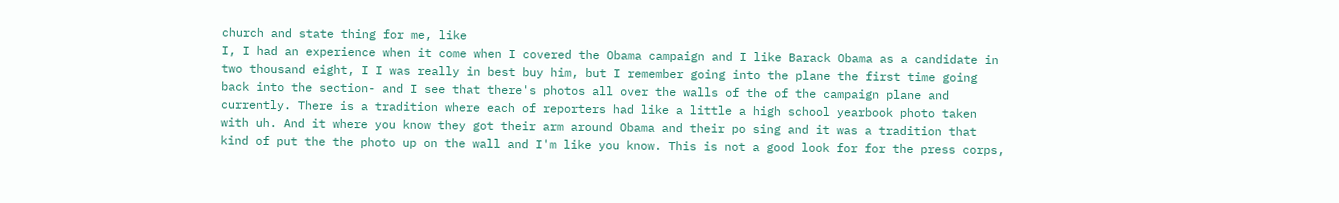church and state thing for me, like
I, I had an experience when it come when I covered the Obama campaign and I like Barack Obama as a candidate in two thousand eight, I I was really in best buy him, but I remember going into the plane the first time going back into the section- and I see that there's photos all over the walls of the of the campaign plane and currently. There is a tradition where each of reporters had like a little a high school yearbook photo taken with uh. And it where you know they got their arm around Obama and their po sing and it was a tradition that kind of put the the photo up on the wall and I'm like you know. This is not a good look for for the press corps,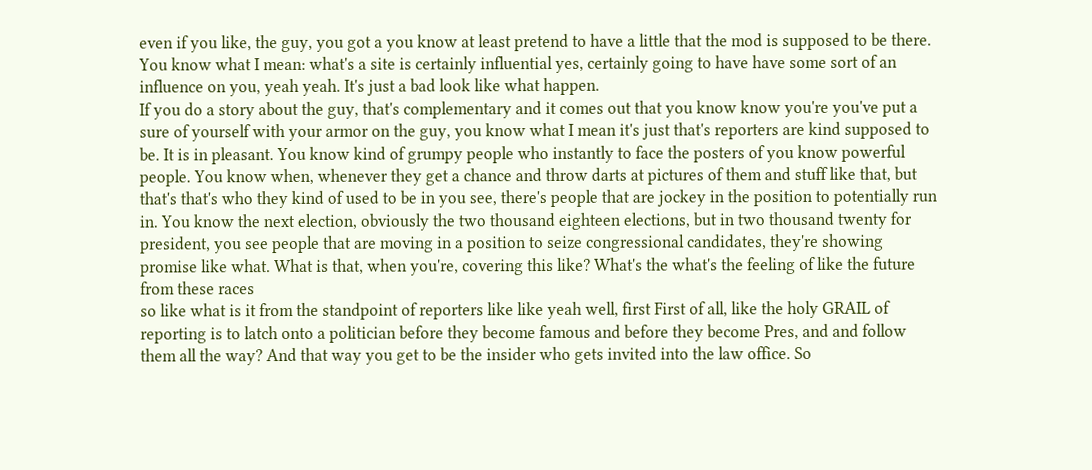even if you like, the guy, you got a you know at least pretend to have a little that the mod is supposed to be there. You know what I mean: what's a site is certainly influential yes, certainly going to have have some sort of an influence on you, yeah yeah. It's just a bad look like what happen.
If you do a story about the guy, that's complementary and it comes out that you know know you're you've put a sure of yourself with your armor on the guy, you know what I mean it's just that's reporters are kind supposed to be. It is in pleasant. You know kind of grumpy people who instantly to face the posters of you know powerful people. You know when, whenever they get a chance and throw darts at pictures of them and stuff like that, but that's that's who they kind of used to be in you see, there's people that are jockey in the position to potentially run in. You know the next election, obviously the two thousand eighteen elections, but in two thousand twenty for president, you see people that are moving in a position to seize congressional candidates, they're showing promise like what. What is that, when you're, covering this like? What's the what's the feeling of like the future from these races
so like what is it from the standpoint of reporters like like yeah well, first First of all, like the holy GRAIL of reporting is to latch onto a politician before they become famous and before they become Pres, and and follow them all the way? And that way you get to be the insider who gets invited into the law office. So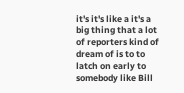it's it's like a it's a big thing that a lot of reporters kind of dream of is to to latch on early to somebody like Bill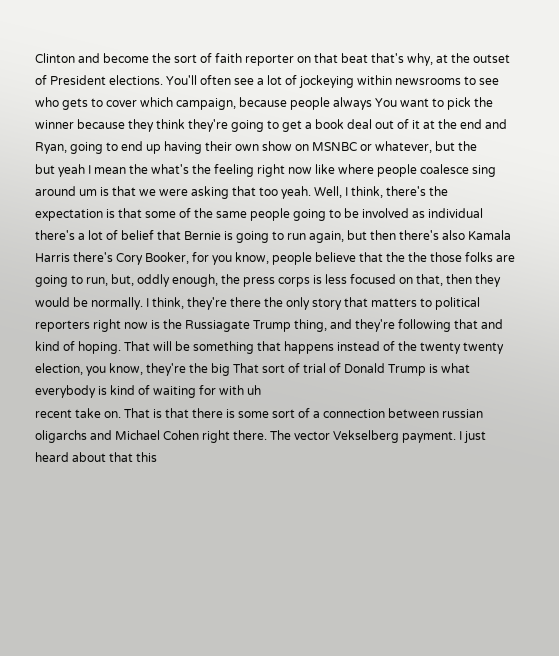Clinton and become the sort of faith reporter on that beat that's why, at the outset of President elections. You'll often see a lot of jockeying within newsrooms to see who gets to cover which campaign, because people always You want to pick the winner because they think they're going to get a book deal out of it at the end and Ryan, going to end up having their own show on MSNBC or whatever, but the
but yeah I mean the what's the feeling right now like where people coalesce sing around um is that we were asking that too yeah. Well, I think, there's the expectation is that some of the same people going to be involved as individual there's a lot of belief that Bernie is going to run again, but then there's also Kamala Harris there's Cory Booker, for you know, people believe that the the those folks are going to run, but, oddly enough, the press corps is less focused on that, then they would be normally. I think, they're there the only story that matters to political reporters right now is the Russiagate Trump thing, and they're following that and kind of hoping. That will be something that happens instead of the twenty twenty election, you know, they're the big That sort of trial of Donald Trump is what everybody is kind of waiting for with uh
recent take on. That is that there is some sort of a connection between russian oligarchs and Michael Cohen right there. The vector Vekselberg payment. I just heard about that this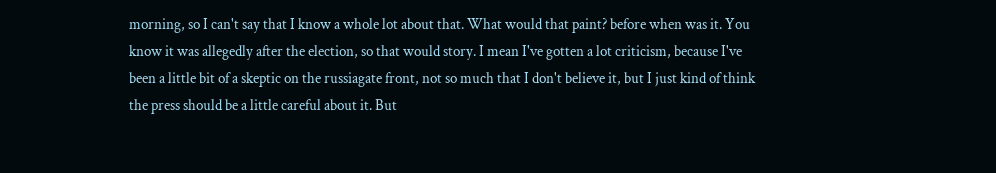morning, so I can't say that I know a whole lot about that. What would that paint? before when was it. You know it was allegedly after the election, so that would story. I mean I've gotten a lot criticism, because I've been a little bit of a skeptic on the russiagate front, not so much that I don't believe it, but I just kind of think the press should be a little careful about it. But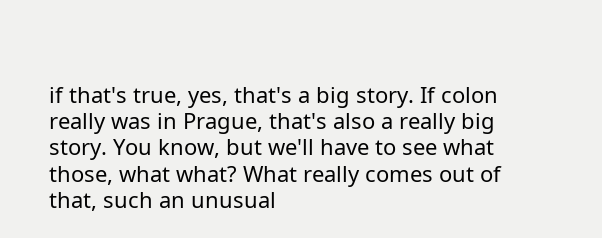if that's true, yes, that's a big story. If colon really was in Prague, that's also a really big story. You know, but we'll have to see what those, what what? What really comes out of that, such an unusual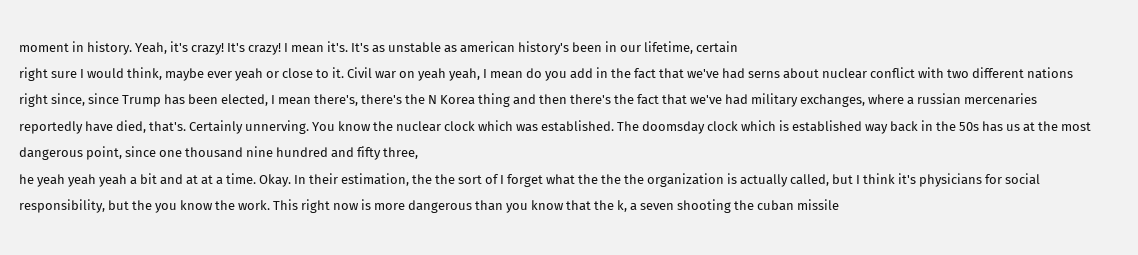moment in history. Yeah, it's crazy! It's crazy! I mean it's. It's as unstable as american history's been in our lifetime, certain
right sure I would think, maybe ever yeah or close to it. Civil war on yeah yeah, I mean do you add in the fact that we've had serns about nuclear conflict with two different nations right since, since Trump has been elected, I mean there's, there's the N Korea thing and then there's the fact that we've had military exchanges, where a russian mercenaries reportedly have died, that's. Certainly unnerving. You know the nuclear clock which was established. The doomsday clock which is established way back in the 50s has us at the most dangerous point, since one thousand nine hundred and fifty three,
he yeah yeah yeah a bit and at at a time. Okay. In their estimation, the the sort of I forget what the the the organization is actually called, but I think it's physicians for social responsibility, but the you know the work. This right now is more dangerous than you know that the k, a seven shooting the cuban missile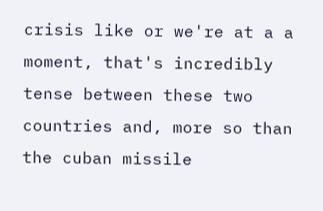crisis like or we're at a a moment, that's incredibly tense between these two countries and, more so than the cuban missile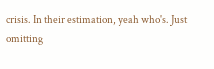crisis. In their estimation, yeah who's. Just omitting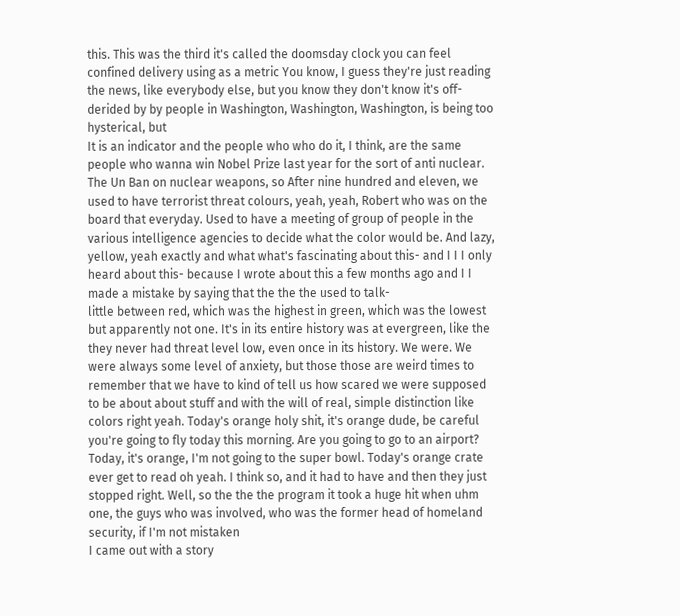this. This was the third it's called the doomsday clock you can feel confined delivery using as a metric You know, I guess they're just reading the news, like everybody else, but you know they don't know it's off- derided by by people in Washington, Washington, Washington, is being too hysterical, but
It is an indicator and the people who who do it, I think, are the same people who wanna win Nobel Prize last year for the sort of anti nuclear. The Un Ban on nuclear weapons, so After nine hundred and eleven, we used to have terrorist threat colours, yeah, yeah, Robert who was on the board that everyday. Used to have a meeting of group of people in the various intelligence agencies to decide what the color would be. And lazy, yellow, yeah exactly and what what's fascinating about this- and I I I only heard about this- because I wrote about this a few months ago and I I made a mistake by saying that the the the used to talk-
little between red, which was the highest in green, which was the lowest but apparently not one. It's in its entire history was at evergreen, like the they never had threat level low, even once in its history. We were. We were always some level of anxiety, but those those are weird times to remember that we have to kind of tell us how scared we were supposed to be about about stuff and with the will of real, simple distinction like colors right yeah. Today's orange holy shit, it's orange dude, be careful you're going to fly today this morning. Are you going to go to an airport? Today, it's orange, I'm not going to the super bowl. Today's orange crate ever get to read oh yeah. I think so, and it had to have and then they just stopped right. Well, so the the the program it took a huge hit when uhm one, the guys who was involved, who was the former head of homeland security, if I'm not mistaken
I came out with a story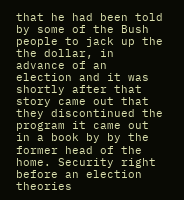that he had been told by some of the Bush people to jack up the the dollar, in advance of an election and it was shortly after that story came out that they discontinued the program it came out in a book by by the former head of the home. Security right before an election theories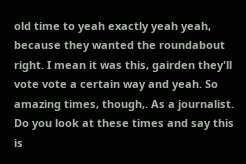old time to yeah exactly yeah yeah, because they wanted the roundabout right. I mean it was this, gairden they'll vote vote a certain way and yeah. So amazing times, though,. As a journalist. Do you look at these times and say this is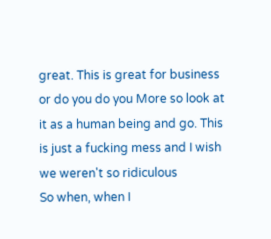great. This is great for business or do you do you More so look at it as a human being and go. This is just a fucking mess and I wish we weren't so ridiculous
So when, when I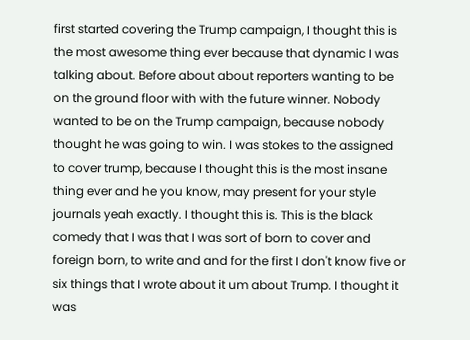first started covering the Trump campaign, I thought this is the most awesome thing ever because that dynamic I was talking about. Before about about reporters wanting to be on the ground floor with with the future winner. Nobody wanted to be on the Trump campaign, because nobody thought he was going to win. I was stokes to the assigned to cover trump, because I thought this is the most insane thing ever and he you know, may present for your style journals yeah exactly. I thought this is. This is the black comedy that I was that I was sort of born to cover and foreign born, to write and and for the first I don't know five or six things that I wrote about it um about Trump. I thought it was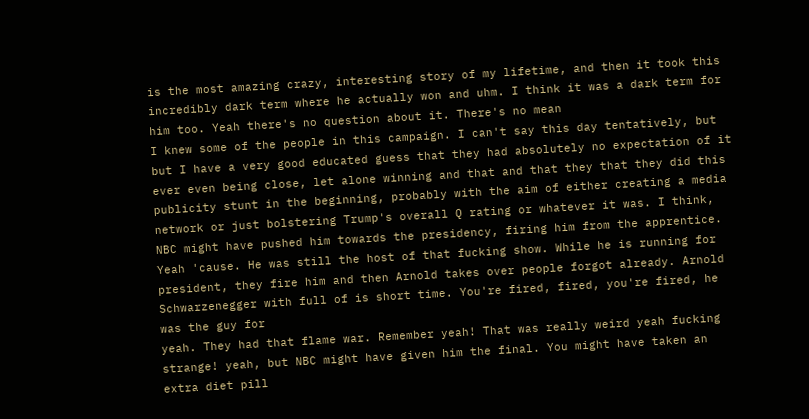is the most amazing crazy, interesting story of my lifetime, and then it took this incredibly dark term where he actually won and uhm. I think it was a dark term for him too. Yeah there's no question about it. There's no mean
I knew some of the people in this campaign. I can't say this day tentatively, but but I have a very good educated guess that they had absolutely no expectation of it ever even being close, let alone winning and that and that they that they did this publicity stunt in the beginning, probably with the aim of either creating a media network or just bolstering Trump's overall Q rating or whatever it was. I think, NBC might have pushed him towards the presidency, firing him from the apprentice. Yeah 'cause. He was still the host of that fucking show. While he is running for president, they fire him and then Arnold takes over people forgot already. Arnold Schwarzenegger with full of is short time. You're fired, fired, you're fired, he was the guy for
yeah. They had that flame war. Remember yeah! That was really weird yeah fucking strange! yeah, but NBC might have given him the final. You might have taken an extra diet pill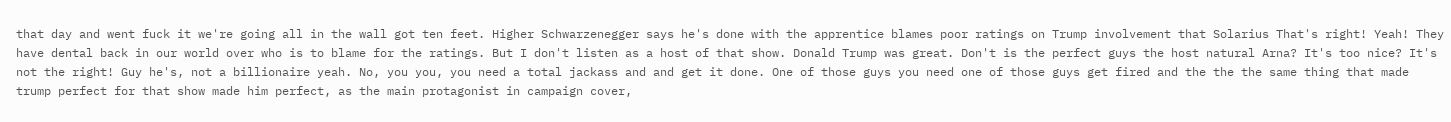that day and went fuck it we're going all in the wall got ten feet. Higher Schwarzenegger says he's done with the apprentice blames poor ratings on Trump involvement that Solarius That's right! Yeah! They have dental back in our world over who is to blame for the ratings. But I don't listen as a host of that show. Donald Trump was great. Don't is the perfect guys the host natural Arna? It's too nice? It's not the right! Guy he's, not a billionaire yeah. No, you you, you need a total jackass and and get it done. One of those guys you need one of those guys get fired and the the the same thing that made trump perfect for that show made him perfect, as the main protagonist in campaign cover,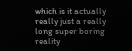which is it actually really just a really long super boring reality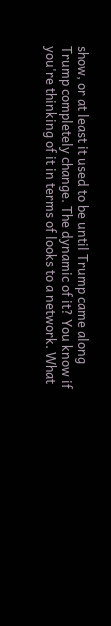show, or at least it used to be until Trump came along Trump completely change. The dynamic of it? You know if you're thinking of it in terms of looks to a network. What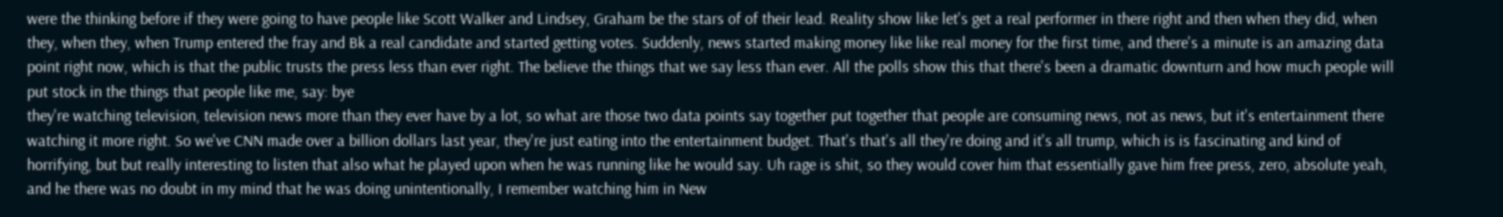were the thinking before if they were going to have people like Scott Walker and Lindsey, Graham be the stars of of their lead. Reality show like let's get a real performer in there right and then when they did, when they, when they, when Trump entered the fray and Bk a real candidate and started getting votes. Suddenly, news started making money like like real money for the first time, and there's a minute is an amazing data point right now, which is that the public trusts the press less than ever right. The believe the things that we say less than ever. All the polls show this that there's been a dramatic downturn and how much people will put stock in the things that people like me, say: bye
they're watching television, television news more than they ever have by a lot, so what are those two data points say together put together that people are consuming news, not as news, but it's entertainment there watching it more right. So we've CNN made over a billion dollars last year, they're just eating into the entertainment budget. That's that's all they're doing and it's all trump, which is is fascinating and kind of horrifying, but but really interesting to listen that also what he played upon when he was running like he would say. Uh rage is shit, so they would cover him that essentially gave him free press, zero, absolute yeah, and he there was no doubt in my mind that he was doing unintentionally, I remember watching him in New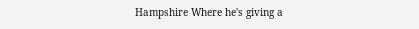Hampshire Where he's giving a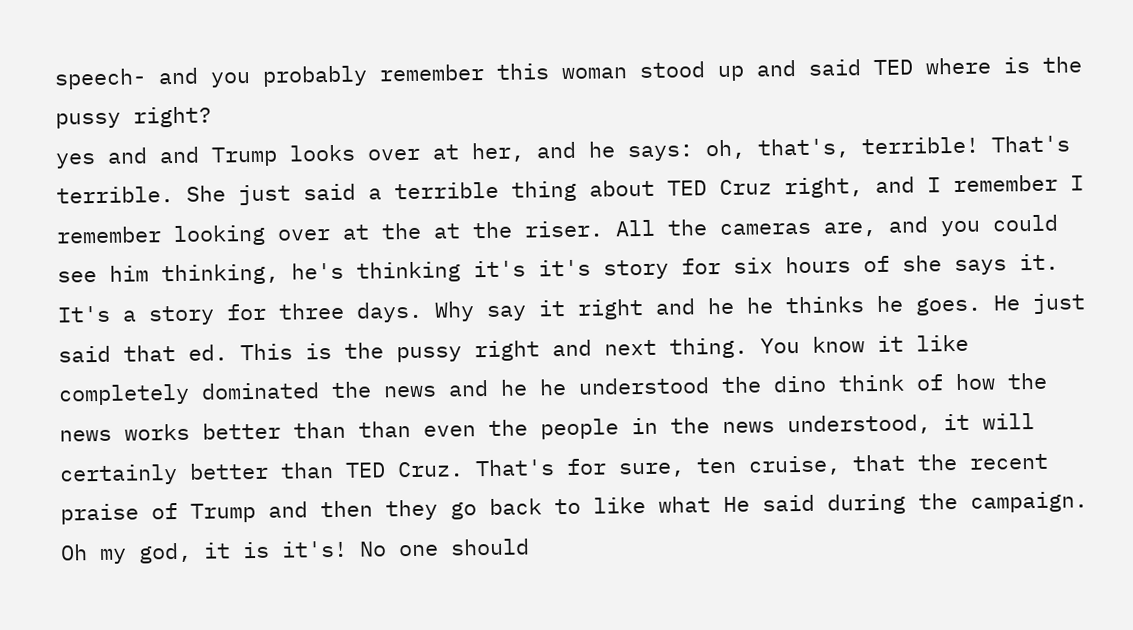speech- and you probably remember this woman stood up and said TED where is the pussy right?
yes and and Trump looks over at her, and he says: oh, that's, terrible! That's terrible. She just said a terrible thing about TED Cruz right, and I remember I remember looking over at the at the riser. All the cameras are, and you could see him thinking, he's thinking it's it's story for six hours of she says it. It's a story for three days. Why say it right and he he thinks he goes. He just said that ed. This is the pussy right and next thing. You know it like completely dominated the news and he he understood the dino think of how the news works better than than even the people in the news understood, it will certainly better than TED Cruz. That's for sure, ten cruise, that the recent praise of Trump and then they go back to like what He said during the campaign. Oh my god, it is it's! No one should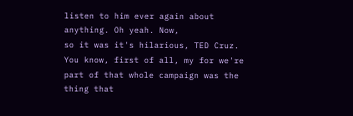listen to him ever again about anything. Oh yeah. Now,
so it was it's hilarious, TED Cruz. You know, first of all, my for we're part of that whole campaign was the thing that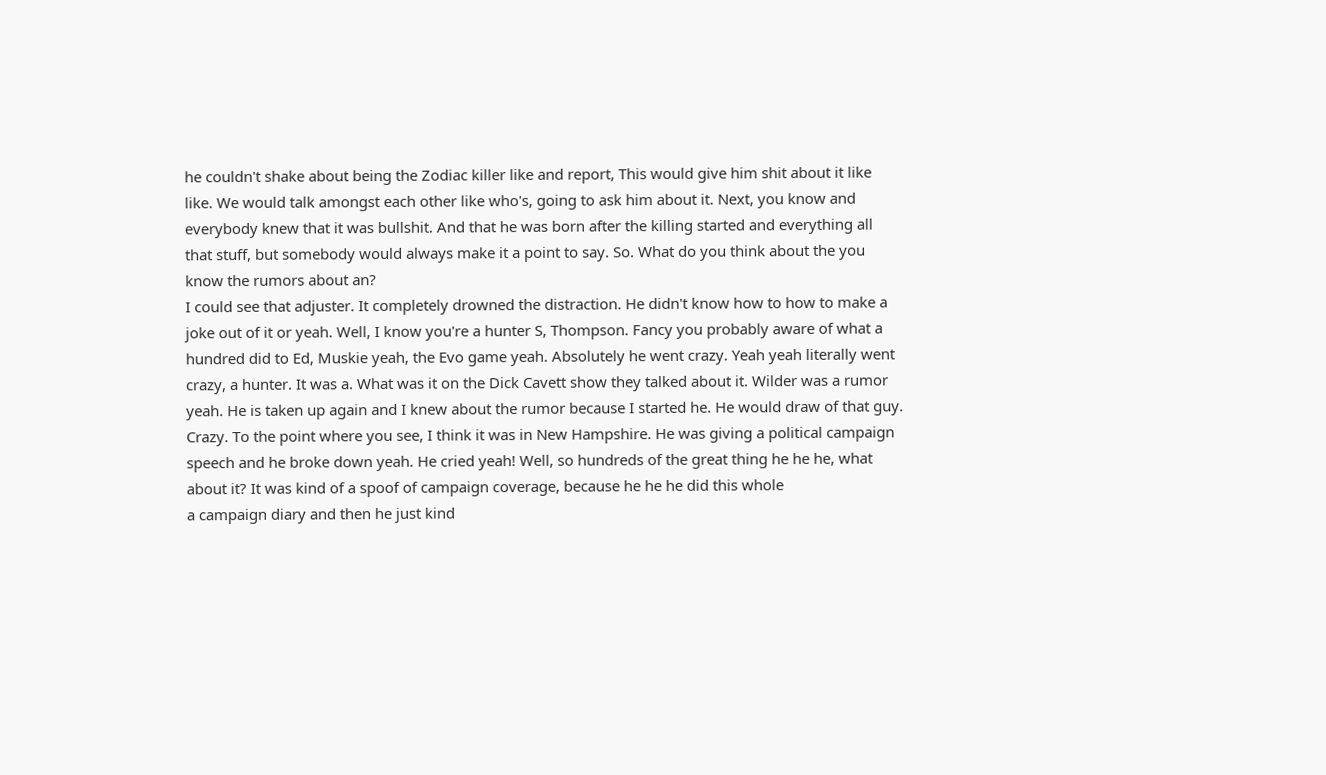he couldn't shake about being the Zodiac killer like and report, This would give him shit about it like like. We would talk amongst each other like who's, going to ask him about it. Next, you know and everybody knew that it was bullshit. And that he was born after the killing started and everything all that stuff, but somebody would always make it a point to say. So. What do you think about the you know the rumors about an?
I could see that adjuster. It completely drowned the distraction. He didn't know how to how to make a joke out of it or yeah. Well, I know you're a hunter S, Thompson. Fancy you probably aware of what a hundred did to Ed, Muskie yeah, the Evo game yeah. Absolutely he went crazy. Yeah yeah literally went crazy, a hunter. It was a. What was it on the Dick Cavett show they talked about it. Wilder was a rumor yeah. He is taken up again and I knew about the rumor because I started he. He would draw of that guy. Crazy. To the point where you see, I think it was in New Hampshire. He was giving a political campaign speech and he broke down yeah. He cried yeah! Well, so hundreds of the great thing he he he, what about it? It was kind of a spoof of campaign coverage, because he he he did this whole
a campaign diary and then he just kind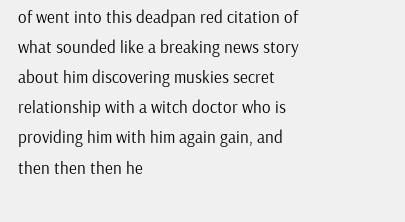of went into this deadpan red citation of what sounded like a breaking news story about him discovering muskies secret relationship with a witch doctor who is providing him with him again gain, and then then then he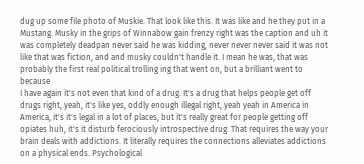dug up some file photo of Muskie. That look like this. It was like and he they put in a Mustang. Musky in the grips of Winnabow gain frenzy right was the caption and uh it was completely deadpan never said he was kidding, never never never said it was not like that was fiction, and and musky couldn't handle it. I mean he was, that was probably the first real political trolling ing that went on, but a brilliant went to because
I have again it's not even that kind of a drug. It's a drug that helps people get off drugs right, yeah, it's like yes, oddly enough illegal right, yeah yeah in America in America, it's it's legal in a lot of places, but it's really great for people getting off opiates huh, it's it disturb ferociously introspective drug. That requires the way your brain deals with addictions. It literally requires the connections alleviates addictions on a physical ends. Psychological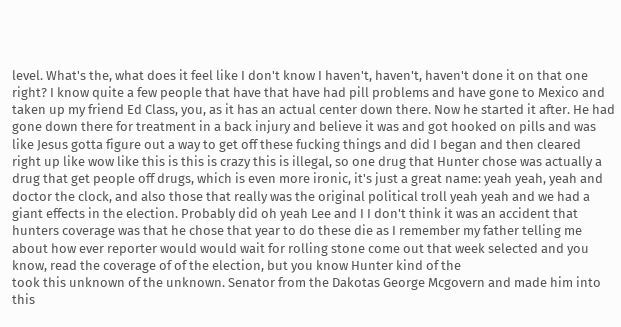level. What's the, what does it feel like I don't know I haven't, haven't, haven't done it on that one right? I know quite a few people that have that have had pill problems and have gone to Mexico and taken up my friend Ed Class, you, as it has an actual center down there. Now he started it after. He had gone down there for treatment in a back injury and believe it was and got hooked on pills and was like Jesus gotta figure out a way to get off these fucking things and did I began and then cleared
right up like wow like this is this is crazy this is illegal, so one drug that Hunter chose was actually a drug that get people off drugs, which is even more ironic, it's just a great name: yeah yeah, yeah and doctor the clock, and also those that really was the original political troll yeah yeah and we had a giant effects in the election. Probably did oh yeah Lee and I I don't think it was an accident that hunters coverage was that he chose that year to do these die as I remember my father telling me about how ever reporter would would wait for rolling stone come out that week selected and you know, read the coverage of of the election, but you know Hunter kind of the
took this unknown of the unknown. Senator from the Dakotas George Mcgovern and made him into this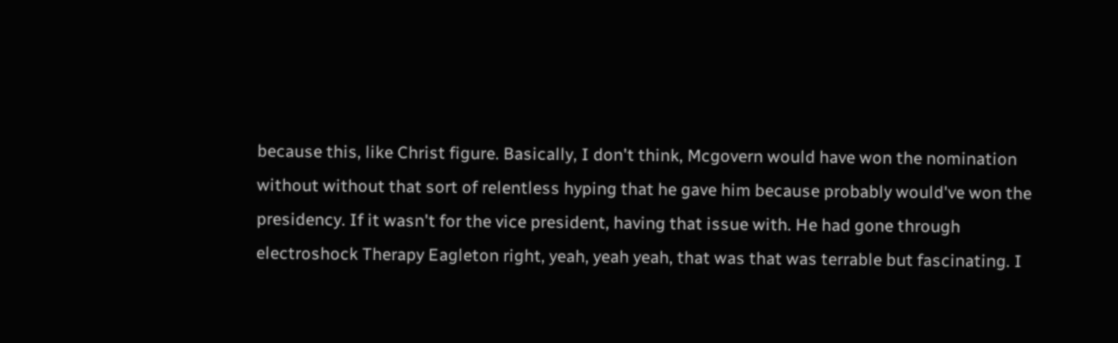because this, like Christ figure. Basically, I don't think, Mcgovern would have won the nomination without without that sort of relentless hyping that he gave him because probably would've won the presidency. If it wasn't for the vice president, having that issue with. He had gone through electroshock Therapy Eagleton right, yeah, yeah yeah, that was that was terrable but fascinating. I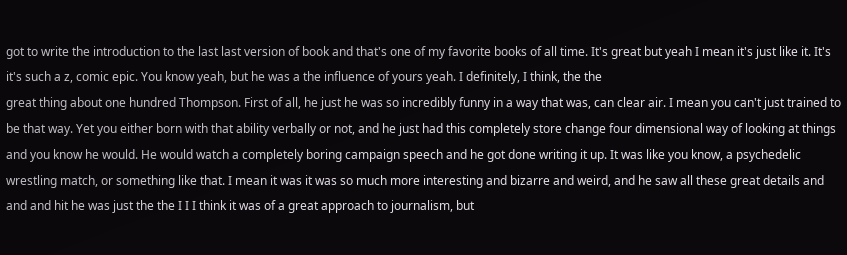got to write the introduction to the last last version of book and that's one of my favorite books of all time. It's great but yeah I mean it's just like it. It's it's such a z, comic epic. You know yeah, but he was a the influence of yours yeah. I definitely, I think, the the
great thing about one hundred Thompson. First of all, he just he was so incredibly funny in a way that was, can clear air. I mean you can't just trained to be that way. Yet you either born with that ability verbally or not, and he just had this completely store change four dimensional way of looking at things and you know he would. He would watch a completely boring campaign speech and he got done writing it up. It was like you know, a psychedelic wrestling match, or something like that. I mean it was it was so much more interesting and bizarre and weird, and he saw all these great details and and and hit he was just the the I I I think it was of a great approach to journalism, but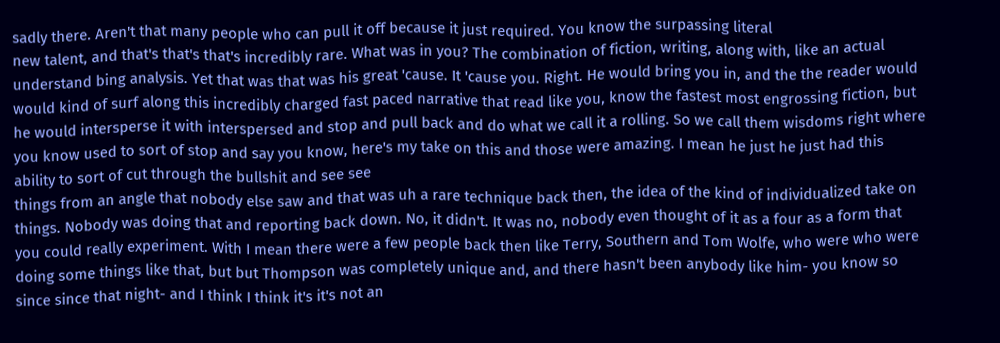sadly there. Aren't that many people who can pull it off because it just required. You know the surpassing literal
new talent, and that's that's that's incredibly rare. What was in you? The combination of fiction, writing, along with, like an actual understand bing analysis. Yet that was that was his great 'cause. It 'cause you. Right. He would bring you in, and the the reader would would kind of surf along this incredibly charged fast paced narrative that read like you, know the fastest most engrossing fiction, but he would intersperse it with interspersed and stop and pull back and do what we call it a rolling. So we call them wisdoms right where you know used to sort of stop and say you know, here's my take on this and those were amazing. I mean he just he just had this ability to sort of cut through the bullshit and see see
things from an angle that nobody else saw and that was uh a rare technique back then, the idea of the kind of individualized take on things. Nobody was doing that and reporting back down. No, it didn't. It was no, nobody even thought of it as a four as a form that you could really experiment. With I mean there were a few people back then like Terry, Southern and Tom Wolfe, who were who were doing some things like that, but but Thompson was completely unique and, and there hasn't been anybody like him- you know so since since that night- and I think I think it's it's not an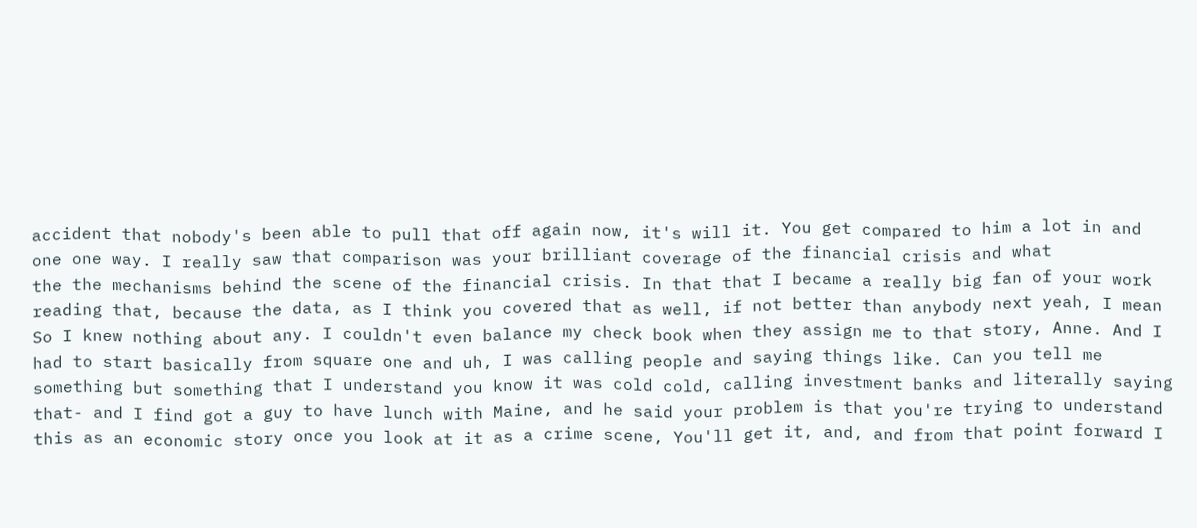accident that nobody's been able to pull that off again now, it's will it. You get compared to him a lot in and one one way. I really saw that comparison was your brilliant coverage of the financial crisis and what
the the mechanisms behind the scene of the financial crisis. In that that I became a really big fan of your work reading that, because the data, as I think you covered that as well, if not better than anybody next yeah, I mean So I knew nothing about any. I couldn't even balance my check book when they assign me to that story, Anne. And I had to start basically from square one and uh, I was calling people and saying things like. Can you tell me something but something that I understand you know it was cold cold, calling investment banks and literally saying that- and I find got a guy to have lunch with Maine, and he said your problem is that you're trying to understand this as an economic story once you look at it as a crime scene, You'll get it, and, and from that point forward I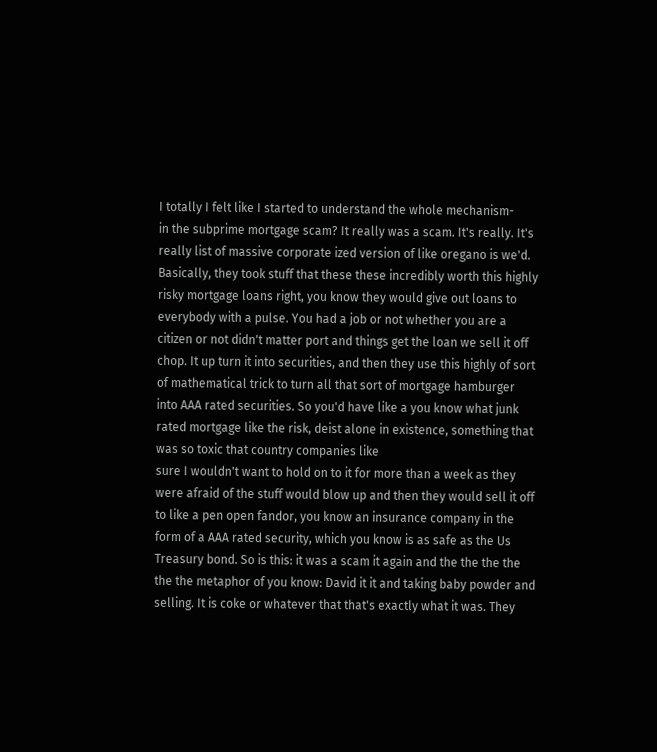I totally I felt like I started to understand the whole mechanism-
in the subprime mortgage scam? It really was a scam. It's really. It's really list of massive corporate ized version of like oregano is we'd. Basically, they took stuff that these these incredibly worth this highly risky mortgage loans right, you know they would give out loans to everybody with a pulse. You had a job or not whether you are a citizen or not didn't matter port and things get the loan we sell it off chop. It up turn it into securities, and then they use this highly of sort of mathematical trick to turn all that sort of mortgage hamburger into AAA rated securities. So you'd have like a you know what junk rated mortgage like the risk, deist alone in existence, something that was so toxic that country companies like
sure I wouldn't want to hold on to it for more than a week as they were afraid of the stuff would blow up and then they would sell it off to like a pen open fandor, you know an insurance company in the form of a AAA rated security, which you know is as safe as the Us Treasury bond. So is this: it was a scam it again and the the the the the the metaphor of you know: David it it and taking baby powder and selling. It is coke or whatever that that's exactly what it was. They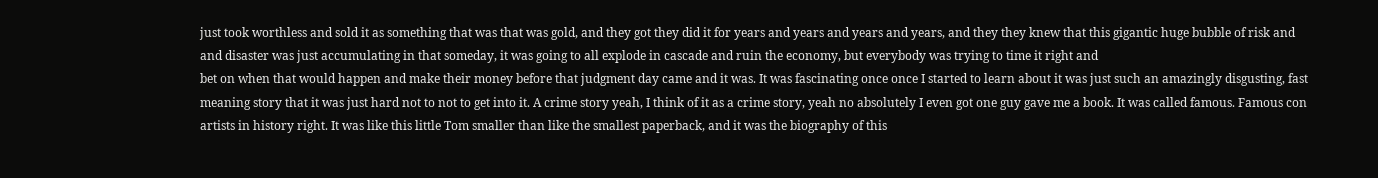just took worthless and sold it as something that was that was gold, and they got they did it for years and years and years and years, and they they knew that this gigantic huge bubble of risk and and disaster was just accumulating in that someday, it was going to all explode in cascade and ruin the economy, but everybody was trying to time it right and
bet on when that would happen and make their money before that judgment day came and it was. It was fascinating once once I started to learn about it was just such an amazingly disgusting, fast meaning story that it was just hard not to not to get into it. A crime story yeah, I think of it as a crime story, yeah no absolutely I even got one guy gave me a book. It was called famous. Famous con artists in history right. It was like this little Tom smaller than like the smallest paperback, and it was the biography of this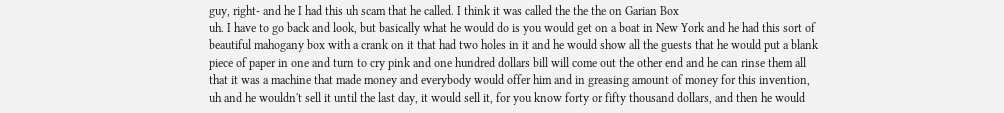guy, right- and he I had this uh scam that he called. I think it was called the the the on Garian Box
uh. I have to go back and look, but basically what he would do is you would get on a boat in New York and he had this sort of beautiful mahogany box with a crank on it that had two holes in it and he would show all the guests that he would put a blank piece of paper in one and turn to cry pink and one hundred dollars bill will come out the other end and he can rinse them all that it was a machine that made money and everybody would offer him and in greasing amount of money for this invention, uh and he wouldn't sell it until the last day, it would sell it, for you know forty or fifty thousand dollars, and then he would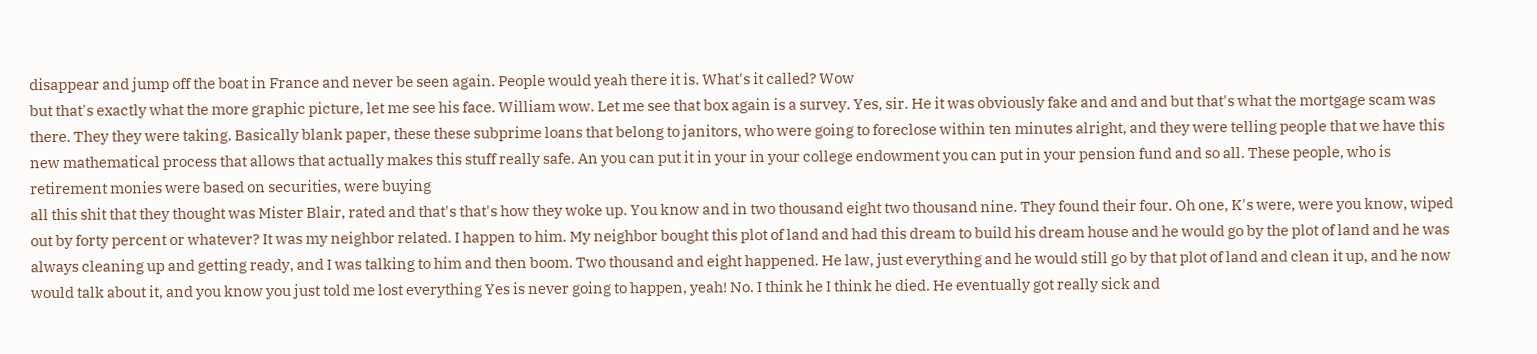disappear and jump off the boat in France and never be seen again. People would yeah there it is. What's it called? Wow
but that's exactly what the more graphic picture, let me see his face. William wow. Let me see that box again is a survey. Yes, sir. He it was obviously fake and and and but that's what the mortgage scam was there. They they were taking. Basically blank paper, these these subprime loans that belong to janitors, who were going to foreclose within ten minutes alright, and they were telling people that we have this new mathematical process that allows that actually makes this stuff really safe. An you can put it in your in your college endowment you can put in your pension fund and so all. These people, who is retirement monies were based on securities, were buying
all this shit that they thought was Mister Blair, rated and that's that's how they woke up. You know and in two thousand eight two thousand nine. They found their four. Oh one, K's were, were you know, wiped out by forty percent or whatever? It was my neighbor related. I happen to him. My neighbor bought this plot of land and had this dream to build his dream house and he would go by the plot of land and he was always cleaning up and getting ready, and I was talking to him and then boom. Two thousand and eight happened. He law, just everything and he would still go by that plot of land and clean it up, and he now would talk about it, and you know you just told me lost everything Yes is never going to happen, yeah! No. I think he I think he died. He eventually got really sick and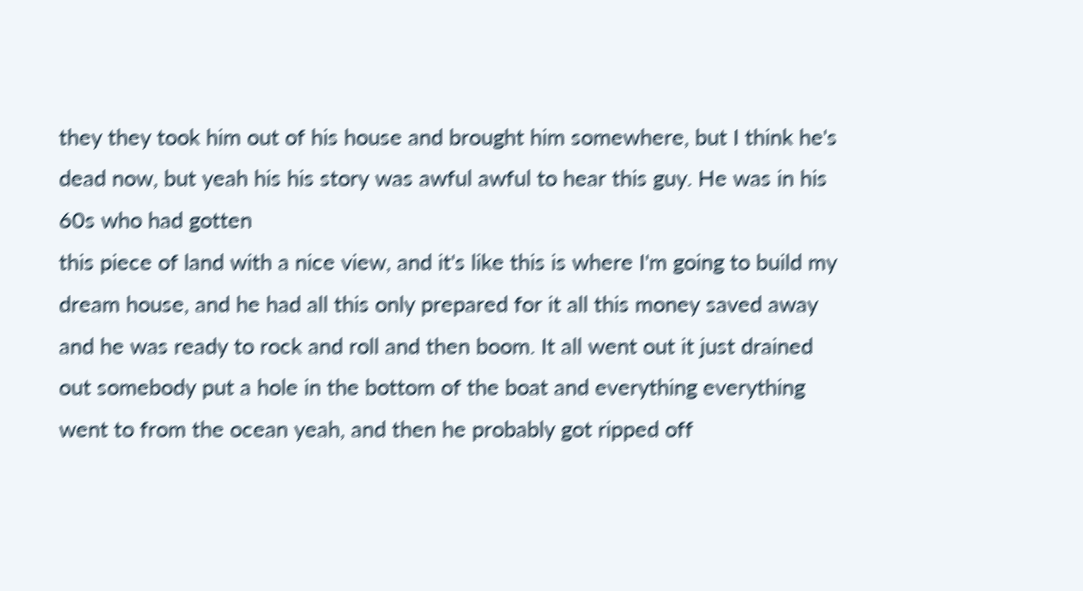they they took him out of his house and brought him somewhere, but I think he's dead now, but yeah his his story was awful awful to hear this guy. He was in his 60s who had gotten
this piece of land with a nice view, and it's like this is where I'm going to build my dream house, and he had all this only prepared for it all this money saved away and he was ready to rock and roll and then boom. It all went out it just drained out somebody put a hole in the bottom of the boat and everything everything went to from the ocean yeah, and then he probably got ripped off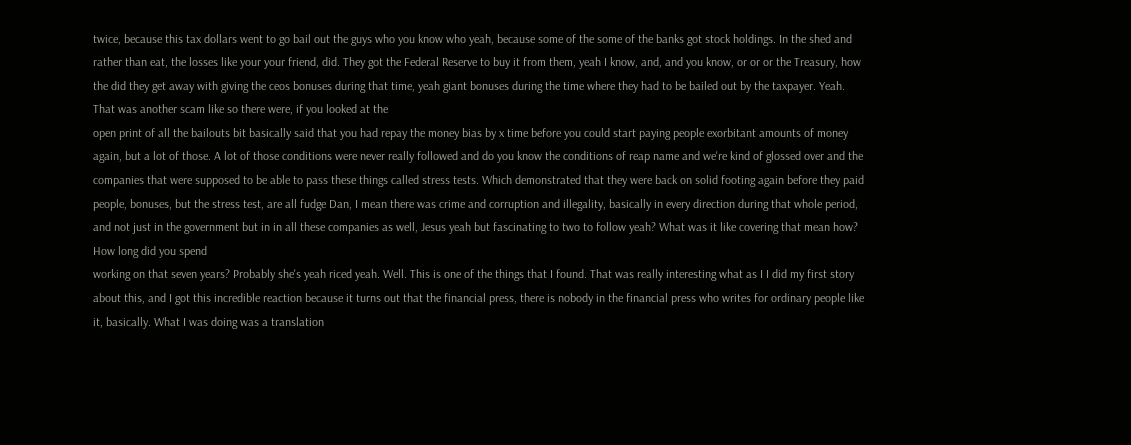twice, because this tax dollars went to go bail out the guys who you know who yeah, because some of the some of the banks got stock holdings. In the shed and rather than eat, the losses like your your friend, did. They got the Federal Reserve to buy it from them, yeah I know, and, and you know, or or or the Treasury, how the did they get away with giving the ceos bonuses during that time, yeah giant bonuses during the time where they had to be bailed out by the taxpayer. Yeah. That was another scam like so there were, if you looked at the
open print of all the bailouts bit basically said that you had repay the money bias by x time before you could start paying people exorbitant amounts of money again, but a lot of those. A lot of those conditions were never really followed and do you know the conditions of reap name and we're kind of glossed over and the companies that were supposed to be able to pass these things called stress tests. Which demonstrated that they were back on solid footing again before they paid people, bonuses, but the stress test, are all fudge Dan, I mean there was crime and corruption and illegality, basically in every direction during that whole period, and not just in the government but in in all these companies as well, Jesus yeah but fascinating to two to follow yeah? What was it like covering that mean how? How long did you spend
working on that seven years? Probably she's yeah riced yeah. Well. This is one of the things that I found. That was really interesting what as I I did my first story about this, and I got this incredible reaction because it turns out that the financial press, there is nobody in the financial press who writes for ordinary people like it, basically. What I was doing was a translation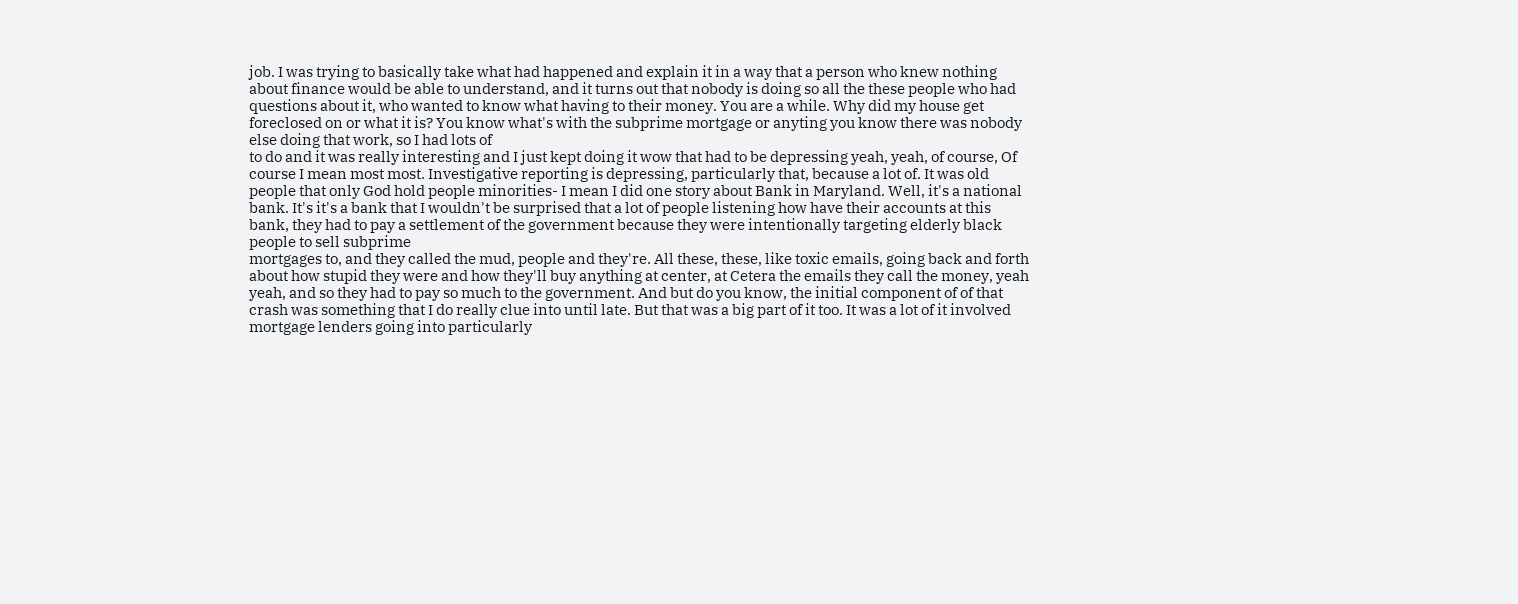job. I was trying to basically take what had happened and explain it in a way that a person who knew nothing about finance would be able to understand, and it turns out that nobody is doing so all the these people who had questions about it, who wanted to know what having to their money. You are a while. Why did my house get foreclosed on or what it is? You know what's with the subprime mortgage or anyting you know there was nobody else doing that work, so I had lots of
to do and it was really interesting and I just kept doing it wow that had to be depressing yeah, yeah, of course, Of course I mean most most. Investigative reporting is depressing, particularly that, because a lot of. It was old people that only God hold people minorities- I mean I did one story about Bank in Maryland. Well, it's a national bank. It's it's a bank that I wouldn't be surprised that a lot of people listening how have their accounts at this bank, they had to pay a settlement of the government because they were intentionally targeting elderly black people to sell subprime
mortgages to, and they called the mud, people and they're. All these, these, like toxic emails, going back and forth about how stupid they were and how they'll buy anything at center, at Cetera the emails they call the money, yeah yeah, and so they had to pay so much to the government. And but do you know, the initial component of of that crash was something that I do really clue into until late. But that was a big part of it too. It was a lot of it involved mortgage lenders going into particularly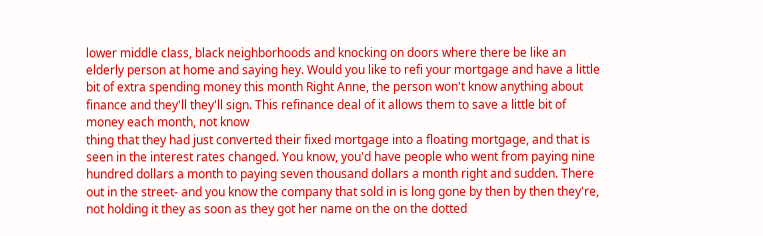lower middle class, black neighborhoods and knocking on doors where there be like an elderly person at home and saying hey. Would you like to refi your mortgage and have a little bit of extra spending money this month Right Anne, the person won't know anything about finance and they'll they'll sign. This refinance deal of it allows them to save a little bit of money each month, not know
thing that they had just converted their fixed mortgage into a floating mortgage, and that is seen in the interest rates changed. You know, you'd have people who went from paying nine hundred dollars a month to paying seven thousand dollars a month right and sudden. There out in the street- and you know the company that sold in is long gone by then by then they're, not holding it they as soon as they got her name on the on the dotted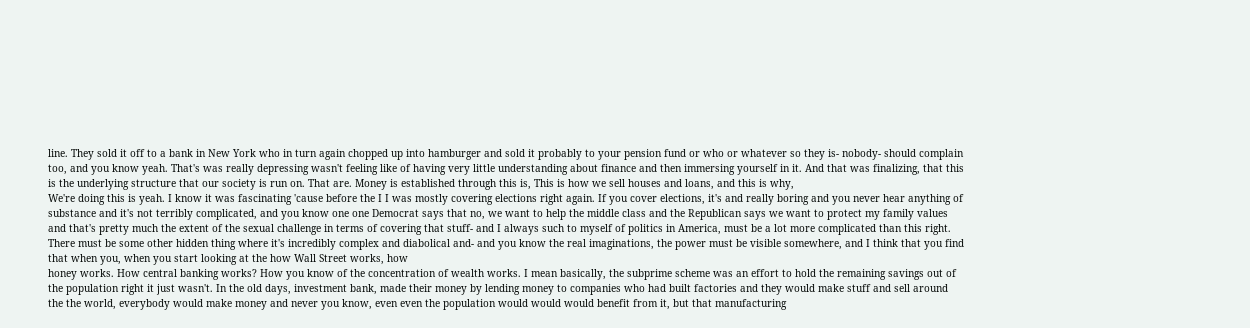line. They sold it off to a bank in New York who in turn again chopped up into hamburger and sold it probably to your pension fund or who or whatever so they is- nobody- should complain too, and you know yeah. That's was really depressing wasn't feeling like of having very little understanding about finance and then immersing yourself in it. And that was finalizing, that this is the underlying structure that our society is run on. That are. Money is established through this is, This is how we sell houses and loans, and this is why,
We're doing this is yeah. I know it was fascinating 'cause before the I I was mostly covering elections right again. If you cover elections, it's and really boring and you never hear anything of substance and it's not terribly complicated, and you know one one Democrat says that no, we want to help the middle class and the Republican says we want to protect my family values and that's pretty much the extent of the sexual challenge in terms of covering that stuff- and I always such to myself of politics in America, must be a lot more complicated than this right. There must be some other hidden thing where it's incredibly complex and diabolical and- and you know the real imaginations, the power must be visible somewhere, and I think that you find that when you, when you start looking at the how Wall Street works, how
honey works. How central banking works? How you know of the concentration of wealth works. I mean basically, the subprime scheme was an effort to hold the remaining savings out of the population right it just wasn't. In the old days, investment bank, made their money by lending money to companies who had built factories and they would make stuff and sell around the the world, everybody would make money and never you know, even even the population would would would benefit from it, but that manufacturing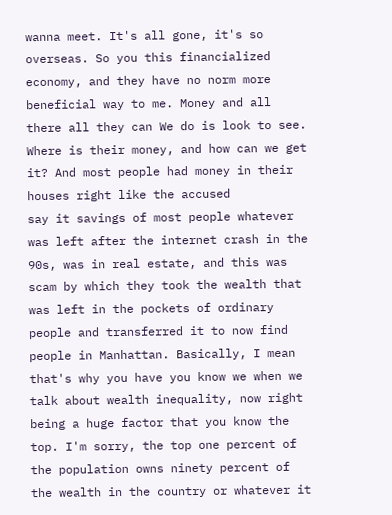wanna meet. It's all gone, it's so overseas. So you this financialized economy, and they have no norm more beneficial way to me. Money and all there all they can We do is look to see. Where is their money, and how can we get it? And most people had money in their houses right like the accused
say it savings of most people whatever was left after the internet crash in the 90s, was in real estate, and this was scam by which they took the wealth that was left in the pockets of ordinary people and transferred it to now find people in Manhattan. Basically, I mean that's why you have you know we when we talk about wealth inequality, now right being a huge factor that you know the top. I'm sorry, the top one percent of the population owns ninety percent of the wealth in the country or whatever it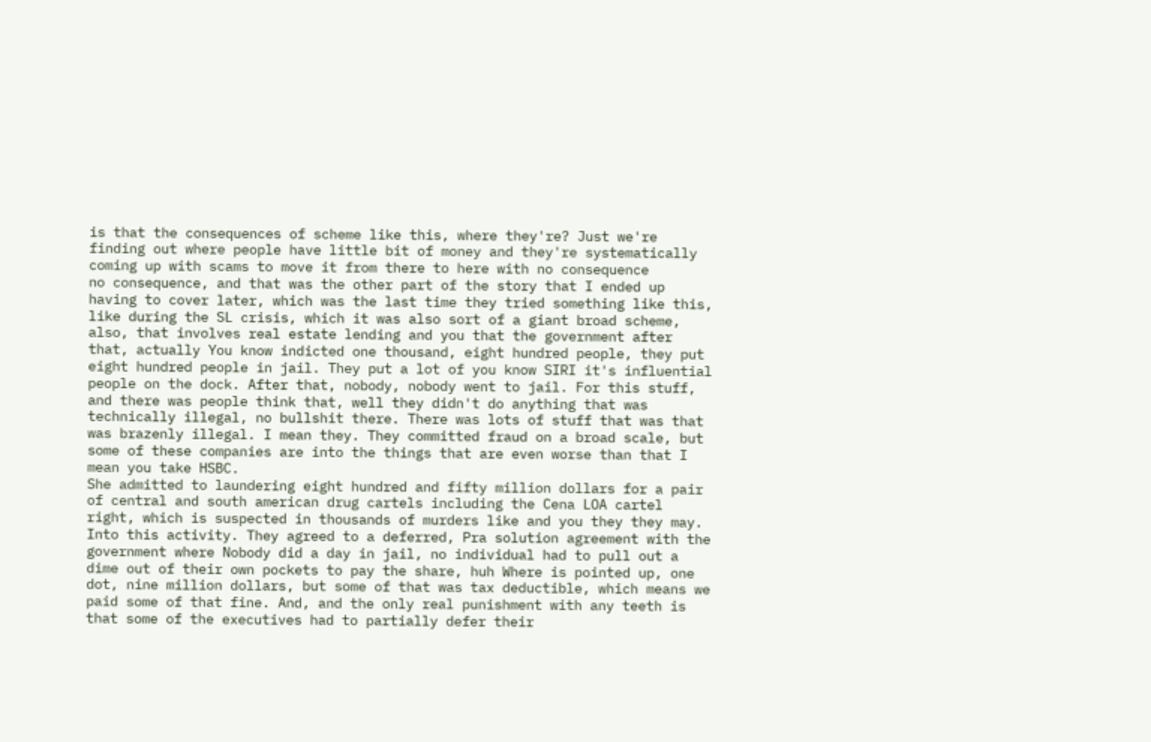is that the consequences of scheme like this, where they're? Just we're finding out where people have little bit of money and they're systematically coming up with scams to move it from there to here with no consequence
no consequence, and that was the other part of the story that I ended up having to cover later, which was the last time they tried something like this, like during the SL crisis, which it was also sort of a giant broad scheme, also, that involves real estate lending and you that the government after that, actually You know indicted one thousand, eight hundred people, they put eight hundred people in jail. They put a lot of you know SIRI it's influential people on the dock. After that, nobody, nobody went to jail. For this stuff, and there was people think that, well they didn't do anything that was technically illegal, no bullshit there. There was lots of stuff that was that was brazenly illegal. I mean they. They committed fraud on a broad scale, but some of these companies are into the things that are even worse than that I mean you take HSBC.
She admitted to laundering eight hundred and fifty million dollars for a pair of central and south american drug cartels including the Cena LOA cartel right, which is suspected in thousands of murders like and you they they may. Into this activity. They agreed to a deferred, Pra solution agreement with the government where Nobody did a day in jail, no individual had to pull out a dime out of their own pockets to pay the share, huh Where is pointed up, one dot, nine million dollars, but some of that was tax deductible, which means we paid some of that fine. And, and the only real punishment with any teeth is that some of the executives had to partially defer their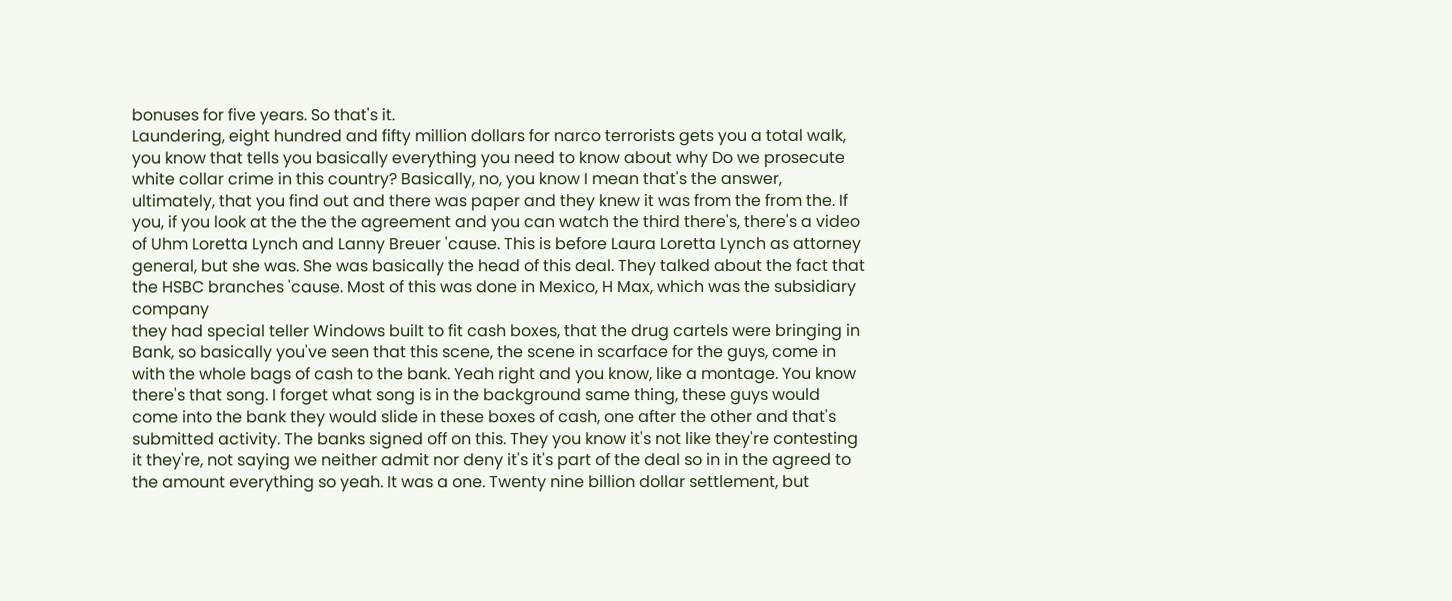bonuses for five years. So that's it.
Laundering, eight hundred and fifty million dollars for narco terrorists gets you a total walk, you know that tells you basically everything you need to know about why Do we prosecute white collar crime in this country? Basically, no, you know I mean that's the answer, ultimately, that you find out and there was paper and they knew it was from the from the. If you, if you look at the the the agreement and you can watch the third there's, there's a video of Uhm Loretta Lynch and Lanny Breuer 'cause. This is before Laura Loretta Lynch as attorney general, but she was. She was basically the head of this deal. They talked about the fact that the HSBC branches 'cause. Most of this was done in Mexico, H Max, which was the subsidiary company
they had special teller Windows built to fit cash boxes, that the drug cartels were bringing in Bank, so basically you've seen that this scene, the scene in scarface for the guys, come in with the whole bags of cash to the bank. Yeah right and you know, like a montage. You know there's that song. I forget what song is in the background same thing, these guys would come into the bank they would slide in these boxes of cash, one after the other and that's submitted activity. The banks signed off on this. They you know it's not like they're contesting it they're, not saying we neither admit nor deny it's it's part of the deal so in in the agreed to the amount everything so yeah. It was a one. Twenty nine billion dollar settlement, but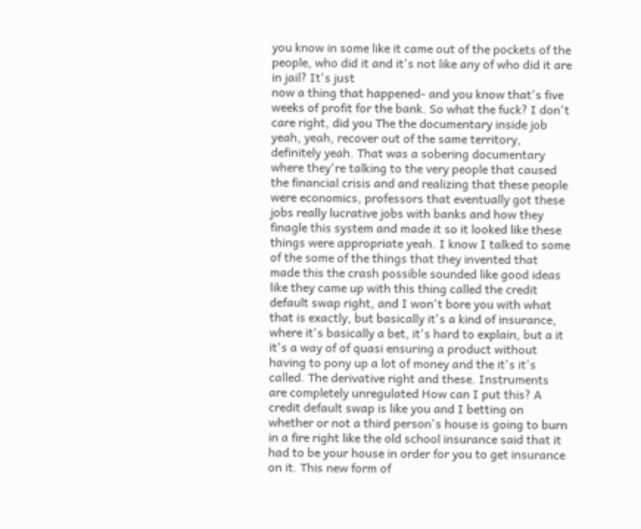you know in some like it came out of the pockets of the people, who did it and it's not like any of who did it are in jail? It's just
now a thing that happened- and you know that's five weeks of profit for the bank. So what the fuck? I don't care right, did you The the documentary inside job yeah, yeah, recover out of the same territory, definitely yeah. That was a sobering documentary where they're talking to the very people that caused the financial crisis and and realizing that these people were economics, professors that eventually got these jobs really lucrative jobs with banks and how they finagle this system and made it so it looked like these things were appropriate yeah. I know I talked to some of the some of the things that they invented that made this the crash possible sounded like good ideas like they came up with this thing called the credit default swap right, and I won't bore you with what that is exactly, but basically it's a kind of insurance,
where it's basically a bet, it's hard to explain, but a it it's a way of of quasi ensuring a product without having to pony up a lot of money and the it's it's called. The derivative right and these. Instruments are completely unregulated How can I put this? A credit default swap is like you and I betting on whether or not a third person's house is going to burn in a fire right like the old school insurance said that it had to be your house in order for you to get insurance on it. This new form of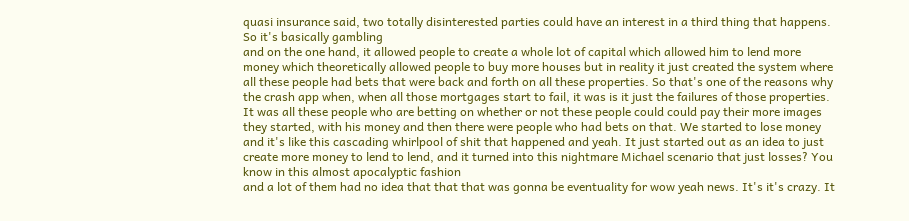quasi insurance said, two totally disinterested parties could have an interest in a third thing that happens. So it's basically gambling
and on the one hand, it allowed people to create a whole lot of capital which allowed him to lend more money which theoretically allowed people to buy more houses but in reality it just created the system where all these people had bets that were back and forth on all these properties. So that's one of the reasons why the crash app when, when all those mortgages start to fail, it was is it just the failures of those properties. It was all these people who are betting on whether or not these people could could pay their more images they started, with his money and then there were people who had bets on that. We started to lose money and it's like this cascading whirlpool of shit that happened and yeah. It just started out as an idea to just create more money to lend to lend, and it turned into this nightmare Michael scenario that just losses? You know in this almost apocalyptic fashion
and a lot of them had no idea that that that was gonna be eventuality for wow yeah news. It's it's crazy. It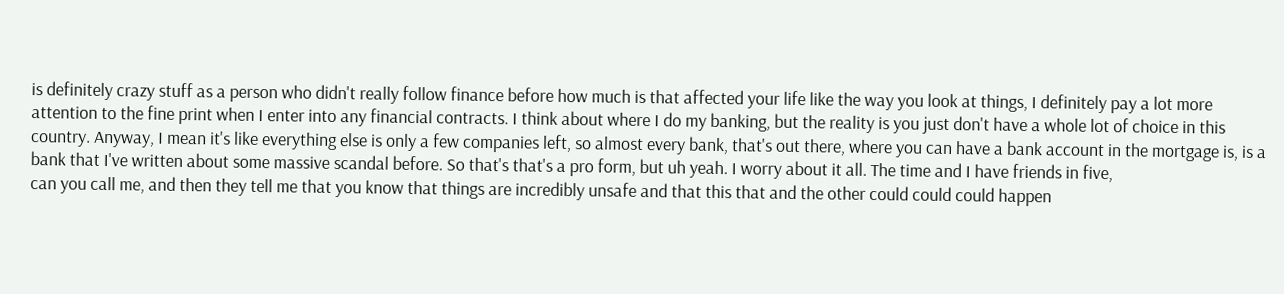is definitely crazy stuff as a person who didn't really follow finance before how much is that affected your life like the way you look at things, I definitely pay a lot more attention to the fine print when I enter into any financial contracts. I think about where I do my banking, but the reality is you just don't have a whole lot of choice in this country. Anyway, I mean it's like everything else is only a few companies left, so almost every bank, that's out there, where you can have a bank account in the mortgage is, is a bank that I've written about some massive scandal before. So that's that's a pro form, but uh yeah. I worry about it all. The time and I have friends in five,
can you call me, and then they tell me that you know that things are incredibly unsafe and that this that and the other could could could happen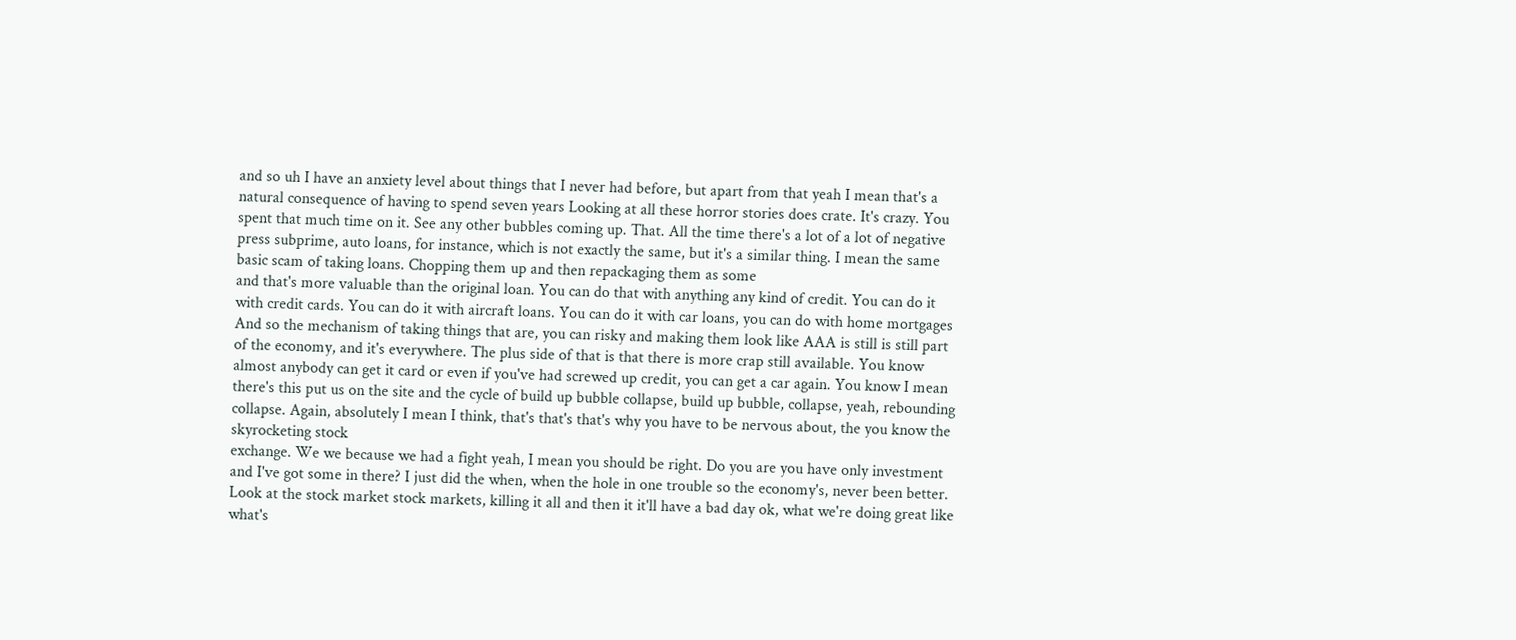and so uh I have an anxiety level about things that I never had before, but apart from that yeah I mean that's a natural consequence of having to spend seven years Looking at all these horror stories does crate. It's crazy. You spent that much time on it. See any other bubbles coming up. That. All the time there's a lot of a lot of negative press subprime, auto loans, for instance, which is not exactly the same, but it's a similar thing. I mean the same basic scam of taking loans. Chopping them up and then repackaging them as some
and that's more valuable than the original loan. You can do that with anything any kind of credit. You can do it with credit cards. You can do it with aircraft loans. You can do it with car loans, you can do with home mortgages And so the mechanism of taking things that are, you can risky and making them look like AAA is still is still part of the economy, and it's everywhere. The plus side of that is that there is more crap still available. You know almost anybody can get it card or even if you've had screwed up credit, you can get a car again. You know I mean there's this put us on the site and the cycle of build up bubble collapse, build up bubble, collapse, yeah, rebounding collapse. Again, absolutely I mean I think, that's that's that's why you have to be nervous about, the you know the skyrocketing stock
exchange. We we because we had a fight yeah, I mean you should be right. Do you are you have only investment and I've got some in there? I just did the when, when the hole in one trouble so the economy's, never been better. Look at the stock market stock markets, killing it all and then it it'll have a bad day ok, what we're doing great like what's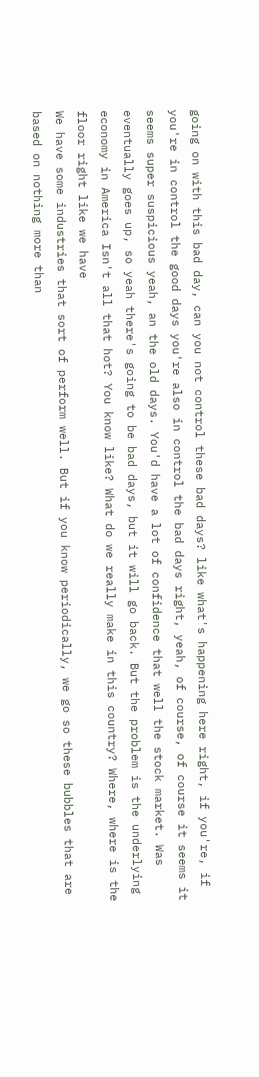going on with this bad day, can you not control these bad days? like what's happening here right, if you're, if you're in control the good days you're also in control the bad days right, yeah, of course, of course it seems it seems super suspicious yeah, an the old days. You'd have a lot of confidence that well the stock market. Was eventually goes up, so yeah there's going to be bad days, but it will go back. But the problem is the underlying economy in America Isn't all that hot? You know like? What do we really make in this country? Where, where is the floor right like we have
We have some industries that sort of perform well. But if you know periodically, we go so these bubbles that are based on nothing more than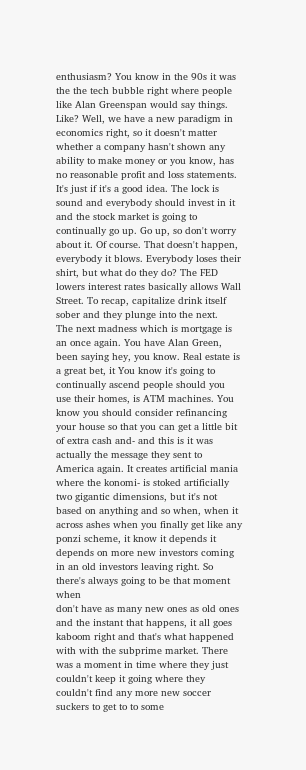enthusiasm? You know in the 90s it was the the tech bubble right where people like Alan Greenspan would say things. Like? Well, we have a new paradigm in economics right, so it doesn't matter whether a company hasn't shown any ability to make money or you know, has no reasonable profit and loss statements. It's just if it's a good idea. The lock is sound and everybody should invest in it and the stock market is going to continually go up. Go up, so don't worry about it. Of course. That doesn't happen, everybody it blows. Everybody loses their shirt, but what do they do? The FED lowers interest rates basically allows Wall Street. To recap, capitalize drink itself sober and they plunge into the next.
The next madness which is mortgage is an once again. You have Alan Green, been saying hey, you know. Real estate is a great bet, it You know it's going to continually ascend people should you use their homes, is ATM machines. You know you should consider refinancing your house so that you can get a little bit of extra cash and- and this is it was actually the message they sent to America again. It creates artificial mania where the konomi- is stoked artificially two gigantic dimensions, but it's not based on anything and so when, when it across ashes when you finally get like any ponzi scheme, it know it depends it depends on more new investors coming in an old investors leaving right. So there's always going to be that moment when
don't have as many new ones as old ones and the instant that happens, it all goes kaboom right and that's what happened with with the subprime market. There was a moment in time where they just couldn't keep it going where they couldn't find any more new soccer suckers to get to to some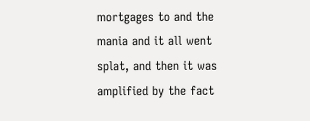mortgages to and the mania and it all went splat, and then it was amplified by the fact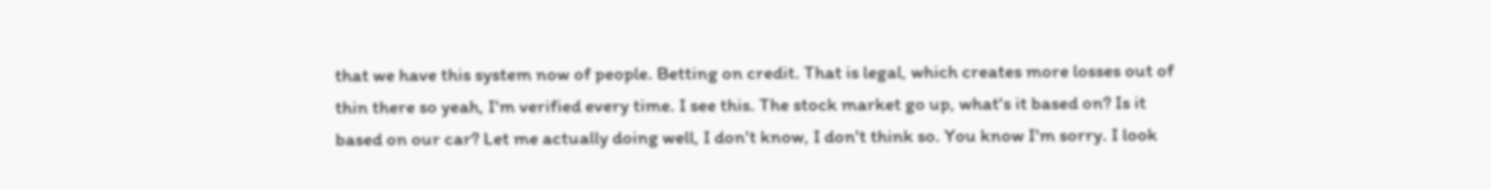that we have this system now of people. Betting on credit. That is legal, which creates more losses out of thin there so yeah, I'm verified every time. I see this. The stock market go up, what's it based on? Is it based on our car? Let me actually doing well, I don't know, I don't think so. You know I'm sorry. I look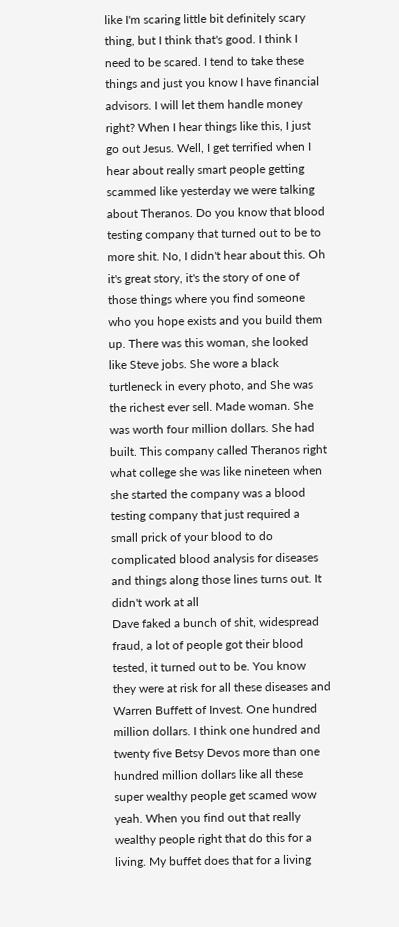like I'm scaring little bit definitely scary thing, but I think that's good. I think I need to be scared. I tend to take these things and just you know I have financial advisors. I will let them handle money
right? When I hear things like this, I just go out Jesus. Well, I get terrified when I hear about really smart people getting scammed like yesterday we were talking about Theranos. Do you know that blood testing company that turned out to be to more shit. No, I didn't hear about this. Oh it's great story, it's the story of one of those things where you find someone who you hope exists and you build them up. There was this woman, she looked like Steve jobs. She wore a black turtleneck in every photo, and She was the richest ever sell. Made woman. She was worth four million dollars. She had built. This company called Theranos right what college she was like nineteen when she started the company was a blood testing company that just required a small prick of your blood to do complicated blood analysis for diseases and things along those lines turns out. It didn't work at all
Dave faked a bunch of shit, widespread fraud, a lot of people got their blood tested, it turned out to be. You know they were at risk for all these diseases and Warren Buffett of Invest. One hundred million dollars. I think one hundred and twenty five Betsy Devos more than one hundred million dollars like all these super wealthy people get scamed wow yeah. When you find out that really wealthy people right that do this for a living. My buffet does that for a living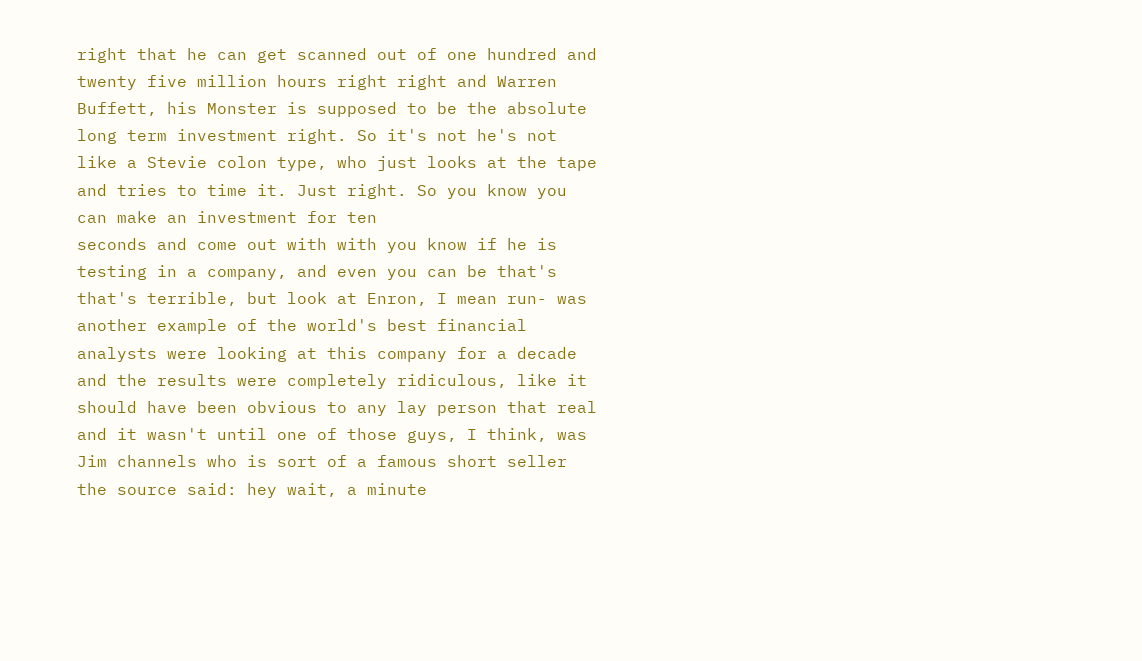right that he can get scanned out of one hundred and twenty five million hours right right and Warren Buffett, his Monster is supposed to be the absolute long term investment right. So it's not he's not like a Stevie colon type, who just looks at the tape and tries to time it. Just right. So you know you can make an investment for ten
seconds and come out with with you know if he is testing in a company, and even you can be that's that's terrible, but look at Enron, I mean run- was another example of the world's best financial analysts were looking at this company for a decade and the results were completely ridiculous, like it should have been obvious to any lay person that real and it wasn't until one of those guys, I think, was Jim channels who is sort of a famous short seller the source said: hey wait, a minute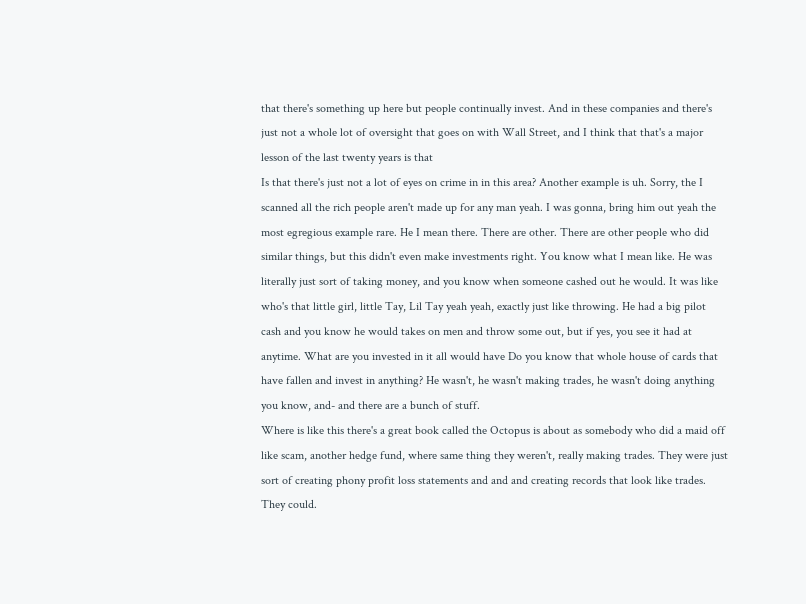that there's something up here but people continually invest. And in these companies and there's just not a whole lot of oversight that goes on with Wall Street, and I think that that's a major lesson of the last twenty years is that
Is that there's just not a lot of eyes on crime in in this area? Another example is uh. Sorry, the I scanned all the rich people aren't made up for any man yeah. I was gonna, bring him out yeah the most egregious example rare. He I mean there. There are other. There are other people who did similar things, but this didn't even make investments right. You know what I mean like. He was literally just sort of taking money, and you know when someone cashed out he would. It was like who's that little girl, little Tay, Lil Tay yeah yeah, exactly just like throwing. He had a big pilot cash and you know he would takes on men and throw some out, but if yes, you see it had at anytime. What are you invested in it all would have Do you know that whole house of cards that have fallen and invest in anything? He wasn't, he wasn't making trades, he wasn't doing anything you know, and- and there are a bunch of stuff.
Where is like this there's a great book called the Octopus is about as somebody who did a maid off like scam, another hedge fund, where same thing they weren't, really making trades. They were just sort of creating phony profit loss statements and and and creating records that look like trades. They could.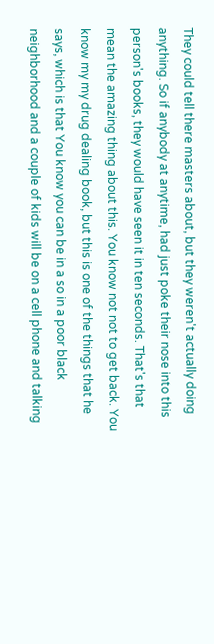They could tell there masters about, but they weren't actually doing anything. So if anybody at anytime, had just poke their nose into this person's books, they would have seen it in ten seconds. That's that mean the amazing thing about this. You know not not to get back. You know my my drug dealing book, but this is one of the things that he says, which is that You know you can be in a so in a poor black neighborhood and a couple of kids will be on a cell phone and talking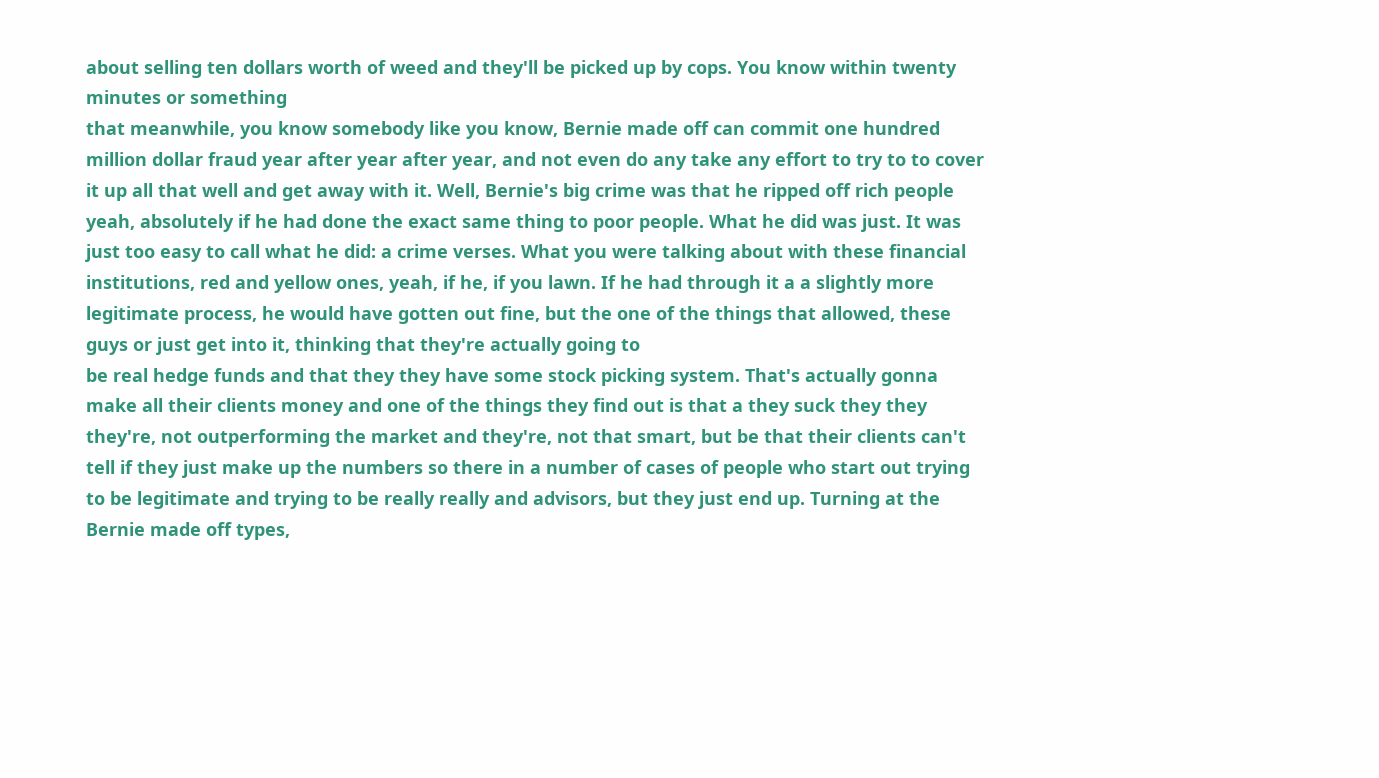about selling ten dollars worth of weed and they'll be picked up by cops. You know within twenty minutes or something
that meanwhile, you know somebody like you know, Bernie made off can commit one hundred million dollar fraud year after year after year, and not even do any take any effort to try to to cover it up all that well and get away with it. Well, Bernie's big crime was that he ripped off rich people yeah, absolutely if he had done the exact same thing to poor people. What he did was just. It was just too easy to call what he did: a crime verses. What you were talking about with these financial institutions, red and yellow ones, yeah, if he, if you lawn. If he had through it a a slightly more legitimate process, he would have gotten out fine, but the one of the things that allowed, these guys or just get into it, thinking that they're actually going to
be real hedge funds and that they they have some stock picking system. That's actually gonna make all their clients money and one of the things they find out is that a they suck they they they're, not outperforming the market and they're, not that smart, but be that their clients can't tell if they just make up the numbers so there in a number of cases of people who start out trying to be legitimate and trying to be really really and advisors, but they just end up. Turning at the Bernie made off types,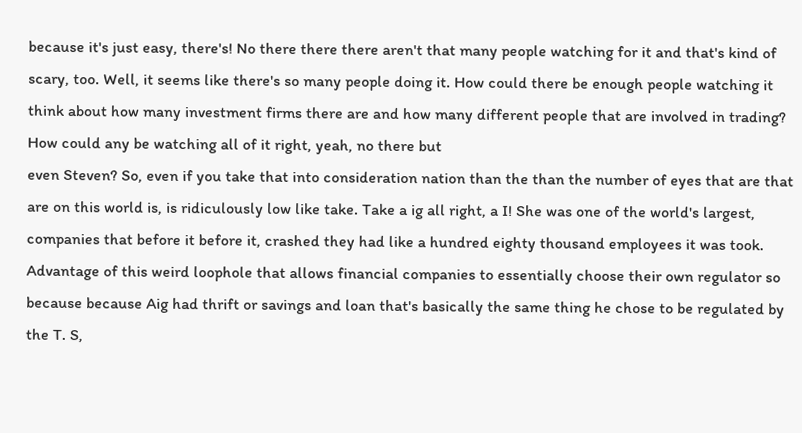because it's just easy, there's! No there there there aren't that many people watching for it and that's kind of scary, too. Well, it seems like there's so many people doing it. How could there be enough people watching it think about how many investment firms there are and how many different people that are involved in trading? How could any be watching all of it right, yeah, no there but
even Steven? So, even if you take that into consideration nation than the than the number of eyes that are that are on this world is, is ridiculously low like take. Take a ig all right, a I! She was one of the world's largest, companies that before it before it, crashed they had like a hundred eighty thousand employees it was took. Advantage of this weird loophole that allows financial companies to essentially choose their own regulator so because because Aig had thrift or savings and loan that's basically the same thing he chose to be regulated by the T. S,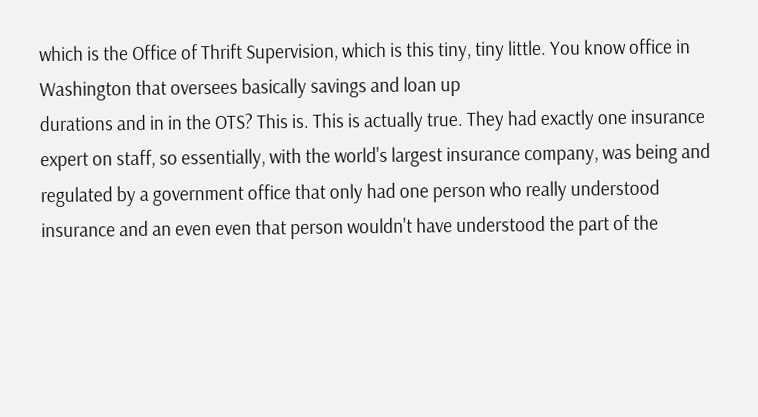which is the Office of Thrift Supervision, which is this tiny, tiny little. You know office in Washington that oversees basically savings and loan up
durations and in in the OTS? This is. This is actually true. They had exactly one insurance expert on staff, so essentially, with the world's largest insurance company, was being and regulated by a government office that only had one person who really understood insurance and an even even that person wouldn't have understood the part of the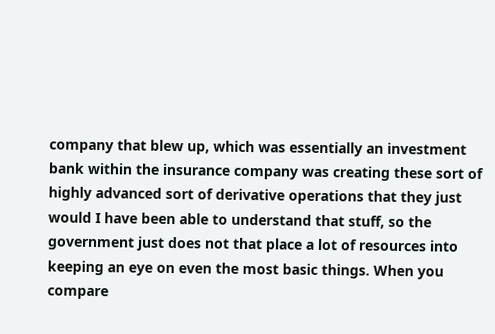company that blew up, which was essentially an investment bank within the insurance company was creating these sort of highly advanced sort of derivative operations that they just would I have been able to understand that stuff, so the government just does not that place a lot of resources into keeping an eye on even the most basic things. When you compare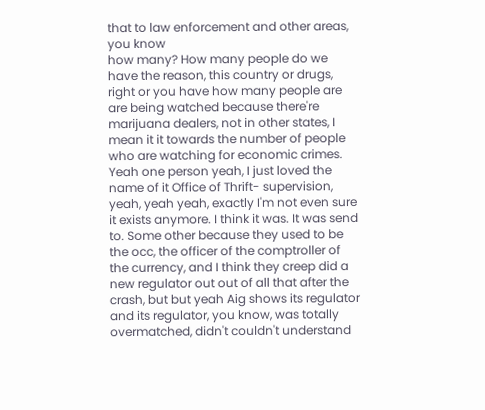that to law enforcement and other areas, you know
how many? How many people do we have the reason, this country or drugs, right or you have how many people are are being watched because there're marijuana dealers, not in other states, I mean it it towards the number of people who are watching for economic crimes. Yeah one person yeah, I just loved the name of it Office of Thrift- supervision, yeah, yeah yeah, exactly I'm not even sure it exists anymore. I think it was. It was send to. Some other because they used to be the occ, the officer of the comptroller of the currency, and I think they creep did a new regulator out out of all that after the crash, but but yeah Aig shows its regulator and its regulator, you know, was totally overmatched, didn't couldn't understand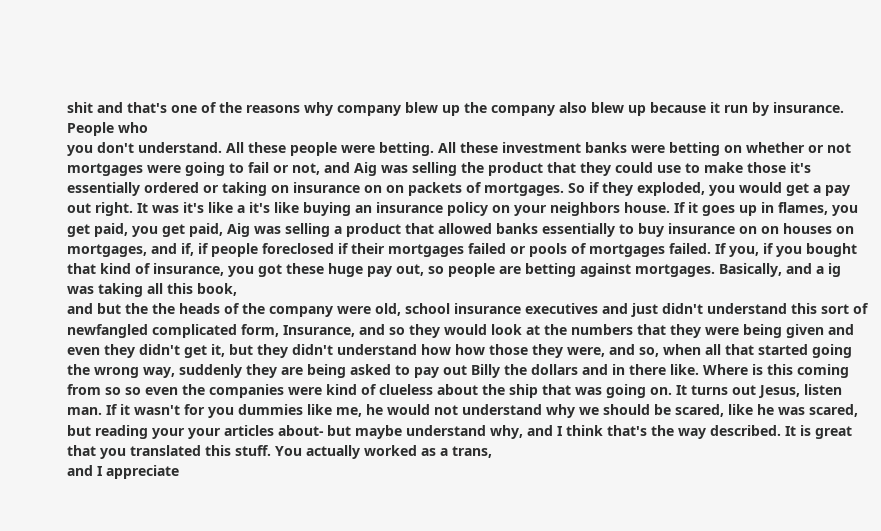shit and that's one of the reasons why company blew up the company also blew up because it run by insurance. People who
you don't understand. All these people were betting. All these investment banks were betting on whether or not mortgages were going to fail or not, and Aig was selling the product that they could use to make those it's essentially ordered or taking on insurance on on packets of mortgages. So if they exploded, you would get a pay out right. It was it's like a it's like buying an insurance policy on your neighbors house. If it goes up in flames, you get paid, you get paid, Aig was selling a product that allowed banks essentially to buy insurance on on houses on mortgages, and if, if people foreclosed if their mortgages failed or pools of mortgages failed. If you, if you bought that kind of insurance, you got these huge pay out, so people are betting against mortgages. Basically, and a ig was taking all this book,
and but the the heads of the company were old, school insurance executives and just didn't understand this sort of newfangled complicated form, Insurance, and so they would look at the numbers that they were being given and even they didn't get it, but they didn't understand how how those they were, and so, when all that started going the wrong way, suddenly they are being asked to pay out Billy the dollars and in there like. Where is this coming from so so even the companies were kind of clueless about the ship that was going on. It turns out Jesus, listen man. If it wasn't for you dummies like me, he would not understand why we should be scared, like he was scared, but reading your your articles about- but maybe understand why, and I think that's the way described. It is great that you translated this stuff. You actually worked as a trans,
and I appreciate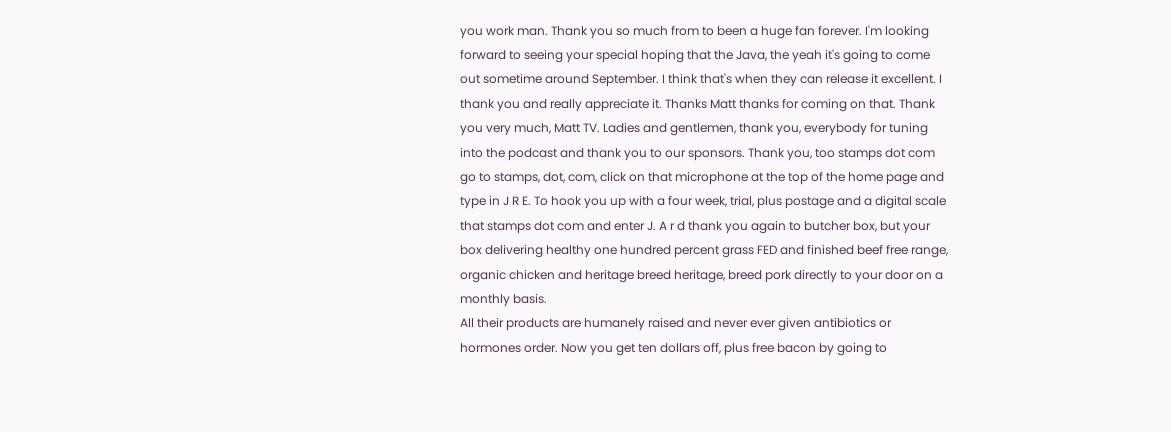you work man. Thank you so much from to been a huge fan forever. I'm looking forward to seeing your special hoping that the Java, the yeah it's going to come out sometime around September. I think that's when they can release it excellent. I thank you and really appreciate it. Thanks Matt thanks for coming on that. Thank you very much, Matt TV. Ladies and gentlemen, thank you, everybody for tuning into the podcast and thank you to our sponsors. Thank you, too stamps dot com go to stamps, dot, com, click on that microphone at the top of the home page and type in J R E. To hook you up with a four week, trial, plus postage and a digital scale that stamps dot com and enter J. A r d thank you again to butcher box, but your box delivering healthy one hundred percent grass FED and finished beef free range, organic chicken and heritage breed heritage, breed pork directly to your door on a monthly basis.
All their products are humanely raised and never ever given antibiotics or hormones order. Now you get ten dollars off, plus free bacon by going to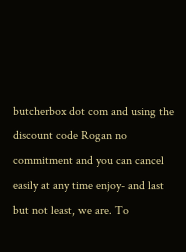butcherbox dot com and using the discount code Rogan no commitment and you can cancel easily at any time enjoy- and last but not least, we are. To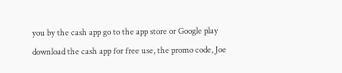you by the cash app go to the app store or Google play download the cash app for free use, the promo code, Joe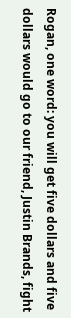Rogan, one word: you will get five dollars and five dollars would go to our friend, Justin Brands, fight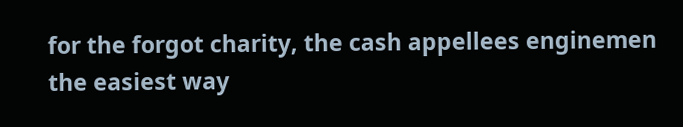for the forgot charity, the cash appellees enginemen the easiest way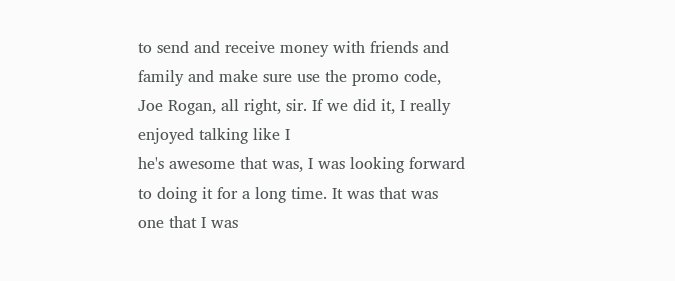to send and receive money with friends and family and make sure use the promo code, Joe Rogan, all right, sir. If we did it, I really enjoyed talking like I
he's awesome that was, I was looking forward to doing it for a long time. It was that was one that I was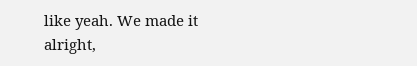like yeah. We made it alright,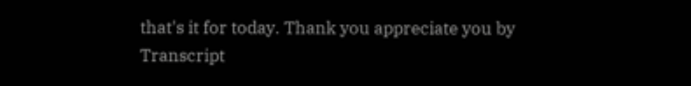that's it for today. Thank you appreciate you by
Transcript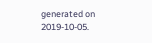generated on 2019-10-05.